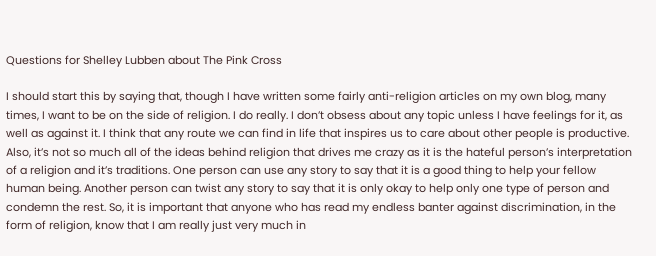Questions for Shelley Lubben about The Pink Cross

I should start this by saying that, though I have written some fairly anti-religion articles on my own blog, many times, I want to be on the side of religion. I do really. I don’t obsess about any topic unless I have feelings for it, as well as against it. I think that any route we can find in life that inspires us to care about other people is productive. Also, it’s not so much all of the ideas behind religion that drives me crazy as it is the hateful person’s interpretation of a religion and it’s traditions. One person can use any story to say that it is a good thing to help your fellow human being. Another person can twist any story to say that it is only okay to help only one type of person and condemn the rest. So, it is important that anyone who has read my endless banter against discrimination, in the form of religion, know that I am really just very much in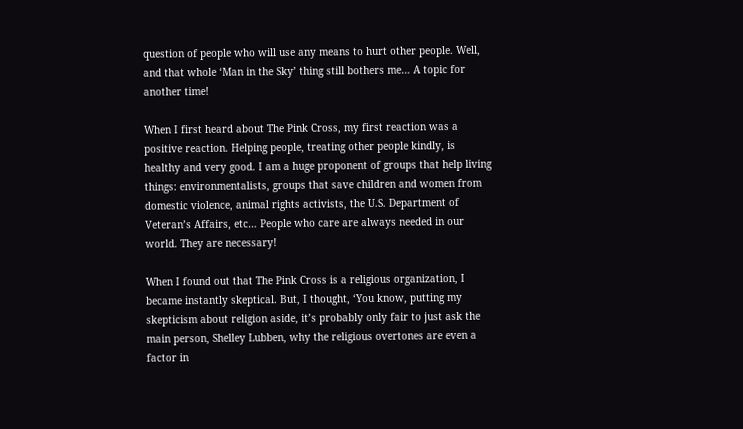question of people who will use any means to hurt other people. Well, and that whole ‘Man in the Sky’ thing still bothers me… A topic for another time!

When I first heard about The Pink Cross, my first reaction was a positive reaction. Helping people, treating other people kindly, is healthy and very good. I am a huge proponent of groups that help living things: environmentalists, groups that save children and women from domestic violence, animal rights activists, the U.S. Department of Veteran’s Affairs, etc… People who care are always needed in our world. They are necessary!

When I found out that The Pink Cross is a religious organization, I became instantly skeptical. But, I thought, ‘You know, putting my skepticism about religion aside, it’s probably only fair to just ask the main person, Shelley Lubben, why the religious overtones are even a factor in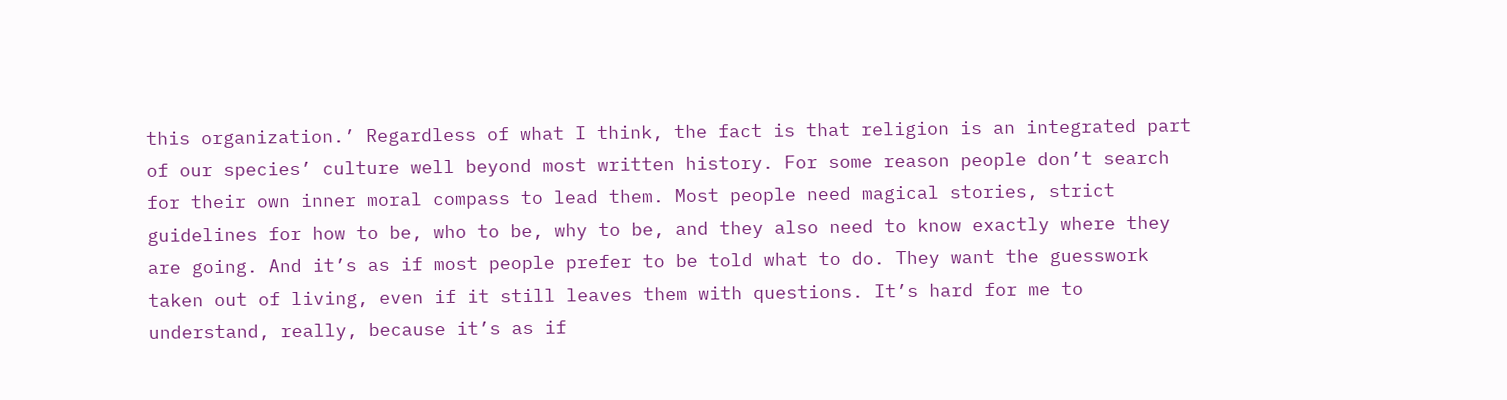this organization.’ Regardless of what I think, the fact is that religion is an integrated part of our species’ culture well beyond most written history. For some reason people don’t search for their own inner moral compass to lead them. Most people need magical stories, strict guidelines for how to be, who to be, why to be, and they also need to know exactly where they are going. And it’s as if most people prefer to be told what to do. They want the guesswork taken out of living, even if it still leaves them with questions. It’s hard for me to understand, really, because it’s as if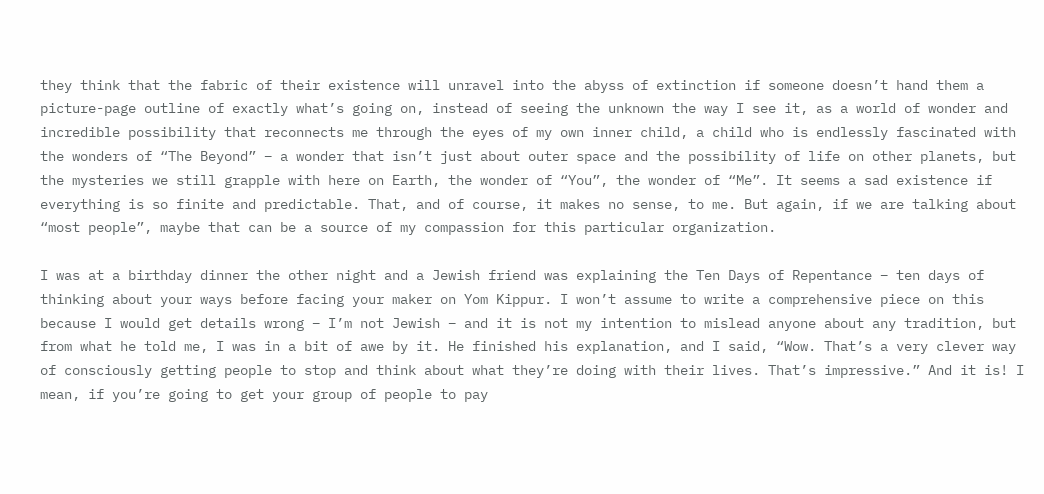they think that the fabric of their existence will unravel into the abyss of extinction if someone doesn’t hand them a picture-page outline of exactly what’s going on, instead of seeing the unknown the way I see it, as a world of wonder and incredible possibility that reconnects me through the eyes of my own inner child, a child who is endlessly fascinated with the wonders of “The Beyond” – a wonder that isn’t just about outer space and the possibility of life on other planets, but the mysteries we still grapple with here on Earth, the wonder of “You”, the wonder of “Me”. It seems a sad existence if everything is so finite and predictable. That, and of course, it makes no sense, to me. But again, if we are talking about “most people”, maybe that can be a source of my compassion for this particular organization.

I was at a birthday dinner the other night and a Jewish friend was explaining the Ten Days of Repentance – ten days of thinking about your ways before facing your maker on Yom Kippur. I won’t assume to write a comprehensive piece on this because I would get details wrong – I’m not Jewish – and it is not my intention to mislead anyone about any tradition, but from what he told me, I was in a bit of awe by it. He finished his explanation, and I said, “Wow. That’s a very clever way of consciously getting people to stop and think about what they’re doing with their lives. That’s impressive.” And it is! I mean, if you’re going to get your group of people to pay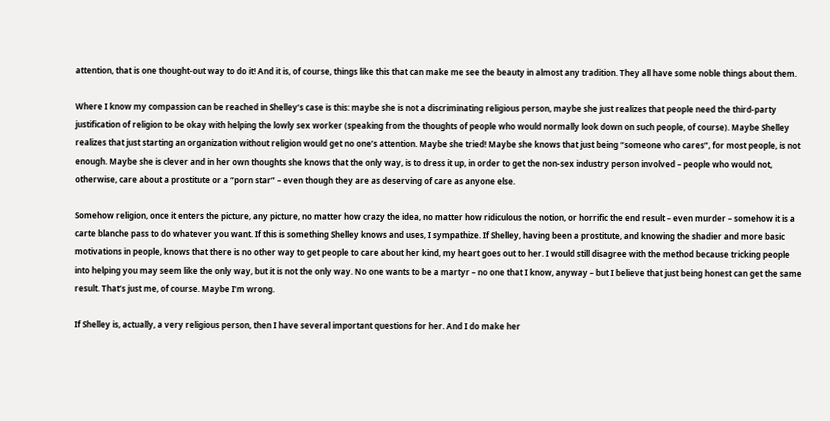attention, that is one thought-out way to do it! And it is, of course, things like this that can make me see the beauty in almost any tradition. They all have some noble things about them.

Where I know my compassion can be reached in Shelley’s case is this: maybe she is not a discriminating religious person, maybe she just realizes that people need the third-party justification of religion to be okay with helping the lowly sex worker (speaking from the thoughts of people who would normally look down on such people, of course). Maybe Shelley realizes that just starting an organization without religion would get no one’s attention. Maybe she tried! Maybe she knows that just being “someone who cares”, for most people, is not enough. Maybe she is clever and in her own thoughts she knows that the only way, is to dress it up, in order to get the non-sex industry person involved – people who would not, otherwise, care about a prostitute or a “porn star” – even though they are as deserving of care as anyone else.

Somehow religion, once it enters the picture, any picture, no matter how crazy the idea, no matter how ridiculous the notion, or horrific the end result – even murder – somehow it is a carte blanche pass to do whatever you want. If this is something Shelley knows and uses, I sympathize. If Shelley, having been a prostitute, and knowing the shadier and more basic motivations in people, knows that there is no other way to get people to care about her kind, my heart goes out to her. I would still disagree with the method because tricking people into helping you may seem like the only way, but it is not the only way. No one wants to be a martyr – no one that I know, anyway – but I believe that just being honest can get the same result. That’s just me, of course. Maybe I’m wrong.

If Shelley is, actually, a very religious person, then I have several important questions for her. And I do make her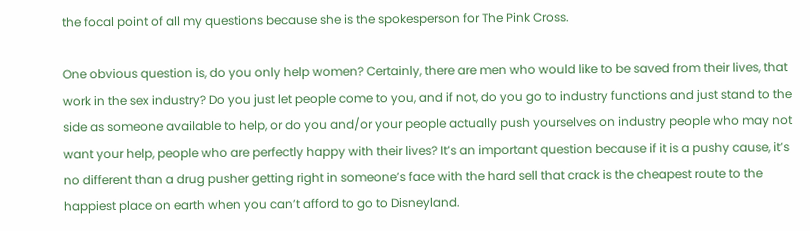the focal point of all my questions because she is the spokesperson for The Pink Cross.

One obvious question is, do you only help women? Certainly, there are men who would like to be saved from their lives, that work in the sex industry? Do you just let people come to you, and if not, do you go to industry functions and just stand to the side as someone available to help, or do you and/or your people actually push yourselves on industry people who may not want your help, people who are perfectly happy with their lives? It’s an important question because if it is a pushy cause, it’s no different than a drug pusher getting right in someone’s face with the hard sell that crack is the cheapest route to the happiest place on earth when you can’t afford to go to Disneyland.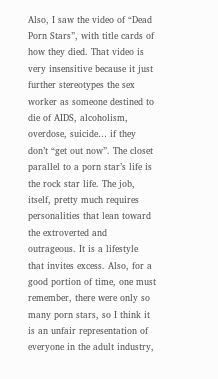Also, I saw the video of “Dead Porn Stars”, with title cards of how they died. That video is very insensitive because it just further stereotypes the sex worker as someone destined to die of AIDS, alcoholism, overdose, suicide… if they don’t “get out now”. The closet parallel to a porn star’s life is the rock star life. The job, itself, pretty much requires personalities that lean toward the extroverted and outrageous. It is a lifestyle that invites excess. Also, for a good portion of time, one must remember, there were only so many porn stars, so I think it is an unfair representation of everyone in the adult industry,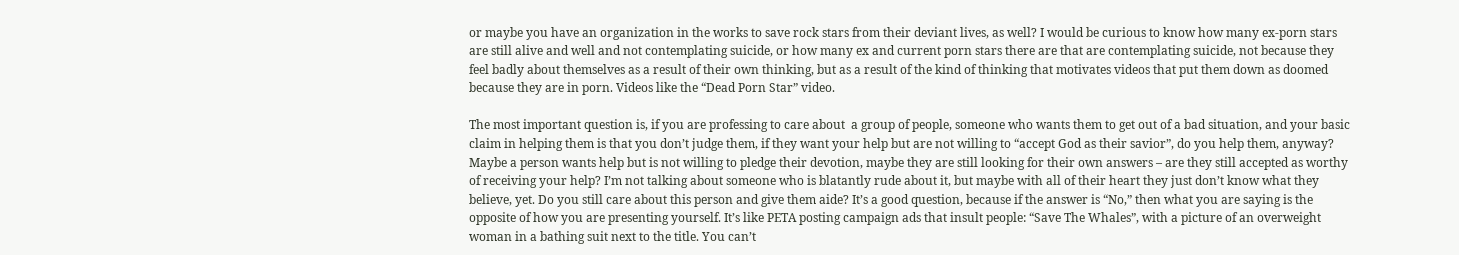or maybe you have an organization in the works to save rock stars from their deviant lives, as well? I would be curious to know how many ex-porn stars are still alive and well and not contemplating suicide, or how many ex and current porn stars there are that are contemplating suicide, not because they feel badly about themselves as a result of their own thinking, but as a result of the kind of thinking that motivates videos that put them down as doomed because they are in porn. Videos like the “Dead Porn Star” video.

The most important question is, if you are professing to care about  a group of people, someone who wants them to get out of a bad situation, and your basic claim in helping them is that you don’t judge them, if they want your help but are not willing to “accept God as their savior”, do you help them, anyway? Maybe a person wants help but is not willing to pledge their devotion, maybe they are still looking for their own answers – are they still accepted as worthy of receiving your help? I’m not talking about someone who is blatantly rude about it, but maybe with all of their heart they just don’t know what they believe, yet. Do you still care about this person and give them aide? It’s a good question, because if the answer is “No,” then what you are saying is the opposite of how you are presenting yourself. It’s like PETA posting campaign ads that insult people: “Save The Whales”, with a picture of an overweight woman in a bathing suit next to the title. You can’t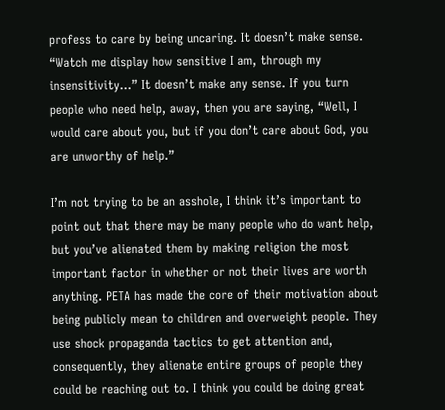profess to care by being uncaring. It doesn’t make sense. “Watch me display how sensitive I am, through my insensitivity…” It doesn’t make any sense. If you turn people who need help, away, then you are saying, “Well, I would care about you, but if you don’t care about God, you are unworthy of help.”

I’m not trying to be an asshole, I think it’s important to point out that there may be many people who do want help, but you’ve alienated them by making religion the most important factor in whether or not their lives are worth anything. PETA has made the core of their motivation about being publicly mean to children and overweight people. They use shock propaganda tactics to get attention and, consequently, they alienate entire groups of people they could be reaching out to. I think you could be doing great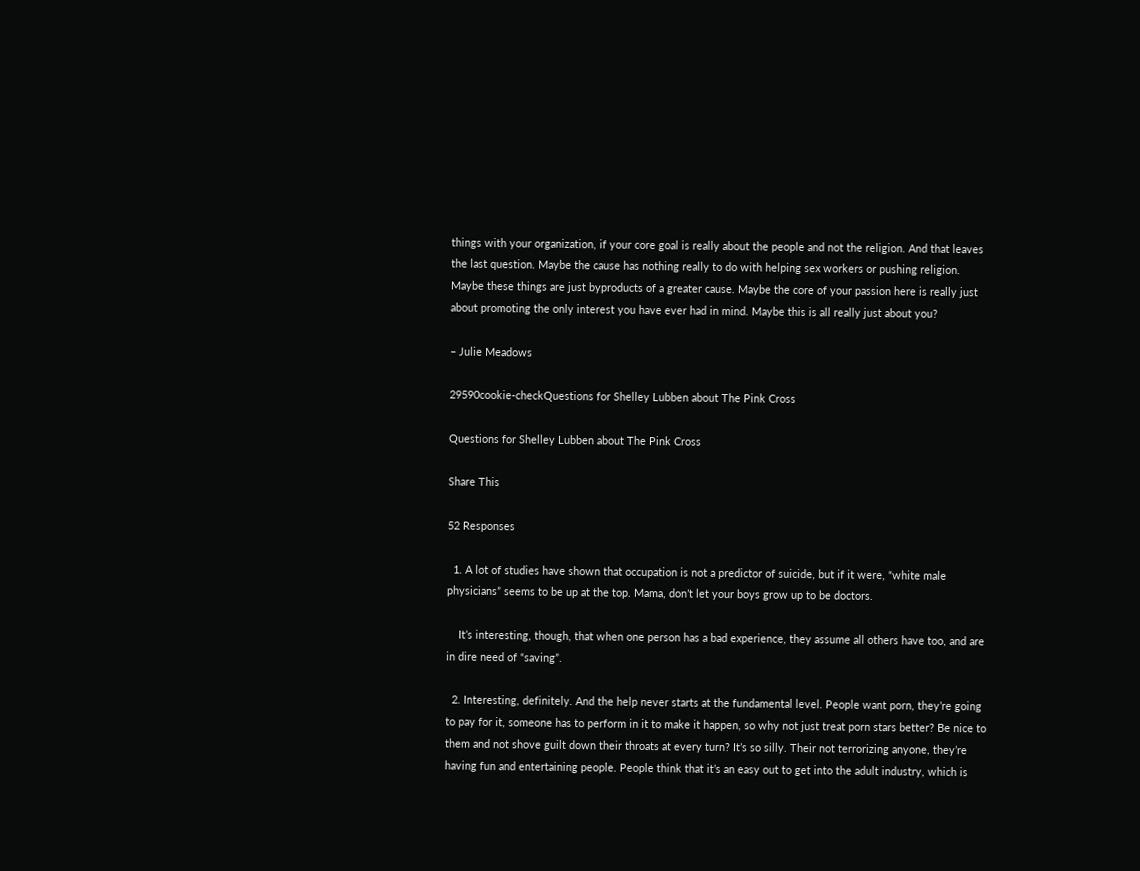things with your organization, if your core goal is really about the people and not the religion. And that leaves the last question. Maybe the cause has nothing really to do with helping sex workers or pushing religion. Maybe these things are just byproducts of a greater cause. Maybe the core of your passion here is really just about promoting the only interest you have ever had in mind. Maybe this is all really just about you?

– Julie Meadows

29590cookie-checkQuestions for Shelley Lubben about The Pink Cross

Questions for Shelley Lubben about The Pink Cross

Share This

52 Responses

  1. A lot of studies have shown that occupation is not a predictor of suicide, but if it were, “white male physicians” seems to be up at the top. Mama, don’t let your boys grow up to be doctors.

    It’s interesting, though, that when one person has a bad experience, they assume all others have too, and are in dire need of “saving”.

  2. Interesting, definitely. And the help never starts at the fundamental level. People want porn, they’re going to pay for it, someone has to perform in it to make it happen, so why not just treat porn stars better? Be nice to them and not shove guilt down their throats at every turn? It’s so silly. Their not terrorizing anyone, they’re having fun and entertaining people. People think that it’s an easy out to get into the adult industry, which is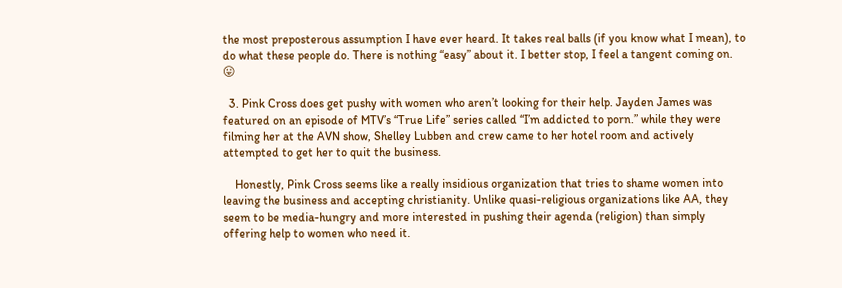the most preposterous assumption I have ever heard. It takes real balls (if you know what I mean), to do what these people do. There is nothing “easy” about it. I better stop, I feel a tangent coming on. 😛

  3. Pink Cross does get pushy with women who aren’t looking for their help. Jayden James was featured on an episode of MTV’s “True Life” series called “I’m addicted to porn.” while they were filming her at the AVN show, Shelley Lubben and crew came to her hotel room and actively attempted to get her to quit the business.

    Honestly, Pink Cross seems like a really insidious organization that tries to shame women into leaving the business and accepting christianity. Unlike quasi-religious organizations like AA, they seem to be media-hungry and more interested in pushing their agenda (religion) than simply offering help to women who need it.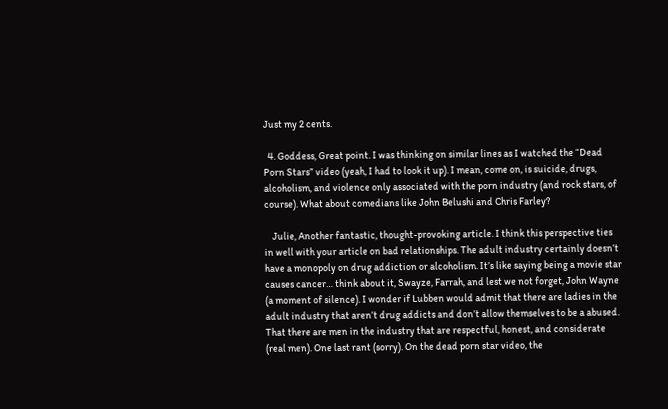Just my 2 cents.

  4. Goddess, Great point. I was thinking on similar lines as I watched the “Dead Porn Stars” video (yeah, I had to look it up). I mean, come on, is suicide, drugs, alcoholism, and violence only associated with the porn industry (and rock stars, of course). What about comedians like John Belushi and Chris Farley?

    Julie, Another fantastic, thought-provoking article. I think this perspective ties in well with your article on bad relationships. The adult industry certainly doesn’t have a monopoly on drug addiction or alcoholism. It’s like saying being a movie star causes cancer… think about it, Swayze, Farrah, and lest we not forget, John Wayne (a moment of silence). I wonder if Lubben would admit that there are ladies in the adult industry that aren’t drug addicts and don’t allow themselves to be a abused. That there are men in the industry that are respectful, honest, and considerate (real men). One last rant (sorry). On the dead porn star video, the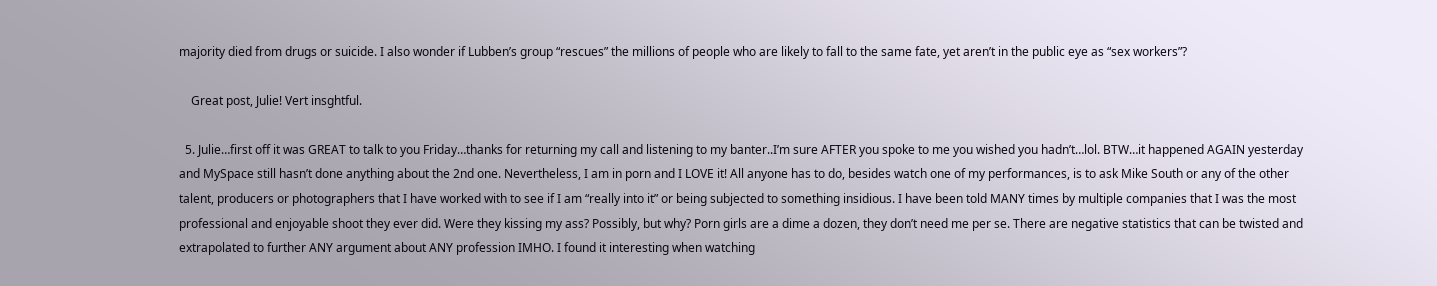majority died from drugs or suicide. I also wonder if Lubben’s group “rescues” the millions of people who are likely to fall to the same fate, yet aren’t in the public eye as “sex workers”?

    Great post, Julie! Vert insghtful.

  5. Julie…first off it was GREAT to talk to you Friday…thanks for returning my call and listening to my banter..I’m sure AFTER you spoke to me you wished you hadn’t…lol. BTW…it happened AGAIN yesterday and MySpace still hasn’t done anything about the 2nd one. Nevertheless, I am in porn and I LOVE it! All anyone has to do, besides watch one of my performances, is to ask Mike South or any of the other talent, producers or photographers that I have worked with to see if I am “really into it” or being subjected to something insidious. I have been told MANY times by multiple companies that I was the most professional and enjoyable shoot they ever did. Were they kissing my ass? Possibly, but why? Porn girls are a dime a dozen, they don’t need me per se. There are negative statistics that can be twisted and extrapolated to further ANY argument about ANY profession IMHO. I found it interesting when watching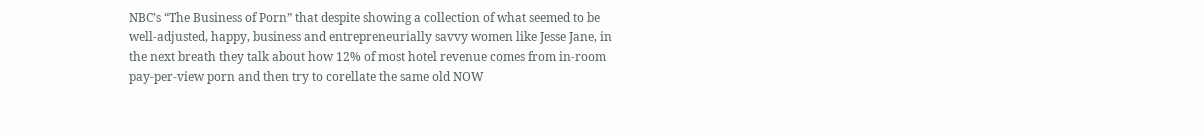NBC’s “The Business of Porn” that despite showing a collection of what seemed to be well-adjusted, happy, business and entrepreneurially savvy women like Jesse Jane, in the next breath they talk about how 12% of most hotel revenue comes from in-room pay-per-view porn and then try to corellate the same old NOW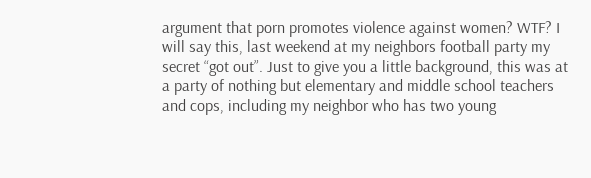argument that porn promotes violence against women? WTF? I will say this, last weekend at my neighbors football party my secret “got out”. Just to give you a little background, this was at a party of nothing but elementary and middle school teachers and cops, including my neighbor who has two young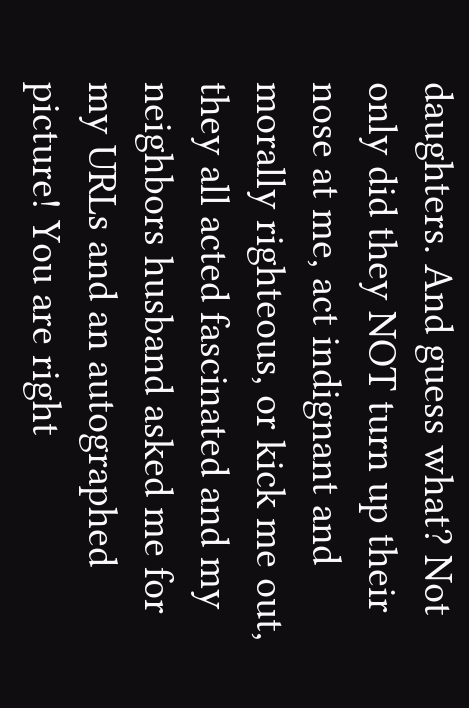daughters. And guess what? Not only did they NOT turn up their nose at me, act indignant and morally righteous, or kick me out, they all acted fascinated and my neighbors husband asked me for my URLs and an autographed picture! You are right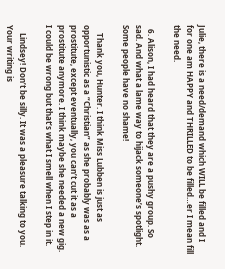Julie, there is a need/demand which WILL be filled and I for one am HAPPY and THRILLED to be filled…er I mean fill the need.

  6. Alison, I had heard that they are a pushy group. So sad. And what a lame way to hijack someone’s spotlight. Some people have no shame!

    Thank you, Hunter. I think Miss Lubben is just as opportunistic as a “Christian” as she probably was as a prostitute, except eventually, you can’t cut it as a prostitute anymore. I think maybe she needed a new gig. I could be wrong but that’s what I smell when I step in it.

    Lindsey! Don’t be silly. It was a pleasure talking to you. Your writing is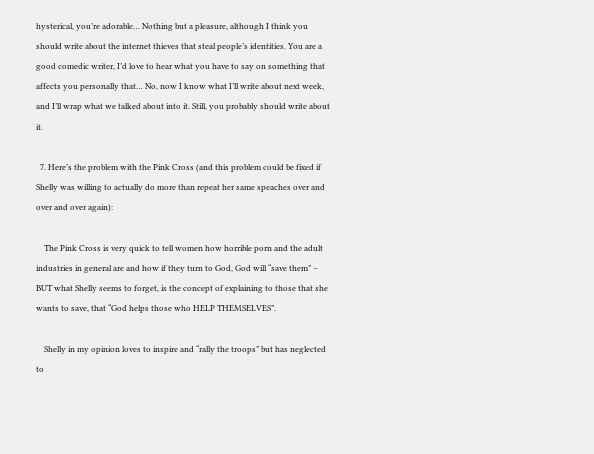hysterical, you’re adorable… Nothing but a pleasure, although I think you should write about the internet thieves that steal people’s identities. You are a good comedic writer, I’d love to hear what you have to say on something that affects you personally that… No, now I know what I’ll write about next week, and I’ll wrap what we talked about into it. Still, you probably should write about it.

  7. Here’s the problem with the Pink Cross (and this problem could be fixed if Shelly was willing to actually do more than repeat her same speaches over and over and over again):

    The Pink Cross is very quick to tell women how horrible porn and the adult industries in general are and how if they turn to God, God will “save them” – BUT what Shelly seems to forget, is the concept of explaining to those that she wants to save, that “God helps those who HELP THEMSELVES”.

    Shelly in my opinion loves to inspire and “rally the troops” but has neglected to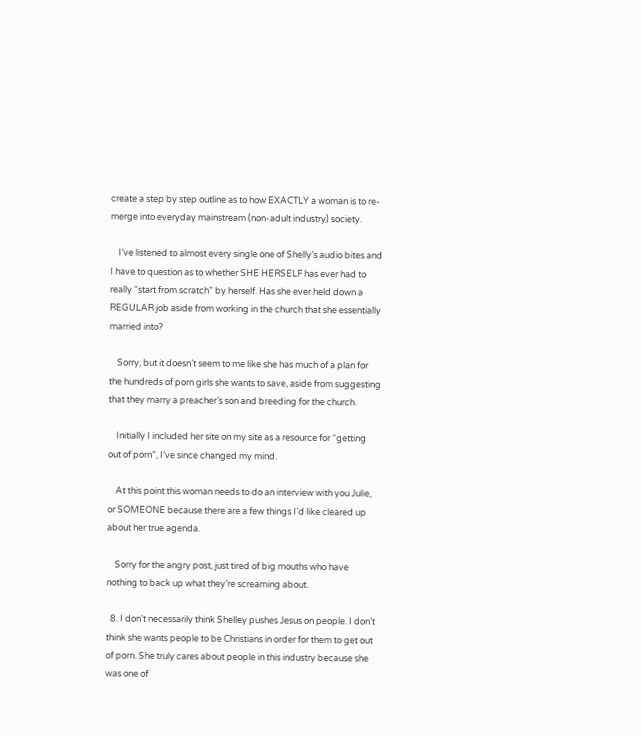create a step by step outline as to how EXACTLY a woman is to re-merge into everyday mainstream (non-adult industry) society.

    I’ve listened to almost every single one of Shelly’s audio bites and I have to question as to whether SHE HERSELF has ever had to really “start from scratch” by herself. Has she ever held down a REGULAR job aside from working in the church that she essentially married into?

    Sorry, but it doesn’t seem to me like she has much of a plan for the hundreds of porn girls she wants to save, aside from suggesting that they marry a preacher’s son and breeding for the church.

    Initially I included her site on my site as a resource for “getting out of porn”, I’ve since changed my mind.

    At this point this woman needs to do an interview with you Julie, or SOMEONE because there are a few things I’d like cleared up about her true agenda.

    Sorry for the angry post, just tired of big mouths who have nothing to back up what they’re screaming about.

  8. I don’t necessarily think Shelley pushes Jesus on people. I don’t think she wants people to be Christians in order for them to get out of porn. She truly cares about people in this industry because she was one of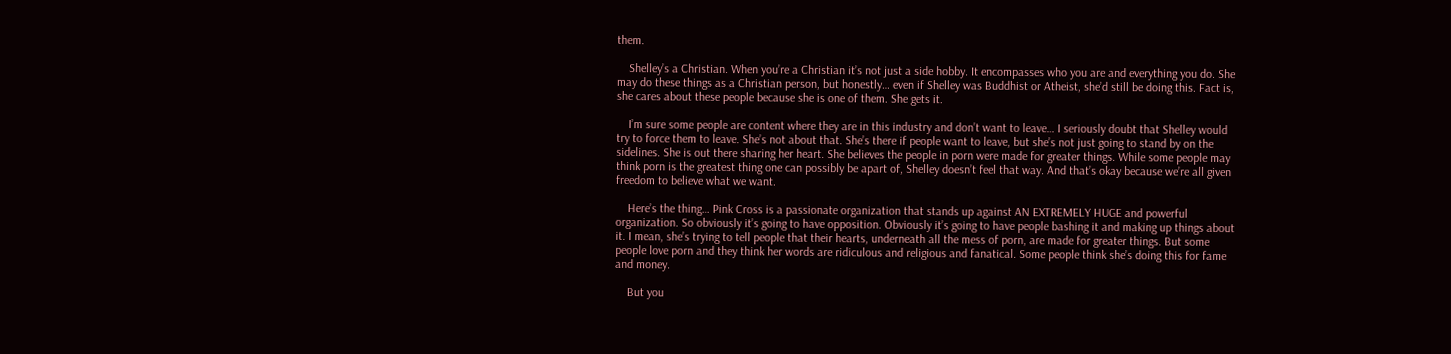them.

    Shelley’s a Christian. When you’re a Christian it’s not just a side hobby. It encompasses who you are and everything you do. She may do these things as a Christian person, but honestly… even if Shelley was Buddhist or Atheist, she’d still be doing this. Fact is, she cares about these people because she is one of them. She gets it.

    I’m sure some people are content where they are in this industry and don’t want to leave… I seriously doubt that Shelley would try to force them to leave. She’s not about that. She’s there if people want to leave, but she’s not just going to stand by on the sidelines. She is out there sharing her heart. She believes the people in porn were made for greater things. While some people may think porn is the greatest thing one can possibly be apart of, Shelley doesn’t feel that way. And that’s okay because we’re all given freedom to believe what we want.

    Here’s the thing… Pink Cross is a passionate organization that stands up against AN EXTREMELY HUGE and powerful organization. So obviously it’s going to have opposition. Obviously it’s going to have people bashing it and making up things about it. I mean, she’s trying to tell people that their hearts, underneath all the mess of porn, are made for greater things. But some people love porn and they think her words are ridiculous and religious and fanatical. Some people think she’s doing this for fame and money.

    But you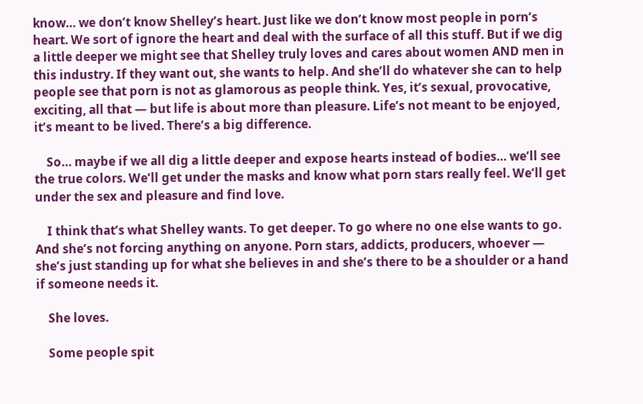know… we don’t know Shelley’s heart. Just like we don’t know most people in porn’s heart. We sort of ignore the heart and deal with the surface of all this stuff. But if we dig a little deeper we might see that Shelley truly loves and cares about women AND men in this industry. If they want out, she wants to help. And she’ll do whatever she can to help people see that porn is not as glamorous as people think. Yes, it’s sexual, provocative, exciting, all that — but life is about more than pleasure. Life’s not meant to be enjoyed, it’s meant to be lived. There’s a big difference.

    So… maybe if we all dig a little deeper and expose hearts instead of bodies… we’ll see the true colors. We’ll get under the masks and know what porn stars really feel. We’ll get under the sex and pleasure and find love.

    I think that’s what Shelley wants. To get deeper. To go where no one else wants to go. And she’s not forcing anything on anyone. Porn stars, addicts, producers, whoever — she’s just standing up for what she believes in and she’s there to be a shoulder or a hand if someone needs it.

    She loves.

    Some people spit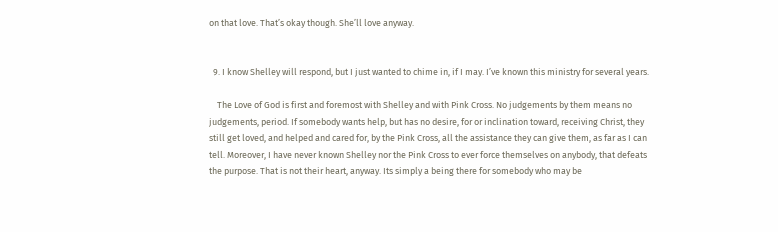on that love. That’s okay though. She’ll love anyway.


  9. I know Shelley will respond, but I just wanted to chime in, if I may. I’ve known this ministry for several years.

    The Love of God is first and foremost with Shelley and with Pink Cross. No judgements by them means no judgements, period. If somebody wants help, but has no desire, for or inclination toward, receiving Christ, they still get loved, and helped and cared for, by the Pink Cross, all the assistance they can give them, as far as I can tell. Moreover, I have never known Shelley nor the Pink Cross to ever force themselves on anybody, that defeats the purpose. That is not their heart, anyway. Its simply a being there for somebody who may be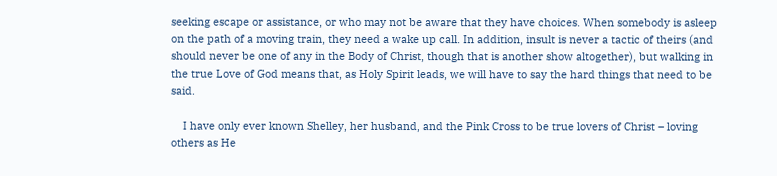seeking escape or assistance, or who may not be aware that they have choices. When somebody is asleep on the path of a moving train, they need a wake up call. In addition, insult is never a tactic of theirs (and should never be one of any in the Body of Christ, though that is another show altogether), but walking in the true Love of God means that, as Holy Spirit leads, we will have to say the hard things that need to be said.

    I have only ever known Shelley, her husband, and the Pink Cross to be true lovers of Christ – loving others as He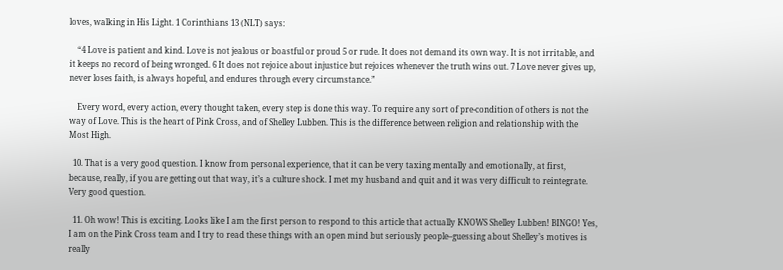loves, walking in His Light. 1 Corinthians 13 (NLT) says:

    “4 Love is patient and kind. Love is not jealous or boastful or proud 5 or rude. It does not demand its own way. It is not irritable, and it keeps no record of being wronged. 6 It does not rejoice about injustice but rejoices whenever the truth wins out. 7 Love never gives up, never loses faith, is always hopeful, and endures through every circumstance.”

    Every word, every action, every thought taken, every step is done this way. To require any sort of pre-condition of others is not the way of Love. This is the heart of Pink Cross, and of Shelley Lubben. This is the difference between religion and relationship with the Most High.

  10. That is a very good question. I know from personal experience, that it can be very taxing mentally and emotionally, at first, because, really, if you are getting out that way, it’s a culture shock. I met my husband and quit and it was very difficult to reintegrate. Very good question.

  11. Oh wow! This is exciting. Looks like I am the first person to respond to this article that actually KNOWS Shelley Lubben! BINGO! Yes, I am on the Pink Cross team and I try to read these things with an open mind but seriously people–guessing about Shelley’s motives is really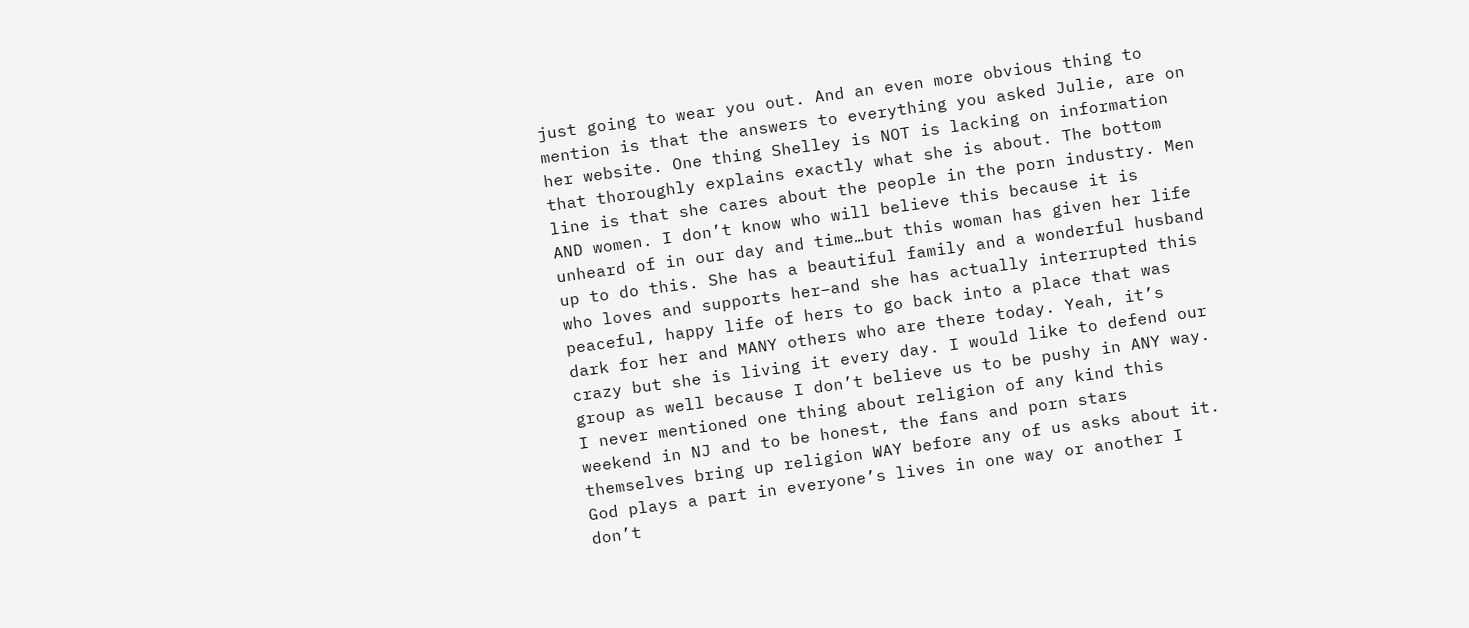just going to wear you out. And an even more obvious thing to mention is that the answers to everything you asked Julie, are on her website. One thing Shelley is NOT is lacking on information that thoroughly explains exactly what she is about. The bottom line is that she cares about the people in the porn industry. Men AND women. I don’t know who will believe this because it is unheard of in our day and time…but this woman has given her life up to do this. She has a beautiful family and a wonderful husband who loves and supports her–and she has actually interrupted this peaceful, happy life of hers to go back into a place that was dark for her and MANY others who are there today. Yeah, it’s crazy but she is living it every day. I would like to defend our group as well because I don’t believe us to be pushy in ANY way. I never mentioned one thing about religion of any kind this weekend in NJ and to be honest, the fans and porn stars themselves bring up religion WAY before any of us asks about it. God plays a part in everyone’s lives in one way or another I don’t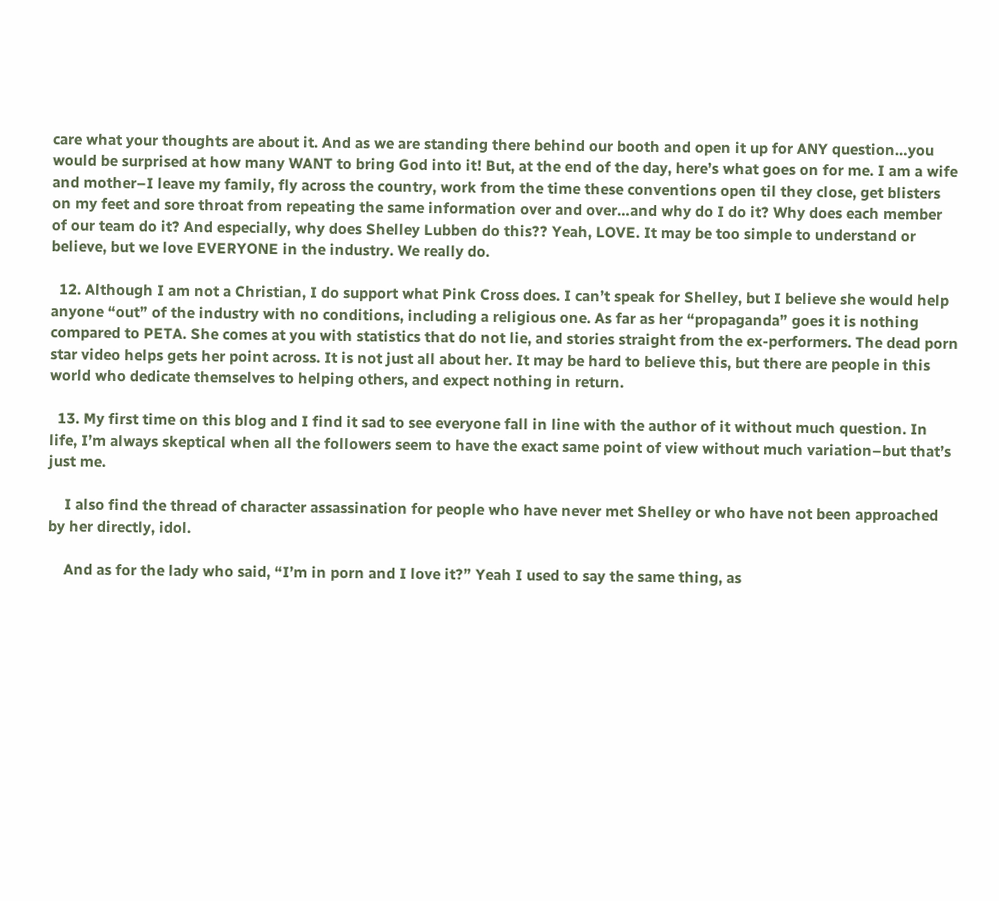care what your thoughts are about it. And as we are standing there behind our booth and open it up for ANY question…you would be surprised at how many WANT to bring God into it! But, at the end of the day, here’s what goes on for me. I am a wife and mother–I leave my family, fly across the country, work from the time these conventions open til they close, get blisters on my feet and sore throat from repeating the same information over and over…and why do I do it? Why does each member of our team do it? And especially, why does Shelley Lubben do this?? Yeah, LOVE. It may be too simple to understand or believe, but we love EVERYONE in the industry. We really do.

  12. Although I am not a Christian, I do support what Pink Cross does. I can’t speak for Shelley, but I believe she would help anyone “out” of the industry with no conditions, including a religious one. As far as her “propaganda” goes it is nothing compared to PETA. She comes at you with statistics that do not lie, and stories straight from the ex-performers. The dead porn star video helps gets her point across. It is not just all about her. It may be hard to believe this, but there are people in this world who dedicate themselves to helping others, and expect nothing in return.

  13. My first time on this blog and I find it sad to see everyone fall in line with the author of it without much question. In life, I’m always skeptical when all the followers seem to have the exact same point of view without much variation–but that’s just me.

    I also find the thread of character assassination for people who have never met Shelley or who have not been approached by her directly, idol.

    And as for the lady who said, “I’m in porn and I love it?” Yeah I used to say the same thing, as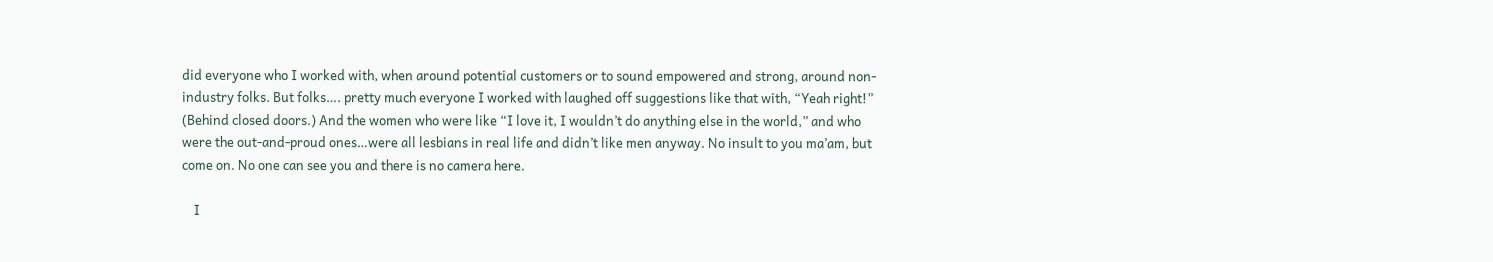did everyone who I worked with, when around potential customers or to sound empowered and strong, around non-industry folks. But folks…. pretty much everyone I worked with laughed off suggestions like that with, “Yeah right!” (Behind closed doors.) And the women who were like “I love it, I wouldn’t do anything else in the world,” and who were the out-and-proud ones…were all lesbians in real life and didn’t like men anyway. No insult to you ma’am, but come on. No one can see you and there is no camera here.

    I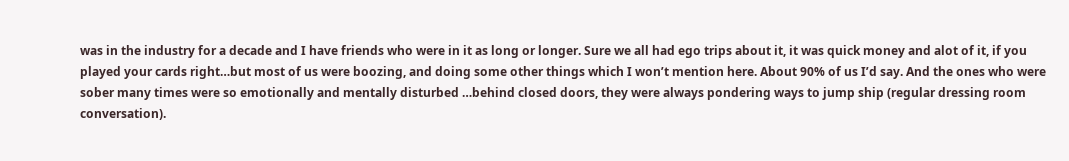was in the industry for a decade and I have friends who were in it as long or longer. Sure we all had ego trips about it, it was quick money and alot of it, if you played your cards right…but most of us were boozing, and doing some other things which I won’t mention here. About 90% of us I’d say. And the ones who were sober many times were so emotionally and mentally disturbed …behind closed doors, they were always pondering ways to jump ship (regular dressing room conversation).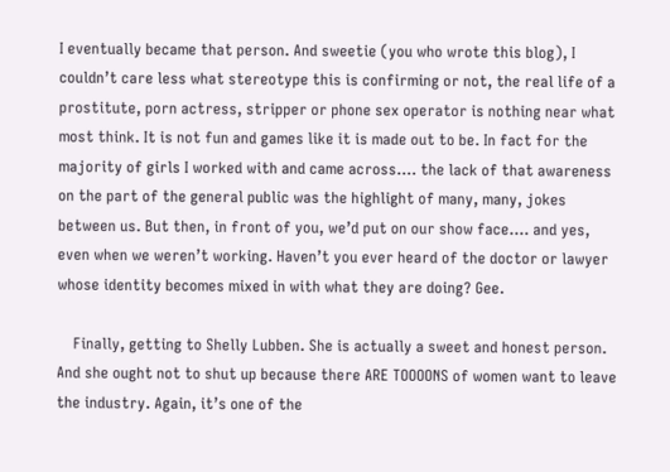I eventually became that person. And sweetie (you who wrote this blog), I couldn’t care less what stereotype this is confirming or not, the real life of a prostitute, porn actress, stripper or phone sex operator is nothing near what most think. It is not fun and games like it is made out to be. In fact for the majority of girls I worked with and came across…. the lack of that awareness on the part of the general public was the highlight of many, many, jokes between us. But then, in front of you, we’d put on our show face…. and yes, even when we weren’t working. Haven’t you ever heard of the doctor or lawyer whose identity becomes mixed in with what they are doing? Gee.

    Finally, getting to Shelly Lubben. She is actually a sweet and honest person. And she ought not to shut up because there ARE TOOOONS of women want to leave the industry. Again, it’s one of the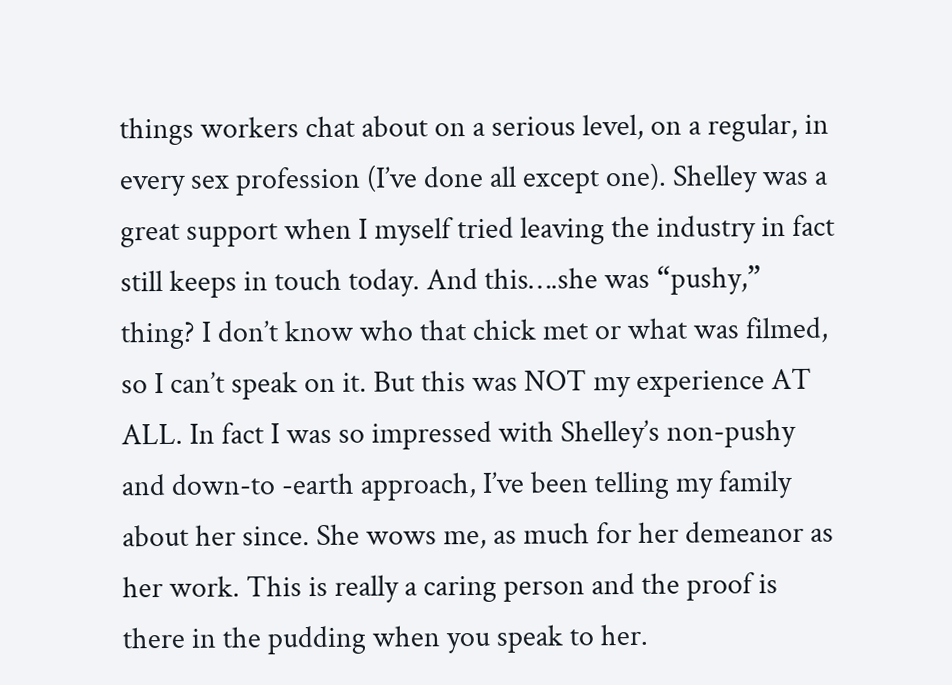things workers chat about on a serious level, on a regular, in every sex profession (I’ve done all except one). Shelley was a great support when I myself tried leaving the industry in fact still keeps in touch today. And this….she was “pushy,” thing? I don’t know who that chick met or what was filmed, so I can’t speak on it. But this was NOT my experience AT ALL. In fact I was so impressed with Shelley’s non-pushy and down-to -earth approach, I’ve been telling my family about her since. She wows me, as much for her demeanor as her work. This is really a caring person and the proof is there in the pudding when you speak to her.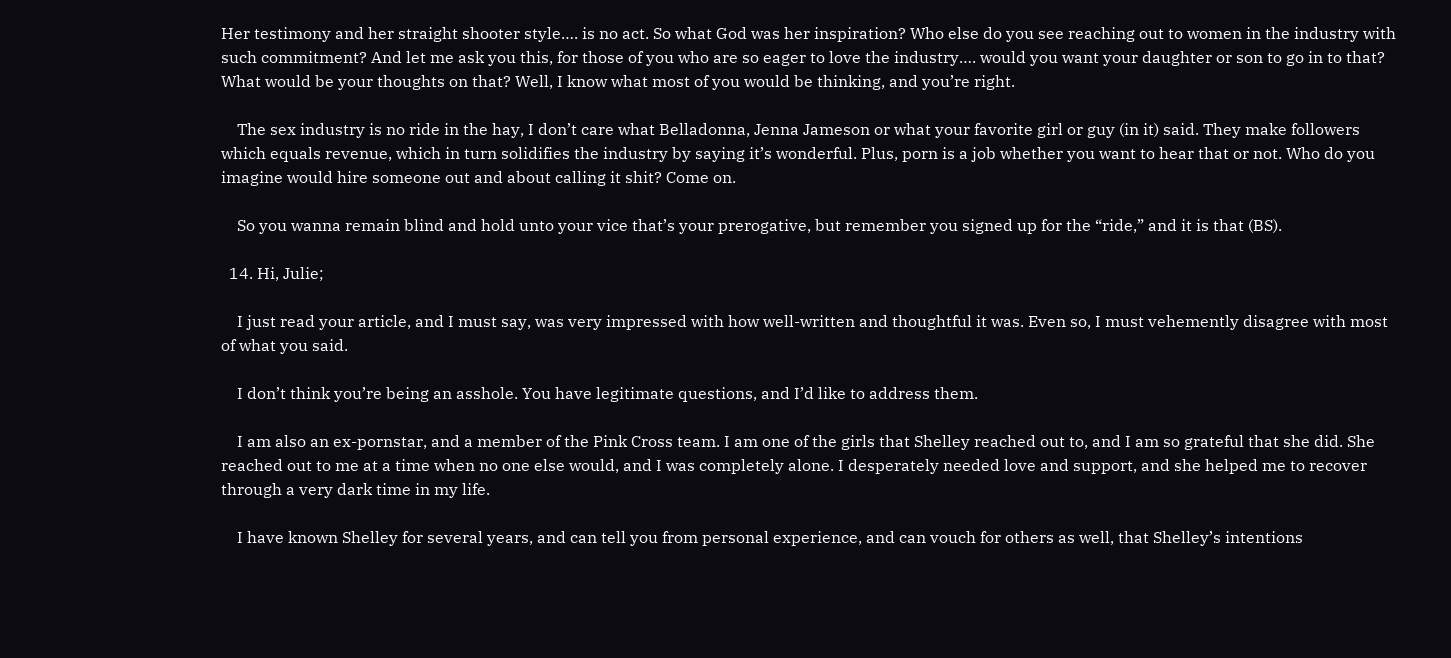Her testimony and her straight shooter style…. is no act. So what God was her inspiration? Who else do you see reaching out to women in the industry with such commitment? And let me ask you this, for those of you who are so eager to love the industry…. would you want your daughter or son to go in to that? What would be your thoughts on that? Well, I know what most of you would be thinking, and you’re right.

    The sex industry is no ride in the hay, I don’t care what Belladonna, Jenna Jameson or what your favorite girl or guy (in it) said. They make followers which equals revenue, which in turn solidifies the industry by saying it’s wonderful. Plus, porn is a job whether you want to hear that or not. Who do you imagine would hire someone out and about calling it shit? Come on.

    So you wanna remain blind and hold unto your vice that’s your prerogative, but remember you signed up for the “ride,” and it is that (BS).

  14. Hi, Julie;

    I just read your article, and I must say, was very impressed with how well-written and thoughtful it was. Even so, I must vehemently disagree with most of what you said.

    I don’t think you’re being an asshole. You have legitimate questions, and I’d like to address them.

    I am also an ex-pornstar, and a member of the Pink Cross team. I am one of the girls that Shelley reached out to, and I am so grateful that she did. She reached out to me at a time when no one else would, and I was completely alone. I desperately needed love and support, and she helped me to recover through a very dark time in my life.

    I have known Shelley for several years, and can tell you from personal experience, and can vouch for others as well, that Shelley’s intentions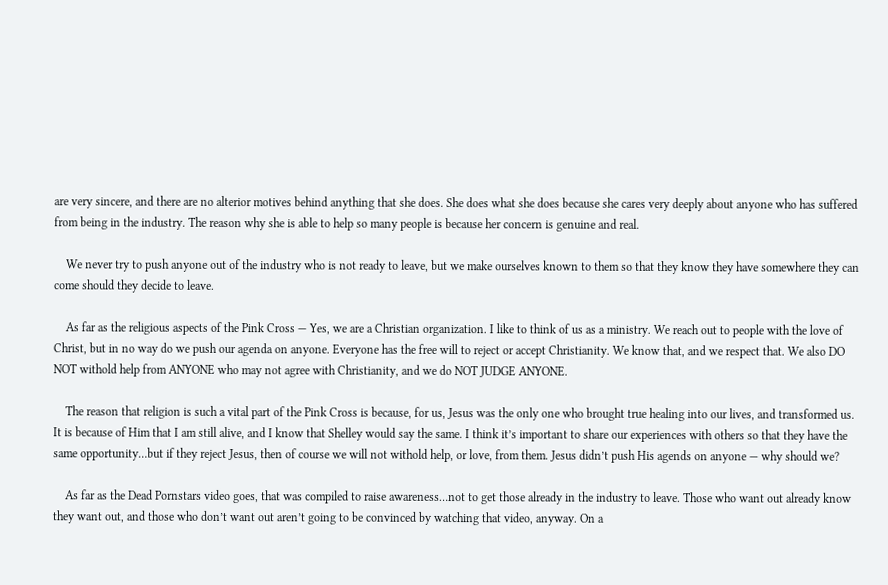are very sincere, and there are no alterior motives behind anything that she does. She does what she does because she cares very deeply about anyone who has suffered from being in the industry. The reason why she is able to help so many people is because her concern is genuine and real.

    We never try to push anyone out of the industry who is not ready to leave, but we make ourselves known to them so that they know they have somewhere they can come should they decide to leave.

    As far as the religious aspects of the Pink Cross — Yes, we are a Christian organization. I like to think of us as a ministry. We reach out to people with the love of Christ, but in no way do we push our agenda on anyone. Everyone has the free will to reject or accept Christianity. We know that, and we respect that. We also DO NOT withold help from ANYONE who may not agree with Christianity, and we do NOT JUDGE ANYONE.

    The reason that religion is such a vital part of the Pink Cross is because, for us, Jesus was the only one who brought true healing into our lives, and transformed us. It is because of Him that I am still alive, and I know that Shelley would say the same. I think it’s important to share our experiences with others so that they have the same opportunity…but if they reject Jesus, then of course we will not withold help, or love, from them. Jesus didn’t push His agends on anyone — why should we?

    As far as the Dead Pornstars video goes, that was compiled to raise awareness…not to get those already in the industry to leave. Those who want out already know they want out, and those who don’t want out aren’t going to be convinced by watching that video, anyway. On a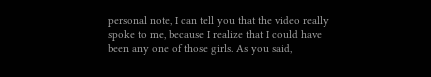personal note, I can tell you that the video really spoke to me, because I realize that I could have been any one of those girls. As you said,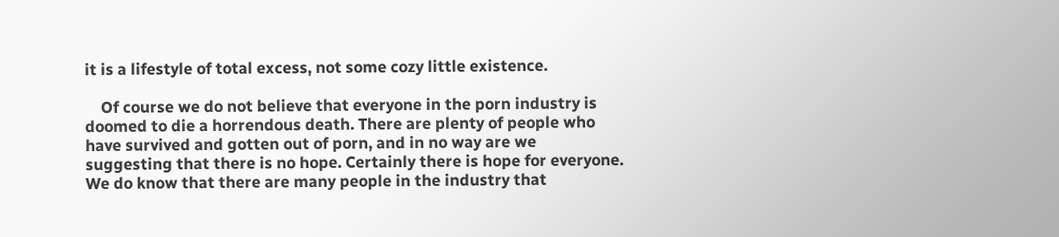it is a lifestyle of total excess, not some cozy little existence.

    Of course we do not believe that everyone in the porn industry is doomed to die a horrendous death. There are plenty of people who have survived and gotten out of porn, and in no way are we suggesting that there is no hope. Certainly there is hope for everyone. We do know that there are many people in the industry that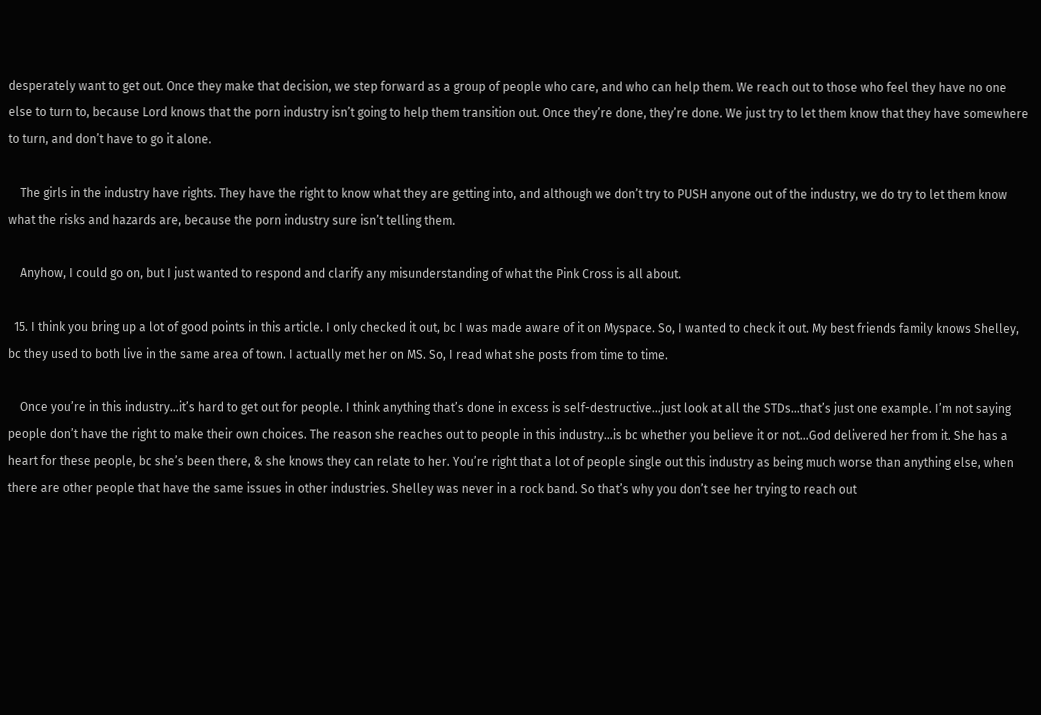desperately want to get out. Once they make that decision, we step forward as a group of people who care, and who can help them. We reach out to those who feel they have no one else to turn to, because Lord knows that the porn industry isn’t going to help them transition out. Once they’re done, they’re done. We just try to let them know that they have somewhere to turn, and don’t have to go it alone.

    The girls in the industry have rights. They have the right to know what they are getting into, and although we don’t try to PUSH anyone out of the industry, we do try to let them know what the risks and hazards are, because the porn industry sure isn’t telling them.

    Anyhow, I could go on, but I just wanted to respond and clarify any misunderstanding of what the Pink Cross is all about.

  15. I think you bring up a lot of good points in this article. I only checked it out, bc I was made aware of it on Myspace. So, I wanted to check it out. My best friends family knows Shelley, bc they used to both live in the same area of town. I actually met her on MS. So, I read what she posts from time to time.

    Once you’re in this industry…it’s hard to get out for people. I think anything that’s done in excess is self-destructive…just look at all the STDs…that’s just one example. I’m not saying people don’t have the right to make their own choices. The reason she reaches out to people in this industry…is bc whether you believe it or not…God delivered her from it. She has a heart for these people, bc she’s been there, & she knows they can relate to her. You’re right that a lot of people single out this industry as being much worse than anything else, when there are other people that have the same issues in other industries. Shelley was never in a rock band. So that’s why you don’t see her trying to reach out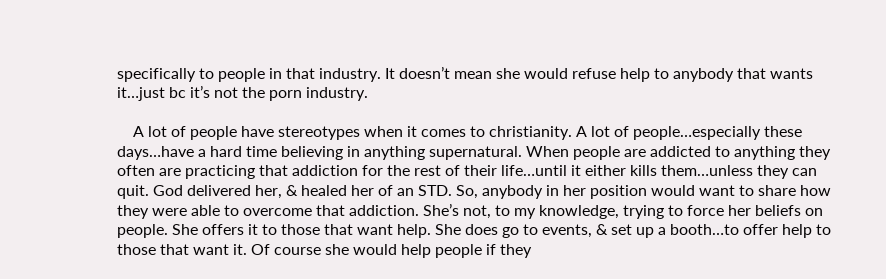specifically to people in that industry. It doesn’t mean she would refuse help to anybody that wants it…just bc it’s not the porn industry.

    A lot of people have stereotypes when it comes to christianity. A lot of people…especially these days…have a hard time believing in anything supernatural. When people are addicted to anything they often are practicing that addiction for the rest of their life…until it either kills them…unless they can quit. God delivered her, & healed her of an STD. So, anybody in her position would want to share how they were able to overcome that addiction. She’s not, to my knowledge, trying to force her beliefs on people. She offers it to those that want help. She does go to events, & set up a booth…to offer help to those that want it. Of course she would help people if they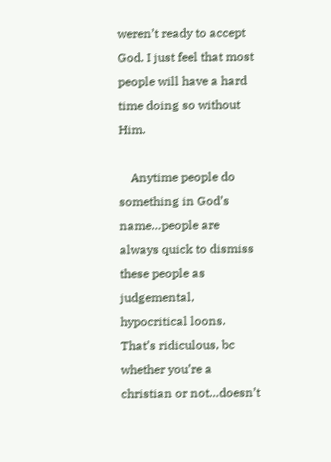weren’t ready to accept God. I just feel that most people will have a hard time doing so without Him.

    Anytime people do something in God’s name…people are always quick to dismiss these people as judgemental, hypocritical loons. That’s ridiculous, bc whether you’re a christian or not…doesn’t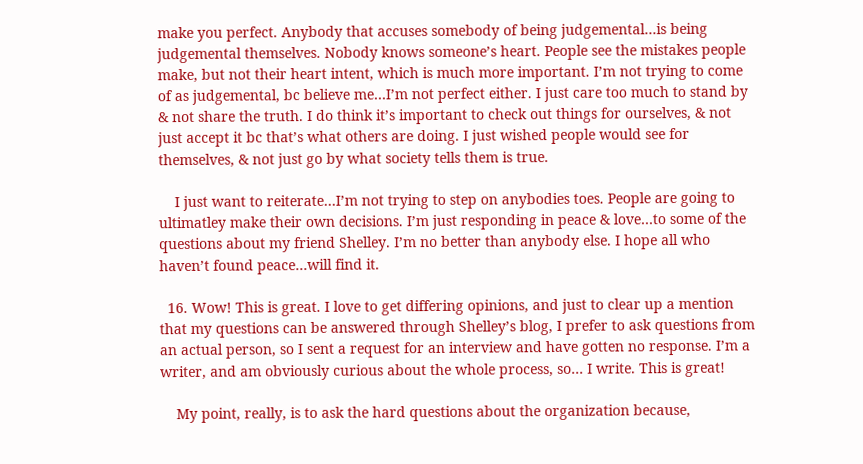make you perfect. Anybody that accuses somebody of being judgemental…is being judgemental themselves. Nobody knows someone’s heart. People see the mistakes people make, but not their heart intent, which is much more important. I’m not trying to come of as judgemental, bc believe me…I’m not perfect either. I just care too much to stand by & not share the truth. I do think it’s important to check out things for ourselves, & not just accept it bc that’s what others are doing. I just wished people would see for themselves, & not just go by what society tells them is true.

    I just want to reiterate…I’m not trying to step on anybodies toes. People are going to ultimatley make their own decisions. I’m just responding in peace & love…to some of the questions about my friend Shelley. I’m no better than anybody else. I hope all who haven’t found peace…will find it.

  16. Wow! This is great. I love to get differing opinions, and just to clear up a mention that my questions can be answered through Shelley’s blog, I prefer to ask questions from an actual person, so I sent a request for an interview and have gotten no response. I’m a writer, and am obviously curious about the whole process, so… I write. This is great!

    My point, really, is to ask the hard questions about the organization because,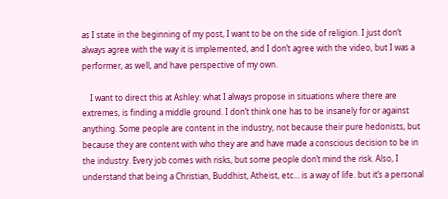as I state in the beginning of my post, I want to be on the side of religion. I just don’t always agree with the way it is implemented, and I don’t agree with the video, but I was a performer, as well, and have perspective of my own.

    I want to direct this at Ashley: what I always propose in situations where there are extremes, is finding a middle ground. I don’t think one has to be insanely for or against anything. Some people are content in the industry, not because their pure hedonists, but because they are content with who they are and have made a conscious decision to be in the industry. Every job comes with risks, but some people don’t mind the risk. Also, I understand that being a Christian, Buddhist, Atheist, etc… is a way of life. but it’s a personal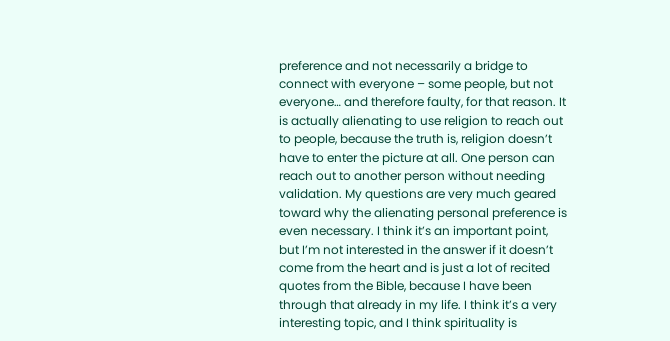preference and not necessarily a bridge to connect with everyone – some people, but not everyone… and therefore faulty, for that reason. It is actually alienating to use religion to reach out to people, because the truth is, religion doesn’t have to enter the picture at all. One person can reach out to another person without needing validation. My questions are very much geared toward why the alienating personal preference is even necessary. I think it’s an important point, but I’m not interested in the answer if it doesn’t come from the heart and is just a lot of recited quotes from the Bible, because I have been through that already in my life. I think it’s a very interesting topic, and I think spirituality is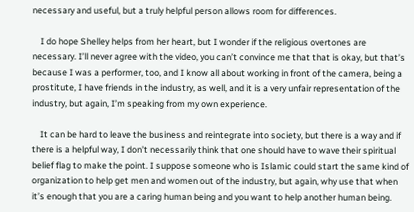necessary and useful, but a truly helpful person allows room for differences.

    I do hope Shelley helps from her heart, but I wonder if the religious overtones are necessary. I’ll never agree with the video, you can’t convince me that that is okay, but that’s because I was a performer, too, and I know all about working in front of the camera, being a prostitute, I have friends in the industry, as well, and it is a very unfair representation of the industry, but again, I’m speaking from my own experience.

    It can be hard to leave the business and reintegrate into society, but there is a way and if there is a helpful way, I don’t necessarily think that one should have to wave their spiritual belief flag to make the point. I suppose someone who is Islamic could start the same kind of organization to help get men and women out of the industry, but again, why use that when it’s enough that you are a caring human being and you want to help another human being.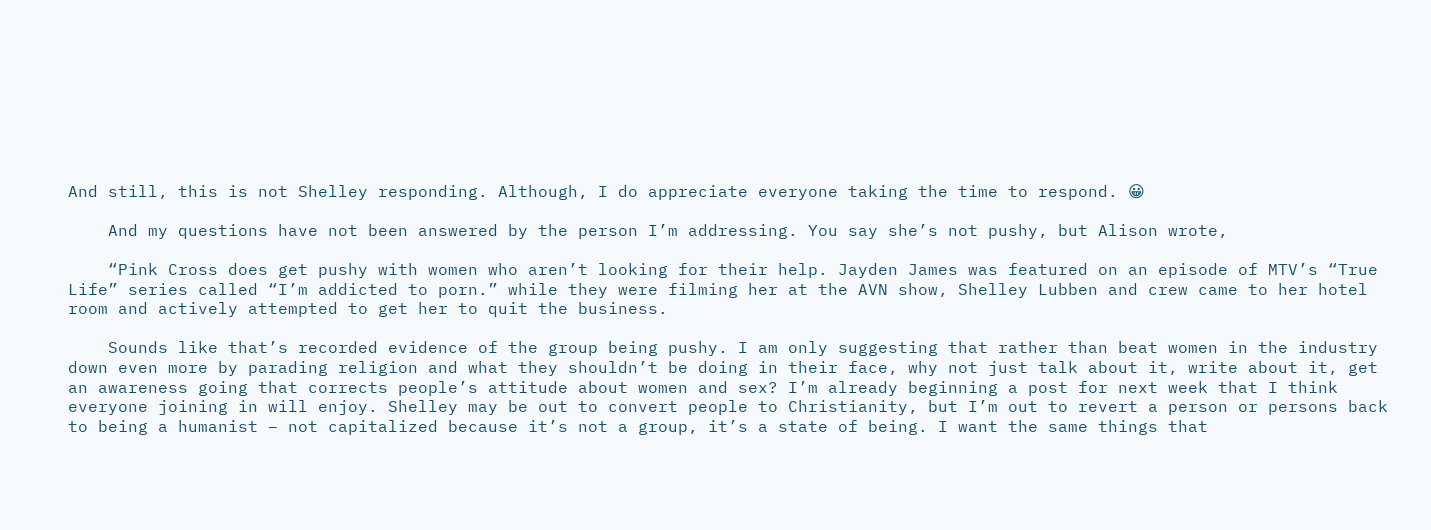And still, this is not Shelley responding. Although, I do appreciate everyone taking the time to respond. 😀

    And my questions have not been answered by the person I’m addressing. You say she’s not pushy, but Alison wrote,

    “Pink Cross does get pushy with women who aren’t looking for their help. Jayden James was featured on an episode of MTV’s “True Life” series called “I’m addicted to porn.” while they were filming her at the AVN show, Shelley Lubben and crew came to her hotel room and actively attempted to get her to quit the business.

    Sounds like that’s recorded evidence of the group being pushy. I am only suggesting that rather than beat women in the industry down even more by parading religion and what they shouldn’t be doing in their face, why not just talk about it, write about it, get an awareness going that corrects people’s attitude about women and sex? I’m already beginning a post for next week that I think everyone joining in will enjoy. Shelley may be out to convert people to Christianity, but I’m out to revert a person or persons back to being a humanist – not capitalized because it’s not a group, it’s a state of being. I want the same things that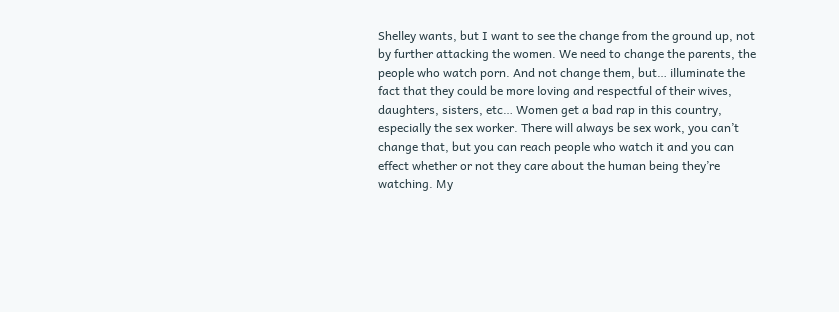Shelley wants, but I want to see the change from the ground up, not by further attacking the women. We need to change the parents, the people who watch porn. And not change them, but… illuminate the fact that they could be more loving and respectful of their wives, daughters, sisters, etc… Women get a bad rap in this country, especially the sex worker. There will always be sex work, you can’t change that, but you can reach people who watch it and you can effect whether or not they care about the human being they’re watching. My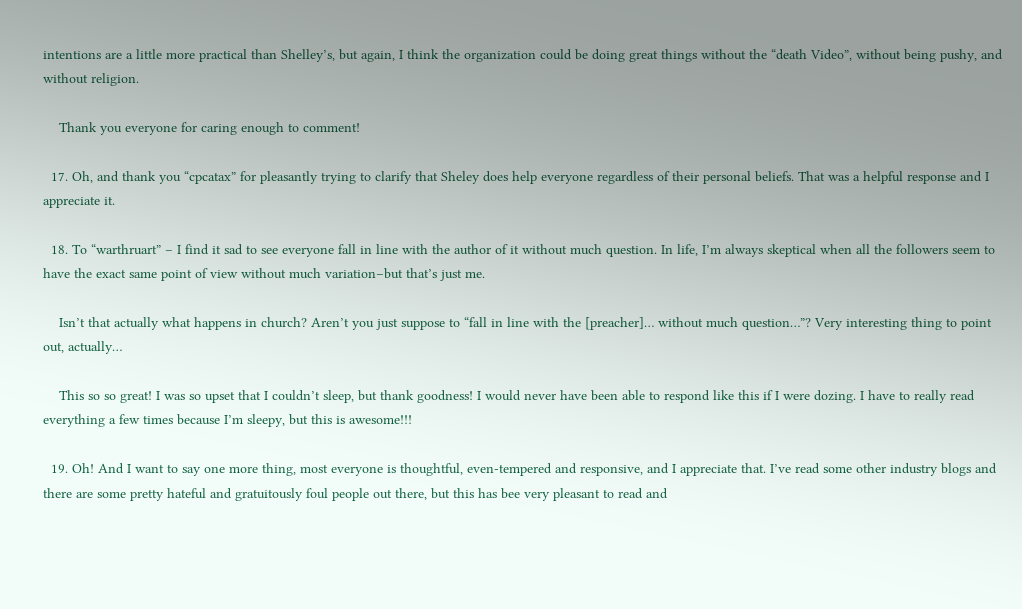intentions are a little more practical than Shelley’s, but again, I think the organization could be doing great things without the “death Video”, without being pushy, and without religion.

    Thank you everyone for caring enough to comment!

  17. Oh, and thank you “cpcatax” for pleasantly trying to clarify that Sheley does help everyone regardless of their personal beliefs. That was a helpful response and I appreciate it.

  18. To “warthruart” – I find it sad to see everyone fall in line with the author of it without much question. In life, I’m always skeptical when all the followers seem to have the exact same point of view without much variation–but that’s just me.

    Isn’t that actually what happens in church? Aren’t you just suppose to “fall in line with the [preacher]… without much question…”? Very interesting thing to point out, actually…

    This so so great! I was so upset that I couldn’t sleep, but thank goodness! I would never have been able to respond like this if I were dozing. I have to really read everything a few times because I’m sleepy, but this is awesome!!!

  19. Oh! And I want to say one more thing, most everyone is thoughtful, even-tempered and responsive, and I appreciate that. I’ve read some other industry blogs and there are some pretty hateful and gratuitously foul people out there, but this has bee very pleasant to read and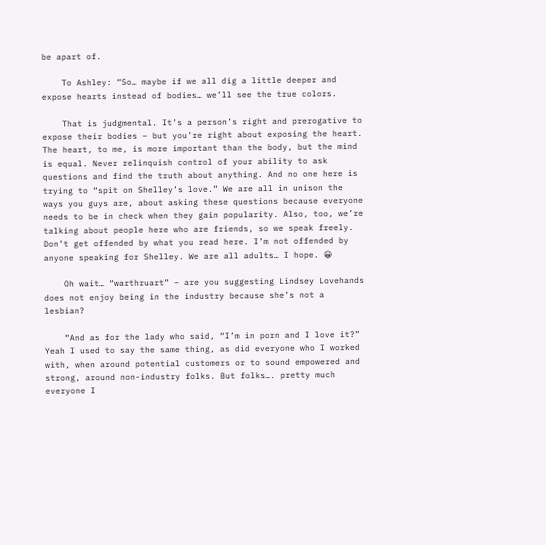be apart of.

    To Ashley: “So… maybe if we all dig a little deeper and expose hearts instead of bodies… we’ll see the true colors.

    That is judgmental. It’s a person’s right and prerogative to expose their bodies – but you’re right about exposing the heart. The heart, to me, is more important than the body, but the mind is equal. Never relinquish control of your ability to ask questions and find the truth about anything. And no one here is trying to “spit on Shelley’s love.” We are all in unison the ways you guys are, about asking these questions because everyone needs to be in check when they gain popularity. Also, too, we’re talking about people here who are friends, so we speak freely. Don’t get offended by what you read here. I’m not offended by anyone speaking for Shelley. We are all adults… I hope. 😀

    Oh wait… “warthruart” – are you suggesting Lindsey Lovehands does not enjoy being in the industry because she’s not a lesbian?

    “And as for the lady who said, “I’m in porn and I love it?” Yeah I used to say the same thing, as did everyone who I worked with, when around potential customers or to sound empowered and strong, around non-industry folks. But folks…. pretty much everyone I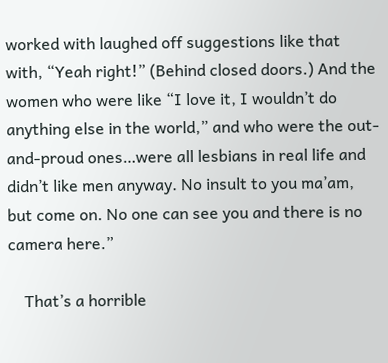worked with laughed off suggestions like that with, “Yeah right!” (Behind closed doors.) And the women who were like “I love it, I wouldn’t do anything else in the world,” and who were the out-and-proud ones…were all lesbians in real life and didn’t like men anyway. No insult to you ma’am, but come on. No one can see you and there is no camera here.”

    That’s a horrible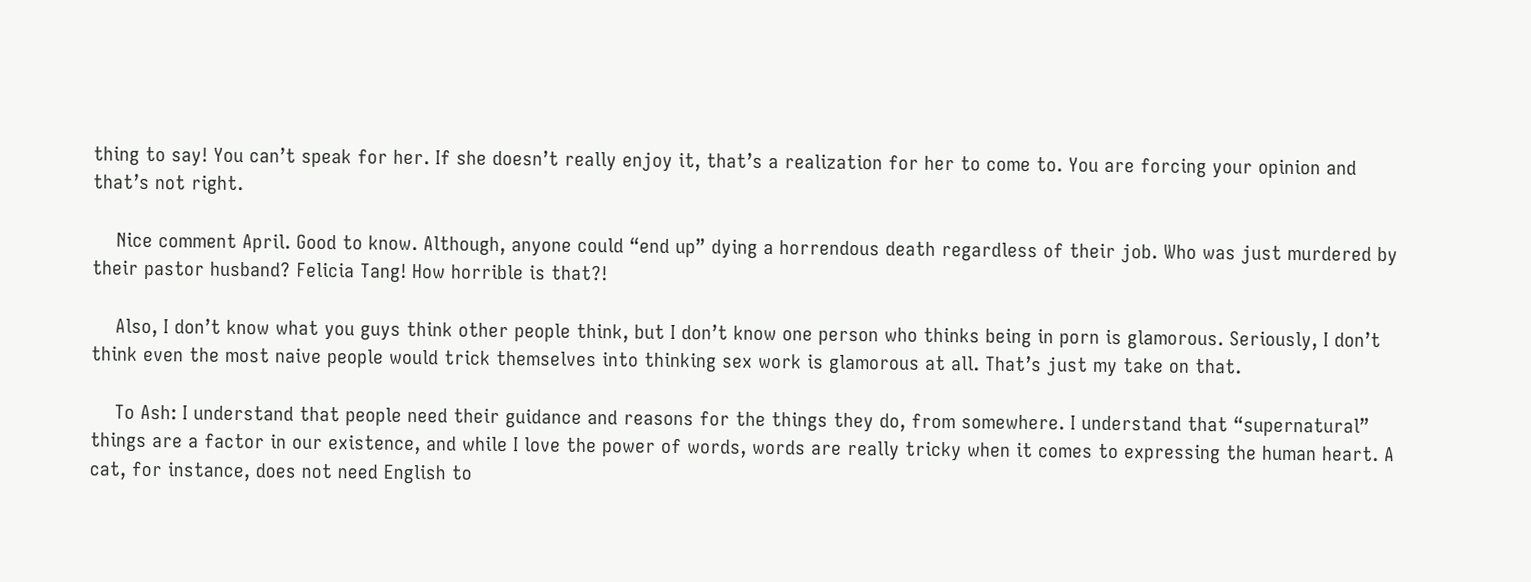thing to say! You can’t speak for her. If she doesn’t really enjoy it, that’s a realization for her to come to. You are forcing your opinion and that’s not right.

    Nice comment April. Good to know. Although, anyone could “end up” dying a horrendous death regardless of their job. Who was just murdered by their pastor husband? Felicia Tang! How horrible is that?!

    Also, I don’t know what you guys think other people think, but I don’t know one person who thinks being in porn is glamorous. Seriously, I don’t think even the most naive people would trick themselves into thinking sex work is glamorous at all. That’s just my take on that.

    To Ash: I understand that people need their guidance and reasons for the things they do, from somewhere. I understand that “supernatural” things are a factor in our existence, and while I love the power of words, words are really tricky when it comes to expressing the human heart. A cat, for instance, does not need English to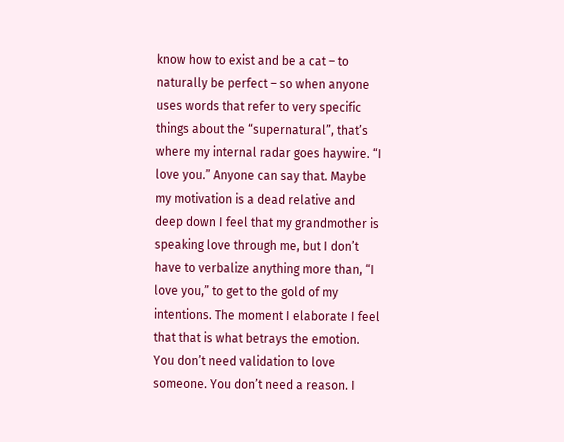know how to exist and be a cat – to naturally be perfect – so when anyone uses words that refer to very specific things about the “supernatural”, that’s where my internal radar goes haywire. “I love you.” Anyone can say that. Maybe my motivation is a dead relative and deep down I feel that my grandmother is speaking love through me, but I don’t have to verbalize anything more than, “I love you,” to get to the gold of my intentions. The moment I elaborate I feel that that is what betrays the emotion. You don’t need validation to love someone. You don’t need a reason. I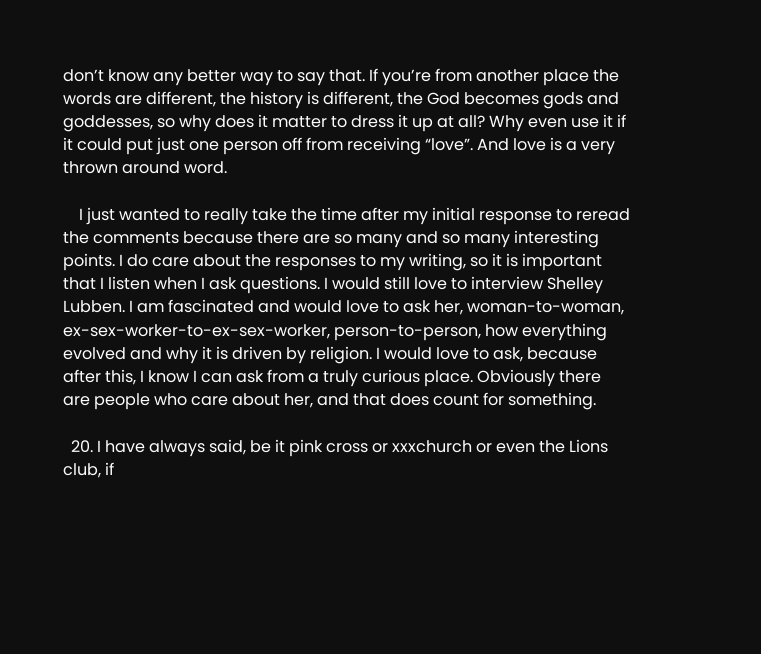don’t know any better way to say that. If you’re from another place the words are different, the history is different, the God becomes gods and goddesses, so why does it matter to dress it up at all? Why even use it if it could put just one person off from receiving “love”. And love is a very thrown around word.

    I just wanted to really take the time after my initial response to reread the comments because there are so many and so many interesting points. I do care about the responses to my writing, so it is important that I listen when I ask questions. I would still love to interview Shelley Lubben. I am fascinated and would love to ask her, woman-to-woman, ex-sex-worker-to-ex-sex-worker, person-to-person, how everything evolved and why it is driven by religion. I would love to ask, because after this, I know I can ask from a truly curious place. Obviously there are people who care about her, and that does count for something.

  20. I have always said, be it pink cross or xxxchurch or even the Lions club, if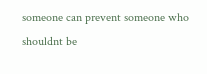someone can prevent someone who shouldnt be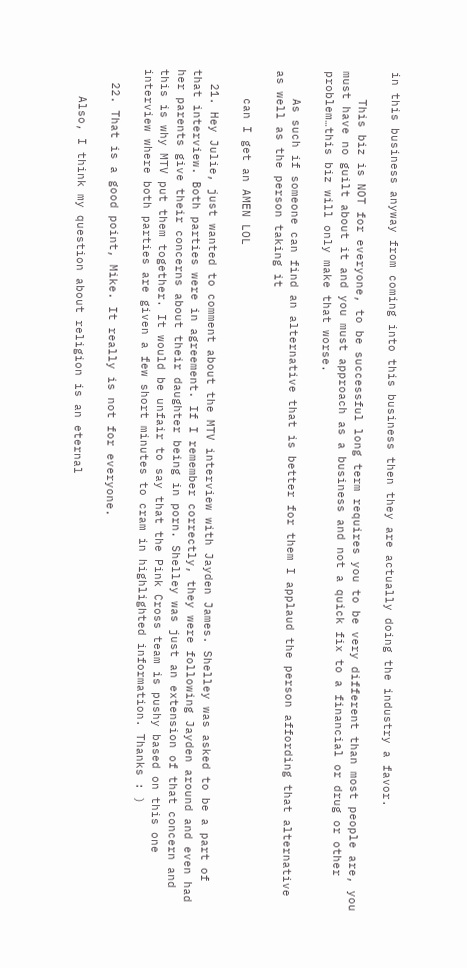in this business anyway from coming into this business then they are actually doing the industry a favor.

    This biz is NOT for everyone, to be successful long term requires you to be very different than most people are, you must have no guilt about it and you must approach as a business and not a quick fix to a financial or drug or other problem…this biz will only make that worse.

    As such if someone can find an alternative that is better for them I applaud the person affording that alternative as well as the person taking it

    can I get an AMEN LOL

  21. Hey Julie, just wanted to comment about the MTV interview with Jayden James. Shelley was asked to be a part of that interview. Both parties were in agreement. If I remember correctly, they were following Jayden around and even had her parents give their concerns about their daughter being in porn. Shelley was just an extension of that concern and this is why MTV put them together. It would be unfair to say that the Pink Cross team is pushy based on this one interview where both parties are given a few short minutes to cram in highlighted information. Thanks : )

  22. That is a good point, Mike. It really is not for everyone.

    Also, I think my question about religion is an eternal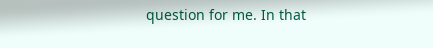question for me. In that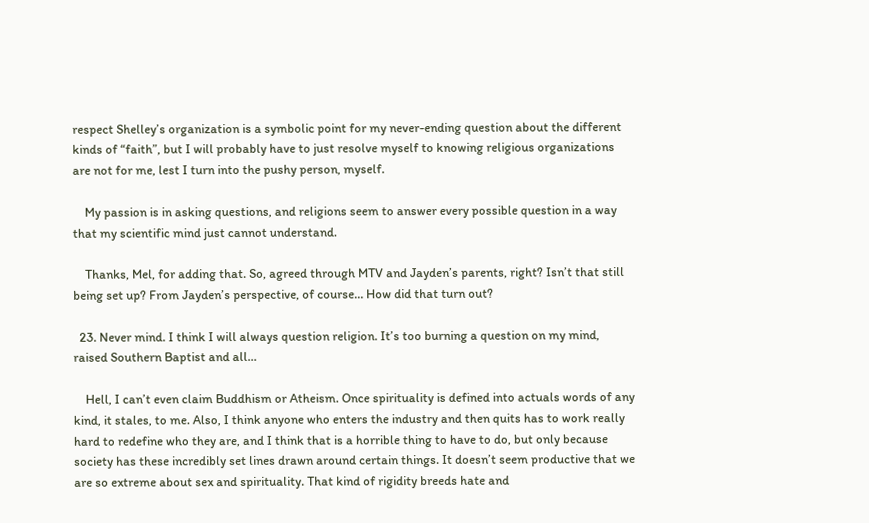respect Shelley’s organization is a symbolic point for my never-ending question about the different kinds of “faith”, but I will probably have to just resolve myself to knowing religious organizations are not for me, lest I turn into the pushy person, myself.

    My passion is in asking questions, and religions seem to answer every possible question in a way that my scientific mind just cannot understand.

    Thanks, Mel, for adding that. So, agreed through MTV and Jayden’s parents, right? Isn’t that still being set up? From Jayden’s perspective, of course… How did that turn out?

  23. Never mind. I think I will always question religion. It’s too burning a question on my mind, raised Southern Baptist and all…

    Hell, I can’t even claim Buddhism or Atheism. Once spirituality is defined into actuals words of any kind, it stales, to me. Also, I think anyone who enters the industry and then quits has to work really hard to redefine who they are, and I think that is a horrible thing to have to do, but only because society has these incredibly set lines drawn around certain things. It doesn’t seem productive that we are so extreme about sex and spirituality. That kind of rigidity breeds hate and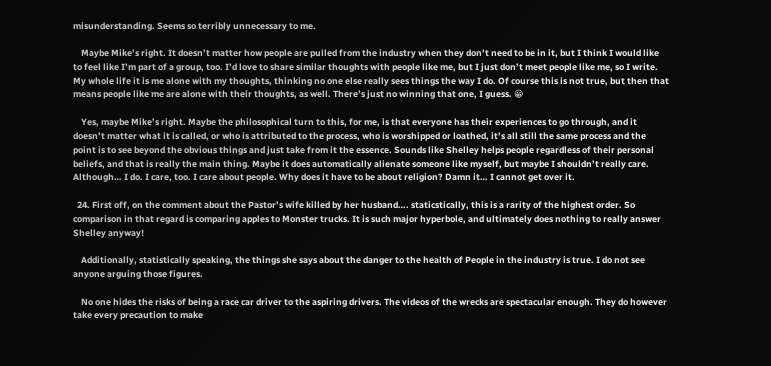misunderstanding. Seems so terribly unnecessary to me.

    Maybe Mike’s right. It doesn’t matter how people are pulled from the industry when they don’t need to be in it, but I think I would like to feel like I’m part of a group, too. I’d love to share similar thoughts with people like me, but I just don’t meet people like me, so I write. My whole life it is me alone with my thoughts, thinking no one else really sees things the way I do. Of course this is not true, but then that means people like me are alone with their thoughts, as well. There’s just no winning that one, I guess. 😀

    Yes, maybe Mike’s right. Maybe the philosophical turn to this, for me, is that everyone has their experiences to go through, and it doesn’t matter what it is called, or who is attributed to the process, who is worshipped or loathed, it’s all still the same process and the point is to see beyond the obvious things and just take from it the essence. Sounds like Shelley helps people regardless of their personal beliefs, and that is really the main thing. Maybe it does automatically alienate someone like myself, but maybe I shouldn’t really care. Although… I do. I care, too. I care about people. Why does it have to be about religion? Damn it… I cannot get over it.

  24. First off, on the comment about the Pastor’s wife killed by her husband…. staticstically, this is a rarity of the highest order. So comparison in that regard is comparing apples to Monster trucks. It is such major hyperbole, and ultimately does nothing to really answer Shelley anyway!

    Additionally, statistically speaking, the things she says about the danger to the health of People in the industry is true. I do not see anyone arguing those figures.

    No one hides the risks of being a race car driver to the aspiring drivers. The videos of the wrecks are spectacular enough. They do however take every precaution to make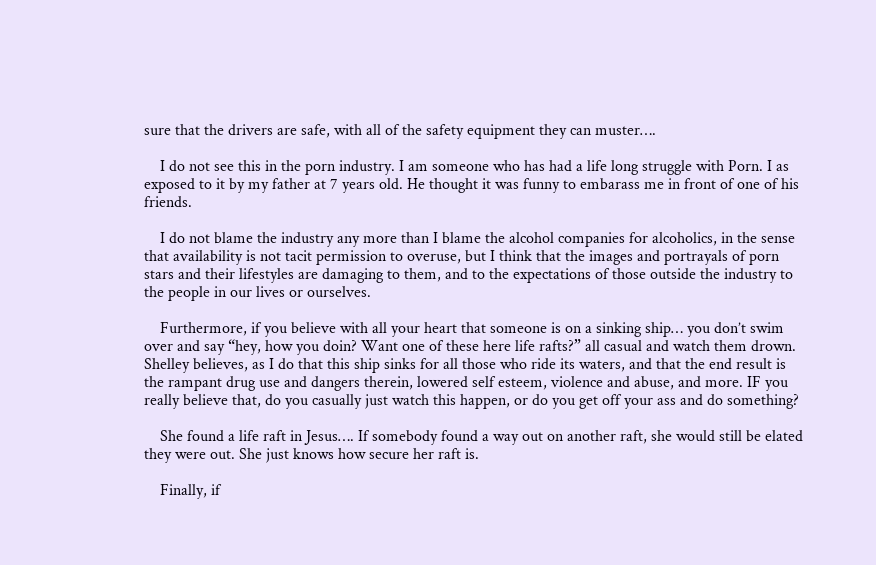sure that the drivers are safe, with all of the safety equipment they can muster….

    I do not see this in the porn industry. I am someone who has had a life long struggle with Porn. I as exposed to it by my father at 7 years old. He thought it was funny to embarass me in front of one of his friends.

    I do not blame the industry any more than I blame the alcohol companies for alcoholics, in the sense that availability is not tacit permission to overuse, but I think that the images and portrayals of porn stars and their lifestyles are damaging to them, and to the expectations of those outside the industry to the people in our lives or ourselves.

    Furthermore, if you believe with all your heart that someone is on a sinking ship… you don’t swim over and say “hey, how you doin? Want one of these here life rafts?” all casual and watch them drown. Shelley believes, as I do that this ship sinks for all those who ride its waters, and that the end result is the rampant drug use and dangers therein, lowered self esteem, violence and abuse, and more. IF you really believe that, do you casually just watch this happen, or do you get off your ass and do something?

    She found a life raft in Jesus…. If somebody found a way out on another raft, she would still be elated they were out. She just knows how secure her raft is.

    Finally, if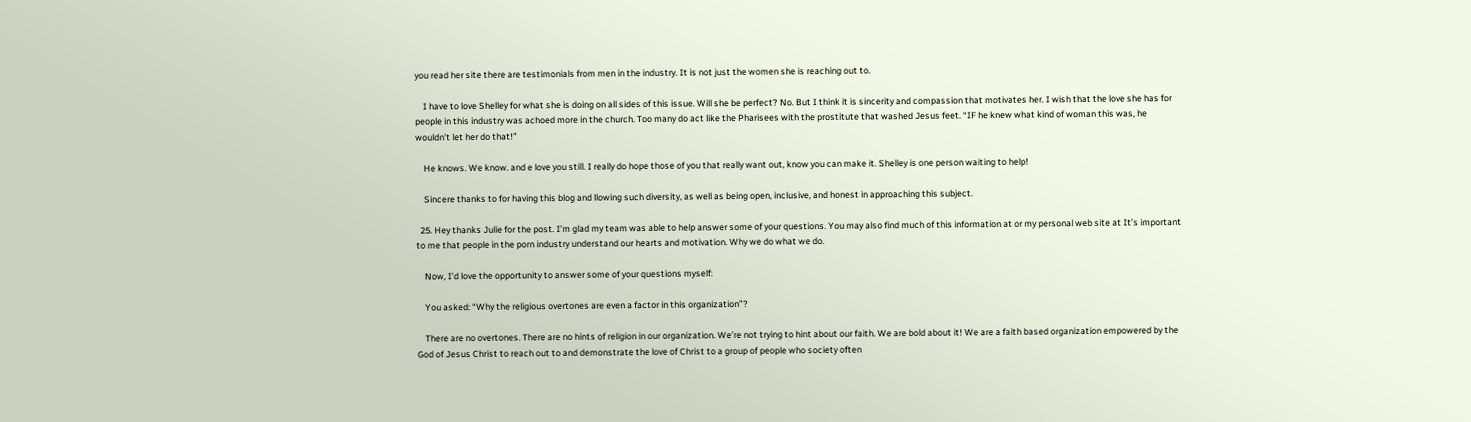you read her site there are testimonials from men in the industry. It is not just the women she is reaching out to.

    I have to love Shelley for what she is doing on all sides of this issue. Will she be perfect? No. But I think it is sincerity and compassion that motivates her. I wish that the love she has for people in this industry was achoed more in the church. Too many do act like the Pharisees with the prostitute that washed Jesus feet. “IF he knew what kind of woman this was, he wouldn’t let her do that!”

    He knows. We know. and e love you still. I really do hope those of you that really want out, know you can make it. Shelley is one person waiting to help!

    Sincere thanks to for having this blog and llowing such diversity, as well as being open, inclusive, and honest in approaching this subject.

  25. Hey thanks Julie for the post. I’m glad my team was able to help answer some of your questions. You may also find much of this information at or my personal web site at It’s important to me that people in the porn industry understand our hearts and motivation. Why we do what we do.

    Now, I’d love the opportunity to answer some of your questions myself:

    You asked: “Why the religious overtones are even a factor in this organization”?

    There are no overtones. There are no hints of religion in our organization. We’re not trying to hint about our faith. We are bold about it! We are a faith based organization empowered by the God of Jesus Christ to reach out to and demonstrate the love of Christ to a group of people who society often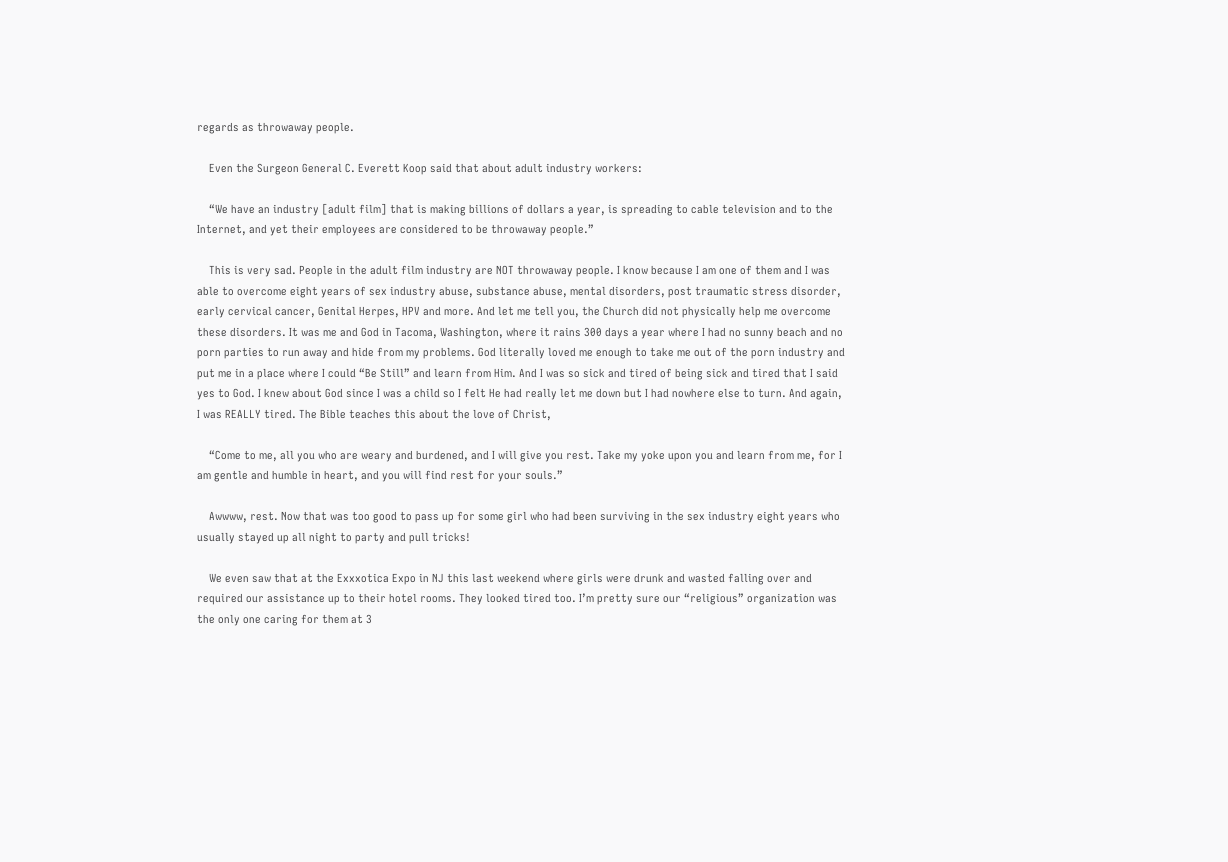regards as throwaway people.

    Even the Surgeon General C. Everett Koop said that about adult industry workers:

    “We have an industry [adult film] that is making billions of dollars a year, is spreading to cable television and to the Internet, and yet their employees are considered to be throwaway people.”

    This is very sad. People in the adult film industry are NOT throwaway people. I know because I am one of them and I was able to overcome eight years of sex industry abuse, substance abuse, mental disorders, post traumatic stress disorder, early cervical cancer, Genital Herpes, HPV and more. And let me tell you, the Church did not physically help me overcome these disorders. It was me and God in Tacoma, Washington, where it rains 300 days a year where I had no sunny beach and no porn parties to run away and hide from my problems. God literally loved me enough to take me out of the porn industry and put me in a place where I could “Be Still” and learn from Him. And I was so sick and tired of being sick and tired that I said yes to God. I knew about God since I was a child so I felt He had really let me down but I had nowhere else to turn. And again, I was REALLY tired. The Bible teaches this about the love of Christ,

    “Come to me, all you who are weary and burdened, and I will give you rest. Take my yoke upon you and learn from me, for I am gentle and humble in heart, and you will find rest for your souls.”

    Awwww, rest. Now that was too good to pass up for some girl who had been surviving in the sex industry eight years who usually stayed up all night to party and pull tricks!

    We even saw that at the Exxxotica Expo in NJ this last weekend where girls were drunk and wasted falling over and required our assistance up to their hotel rooms. They looked tired too. I’m pretty sure our “religious” organization was the only one caring for them at 3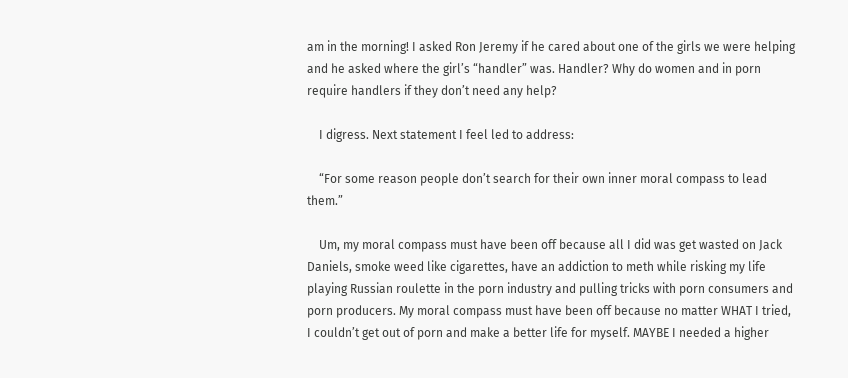am in the morning! I asked Ron Jeremy if he cared about one of the girls we were helping and he asked where the girl’s “handler” was. Handler? Why do women and in porn require handlers if they don’t need any help?

    I digress. Next statement I feel led to address:

    “For some reason people don’t search for their own inner moral compass to lead them.”

    Um, my moral compass must have been off because all I did was get wasted on Jack Daniels, smoke weed like cigarettes, have an addiction to meth while risking my life playing Russian roulette in the porn industry and pulling tricks with porn consumers and porn producers. My moral compass must have been off because no matter WHAT I tried, I couldn’t get out of porn and make a better life for myself. MAYBE I needed a higher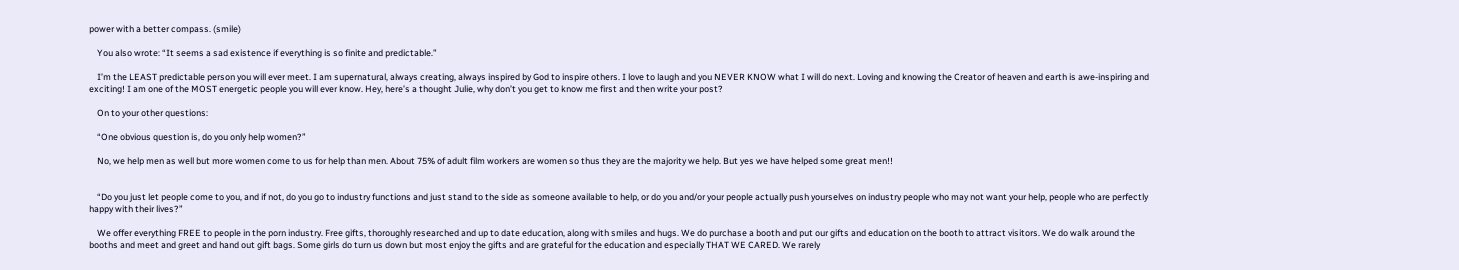power with a better compass. (smile)

    You also wrote: “It seems a sad existence if everything is so finite and predictable.”

    I’m the LEAST predictable person you will ever meet. I am supernatural, always creating, always inspired by God to inspire others. I love to laugh and you NEVER KNOW what I will do next. Loving and knowing the Creator of heaven and earth is awe-inspiring and exciting! I am one of the MOST energetic people you will ever know. Hey, here’s a thought Julie, why don’t you get to know me first and then write your post?

    On to your other questions:

    “One obvious question is, do you only help women?”

    No, we help men as well but more women come to us for help than men. About 75% of adult film workers are women so thus they are the majority we help. But yes we have helped some great men!!


    “Do you just let people come to you, and if not, do you go to industry functions and just stand to the side as someone available to help, or do you and/or your people actually push yourselves on industry people who may not want your help, people who are perfectly happy with their lives?”

    We offer everything FREE to people in the porn industry. Free gifts, thoroughly researched and up to date education, along with smiles and hugs. We do purchase a booth and put our gifts and education on the booth to attract visitors. We do walk around the booths and meet and greet and hand out gift bags. Some girls do turn us down but most enjoy the gifts and are grateful for the education and especially THAT WE CARED. We rarely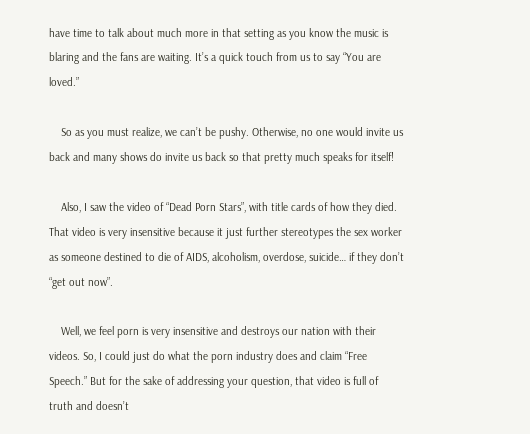have time to talk about much more in that setting as you know the music is blaring and the fans are waiting. It’s a quick touch from us to say “You are loved.”

    So as you must realize, we can’t be pushy. Otherwise, no one would invite us back and many shows do invite us back so that pretty much speaks for itself!

    Also, I saw the video of “Dead Porn Stars”, with title cards of how they died. That video is very insensitive because it just further stereotypes the sex worker as someone destined to die of AIDS, alcoholism, overdose, suicide… if they don’t “get out now”.

    Well, we feel porn is very insensitive and destroys our nation with their videos. So, I could just do what the porn industry does and claim “Free Speech.” But for the sake of addressing your question, that video is full of truth and doesn’t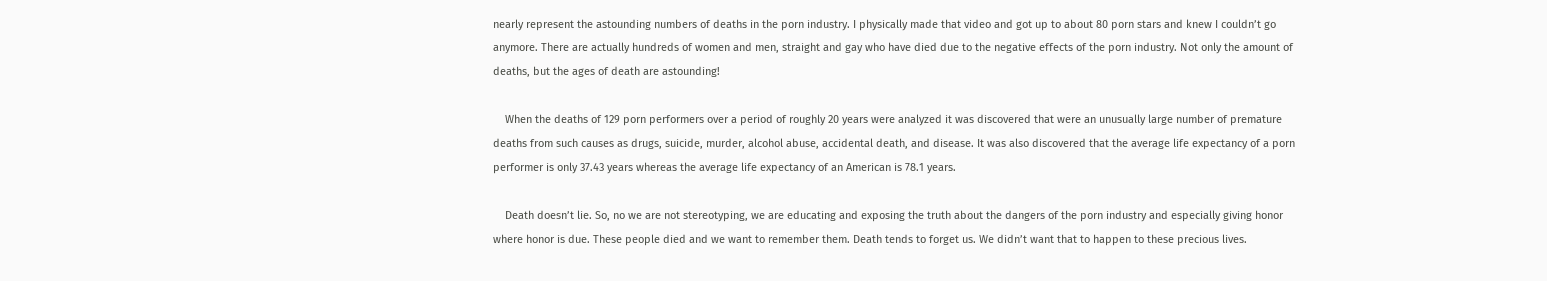nearly represent the astounding numbers of deaths in the porn industry. I physically made that video and got up to about 80 porn stars and knew I couldn’t go anymore. There are actually hundreds of women and men, straight and gay who have died due to the negative effects of the porn industry. Not only the amount of deaths, but the ages of death are astounding!

    When the deaths of 129 porn performers over a period of roughly 20 years were analyzed it was discovered that were an unusually large number of premature deaths from such causes as drugs, suicide, murder, alcohol abuse, accidental death, and disease. It was also discovered that the average life expectancy of a porn performer is only 37.43 years whereas the average life expectancy of an American is 78.1 years.

    Death doesn’t lie. So, no we are not stereotyping, we are educating and exposing the truth about the dangers of the porn industry and especially giving honor where honor is due. These people died and we want to remember them. Death tends to forget us. We didn’t want that to happen to these precious lives.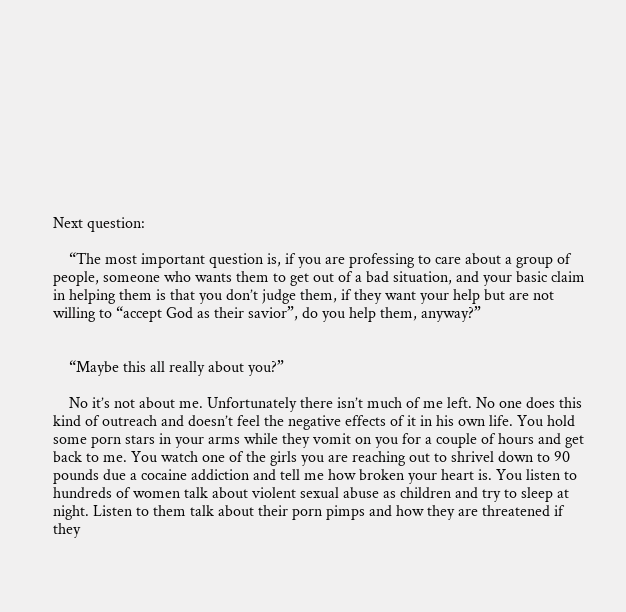Next question:

    “The most important question is, if you are professing to care about a group of people, someone who wants them to get out of a bad situation, and your basic claim in helping them is that you don’t judge them, if they want your help but are not willing to “accept God as their savior”, do you help them, anyway?”


    “Maybe this all really about you?”

    No it’s not about me. Unfortunately there isn’t much of me left. No one does this kind of outreach and doesn’t feel the negative effects of it in his own life. You hold some porn stars in your arms while they vomit on you for a couple of hours and get back to me. You watch one of the girls you are reaching out to shrivel down to 90 pounds due a cocaine addiction and tell me how broken your heart is. You listen to hundreds of women talk about violent sexual abuse as children and try to sleep at night. Listen to them talk about their porn pimps and how they are threatened if they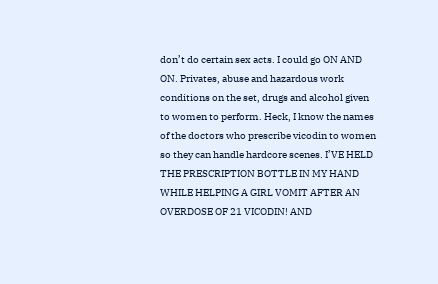don’t do certain sex acts. I could go ON AND ON. Privates, abuse and hazardous work conditions on the set, drugs and alcohol given to women to perform. Heck, I know the names of the doctors who prescribe vicodin to women so they can handle hardcore scenes. I’VE HELD THE PRESCRIPTION BOTTLE IN MY HAND WHILE HELPING A GIRL VOMIT AFTER AN OVERDOSE OF 21 VICODIN! AND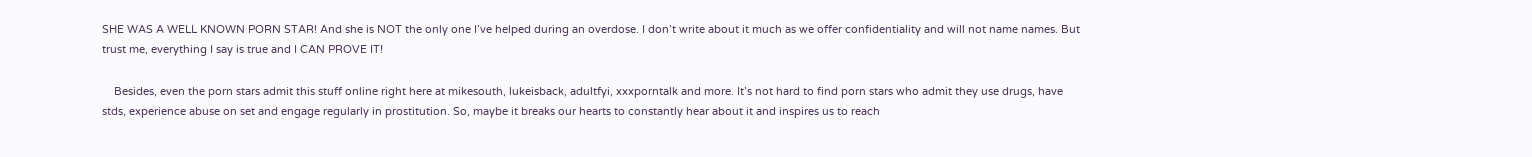SHE WAS A WELL KNOWN PORN STAR! And she is NOT the only one I’ve helped during an overdose. I don’t write about it much as we offer confidentiality and will not name names. But trust me, everything I say is true and I CAN PROVE IT!

    Besides, even the porn stars admit this stuff online right here at mikesouth, lukeisback, adultfyi, xxxporntalk and more. It’s not hard to find porn stars who admit they use drugs, have stds, experience abuse on set and engage regularly in prostitution. So, maybe it breaks our hearts to constantly hear about it and inspires us to reach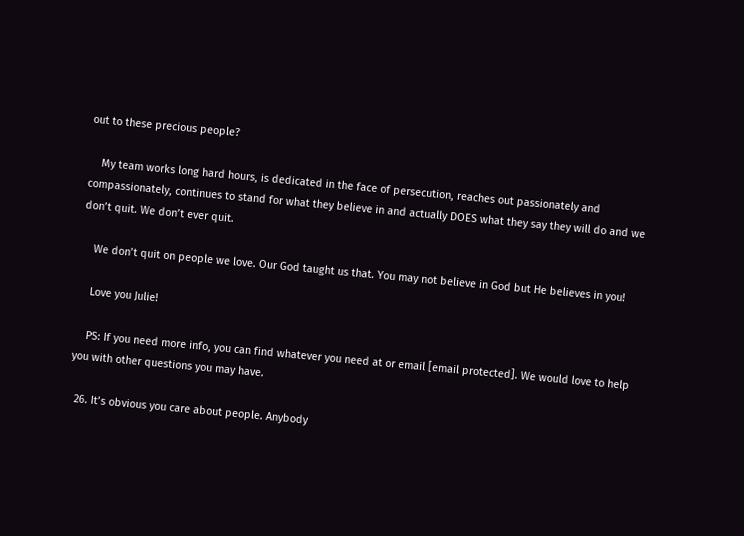out to these precious people?

    My team works long hard hours, is dedicated in the face of persecution, reaches out passionately and compassionately, continues to stand for what they believe in and actually DOES what they say they will do and we don’t quit. We don’t ever quit.

    We don’t quit on people we love. Our God taught us that. You may not believe in God but He believes in you!

    Love you Julie!

    PS: If you need more info, you can find whatever you need at or email [email protected]. We would love to help you with other questions you may have.

  26. It’s obvious you care about people. Anybody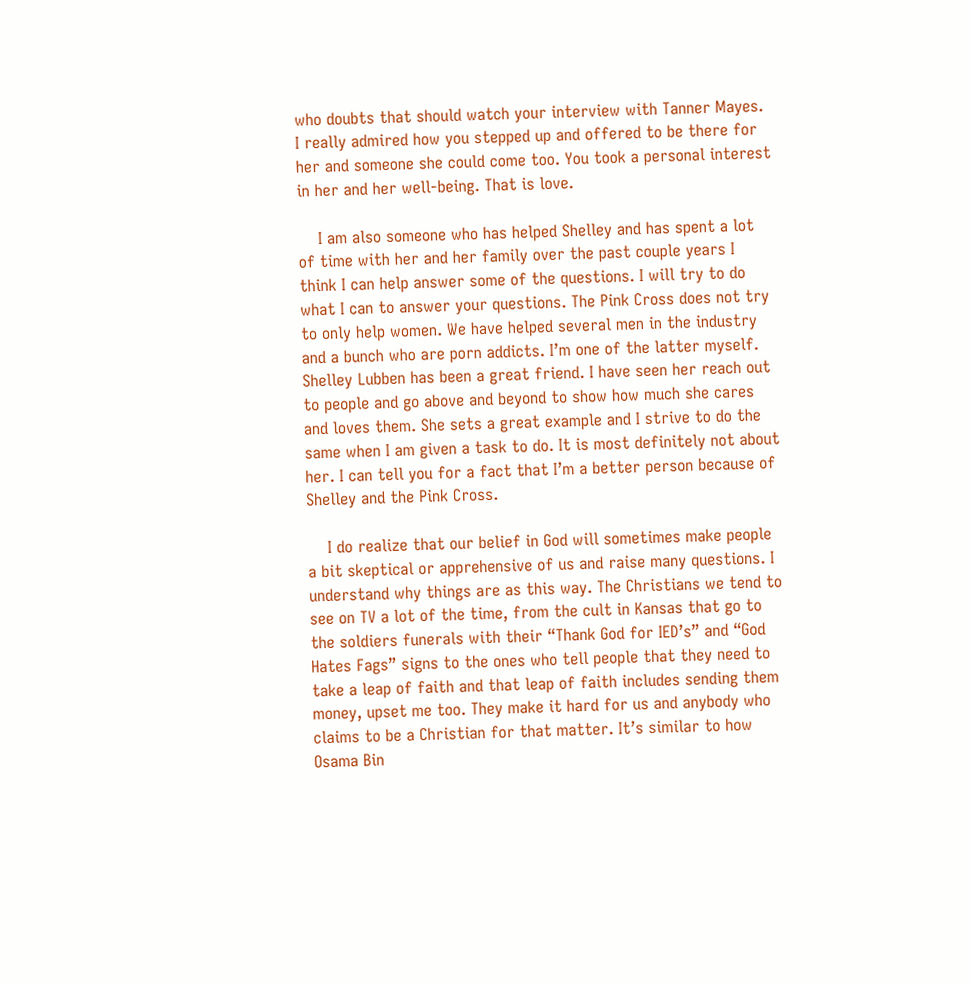who doubts that should watch your interview with Tanner Mayes. I really admired how you stepped up and offered to be there for her and someone she could come too. You took a personal interest in her and her well-being. That is love.

    I am also someone who has helped Shelley and has spent a lot of time with her and her family over the past couple years I think I can help answer some of the questions. I will try to do what I can to answer your questions. The Pink Cross does not try to only help women. We have helped several men in the industry and a bunch who are porn addicts. I’m one of the latter myself. Shelley Lubben has been a great friend. I have seen her reach out to people and go above and beyond to show how much she cares and loves them. She sets a great example and I strive to do the same when I am given a task to do. It is most definitely not about her. I can tell you for a fact that I’m a better person because of Shelley and the Pink Cross.

    I do realize that our belief in God will sometimes make people a bit skeptical or apprehensive of us and raise many questions. I understand why things are as this way. The Christians we tend to see on TV a lot of the time, from the cult in Kansas that go to the soldiers funerals with their “Thank God for IED’s” and “God Hates Fags” signs to the ones who tell people that they need to take a leap of faith and that leap of faith includes sending them money, upset me too. They make it hard for us and anybody who claims to be a Christian for that matter. It’s similar to how Osama Bin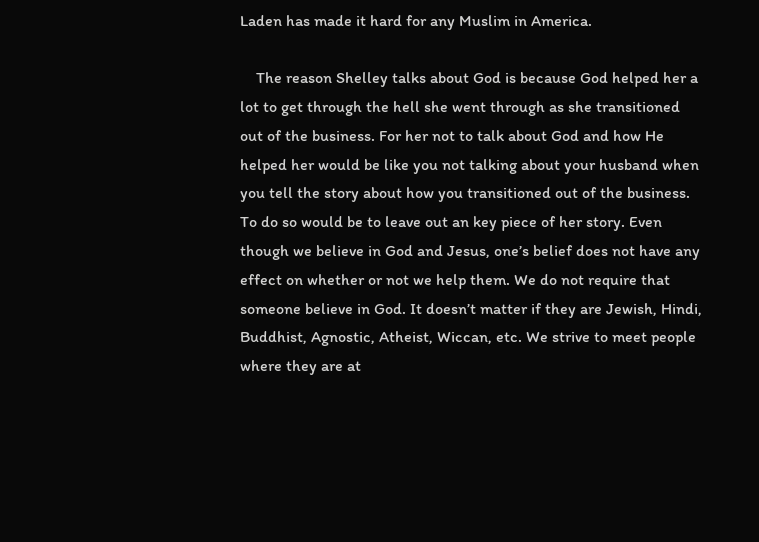Laden has made it hard for any Muslim in America.

    The reason Shelley talks about God is because God helped her a lot to get through the hell she went through as she transitioned out of the business. For her not to talk about God and how He helped her would be like you not talking about your husband when you tell the story about how you transitioned out of the business. To do so would be to leave out an key piece of her story. Even though we believe in God and Jesus, one’s belief does not have any effect on whether or not we help them. We do not require that someone believe in God. It doesn’t matter if they are Jewish, Hindi, Buddhist, Agnostic, Atheist, Wiccan, etc. We strive to meet people where they are at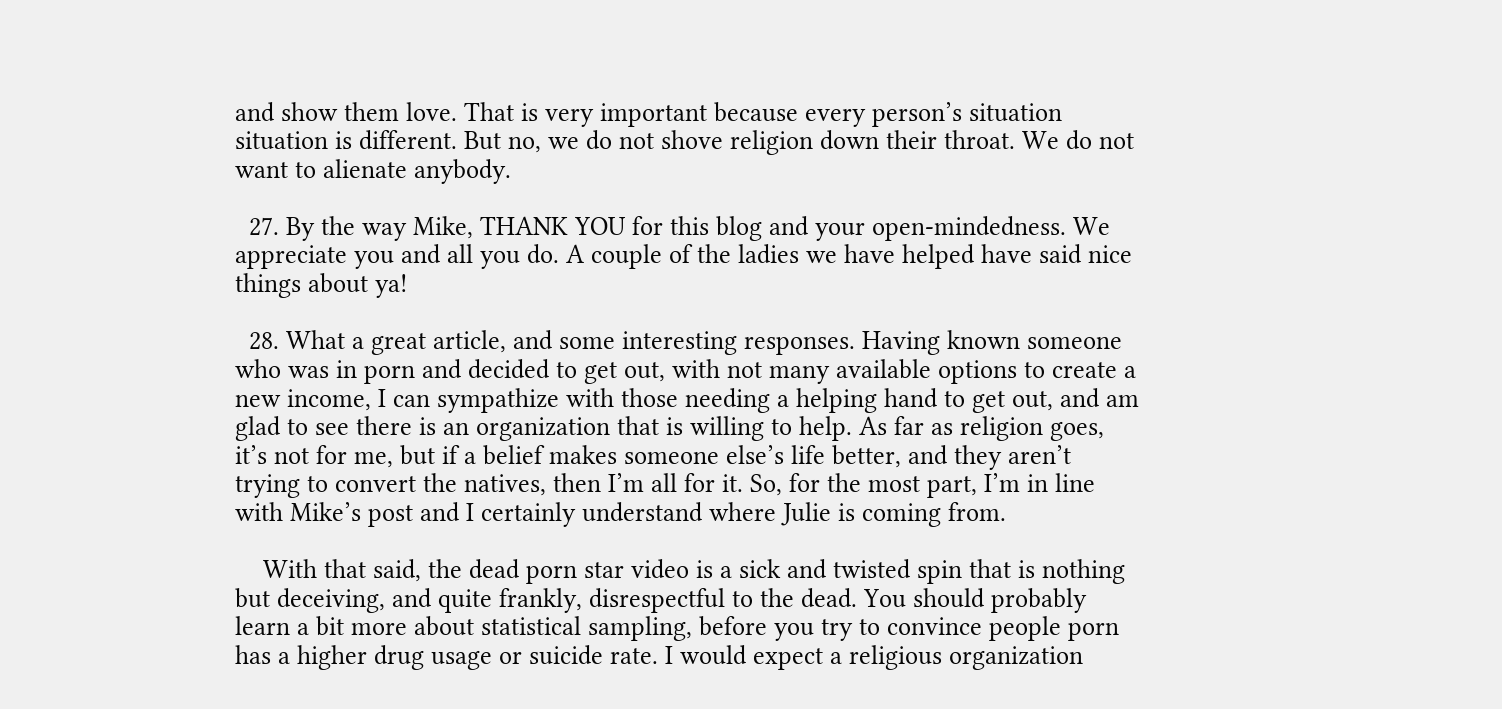and show them love. That is very important because every person’s situation situation is different. But no, we do not shove religion down their throat. We do not want to alienate anybody.

  27. By the way Mike, THANK YOU for this blog and your open-mindedness. We appreciate you and all you do. A couple of the ladies we have helped have said nice things about ya!

  28. What a great article, and some interesting responses. Having known someone who was in porn and decided to get out, with not many available options to create a new income, I can sympathize with those needing a helping hand to get out, and am glad to see there is an organization that is willing to help. As far as religion goes, it’s not for me, but if a belief makes someone else’s life better, and they aren’t trying to convert the natives, then I’m all for it. So, for the most part, I’m in line with Mike’s post and I certainly understand where Julie is coming from.

    With that said, the dead porn star video is a sick and twisted spin that is nothing but deceiving, and quite frankly, disrespectful to the dead. You should probably learn a bit more about statistical sampling, before you try to convince people porn has a higher drug usage or suicide rate. I would expect a religious organization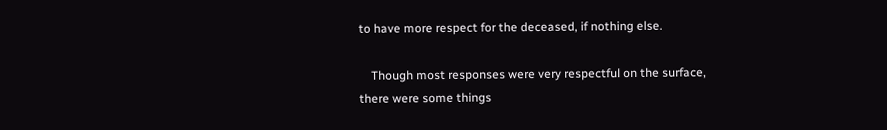to have more respect for the deceased, if nothing else.

    Though most responses were very respectful on the surface, there were some things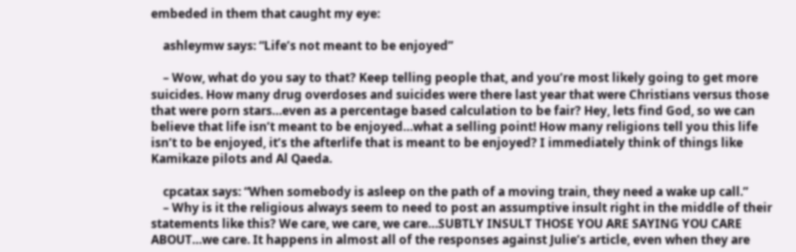embeded in them that caught my eye:

    ashleymw says: “Life’s not meant to be enjoyed”

    – Wow, what do you say to that? Keep telling people that, and you’re most likely going to get more suicides. How many drug overdoses and suicides were there last year that were Christians versus those that were porn stars…even as a percentage based calculation to be fair? Hey, lets find God, so we can believe that life isn’t meant to be enjoyed…what a selling point! How many religions tell you this life isn’t to be enjoyed, it’s the afterlife that is meant to be enjoyed? I immediately think of things like Kamikaze pilots and Al Qaeda.

    cpcatax says: “When somebody is asleep on the path of a moving train, they need a wake up call.”
    – Why is it the religious always seem to need to post an assumptive insult right in the middle of their statements like this? We care, we care, we care…SUBTLY INSULT THOSE YOU ARE SAYING YOU CARE ABOUT…we care. It happens in almost all of the responses against Julie’s article, even when they are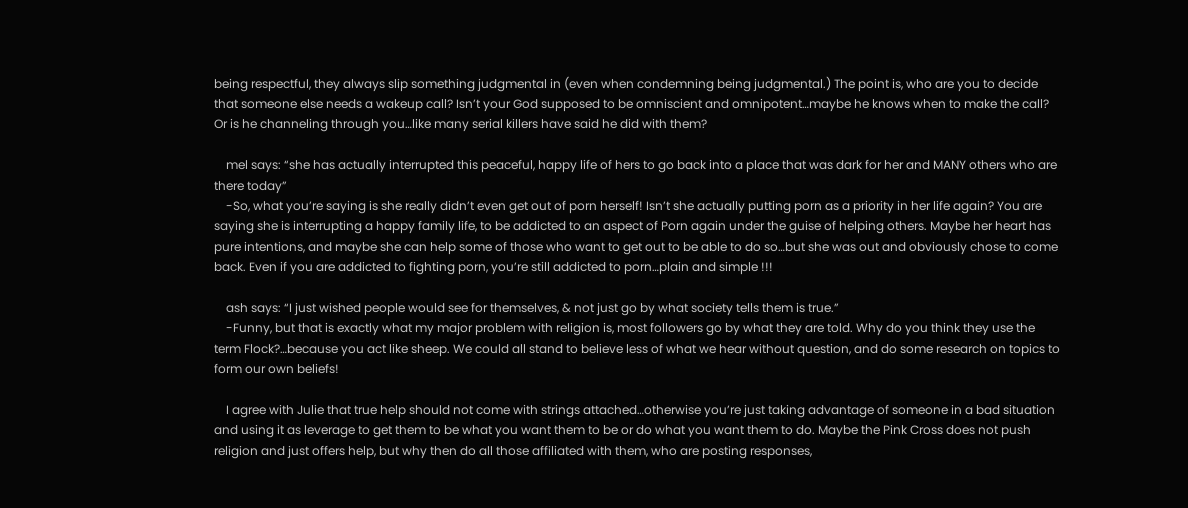being respectful, they always slip something judgmental in (even when condemning being judgmental.) The point is, who are you to decide that someone else needs a wakeup call? Isn’t your God supposed to be omniscient and omnipotent…maybe he knows when to make the call? Or is he channeling through you…like many serial killers have said he did with them?

    mel says: “she has actually interrupted this peaceful, happy life of hers to go back into a place that was dark for her and MANY others who are there today”
    -So, what you’re saying is she really didn’t even get out of porn herself! Isn’t she actually putting porn as a priority in her life again? You are saying she is interrupting a happy family life, to be addicted to an aspect of Porn again under the guise of helping others. Maybe her heart has pure intentions, and maybe she can help some of those who want to get out to be able to do so…but she was out and obviously chose to come back. Even if you are addicted to fighting porn, you’re still addicted to porn…plain and simple !!!

    ash says: “I just wished people would see for themselves, & not just go by what society tells them is true.”
    -Funny, but that is exactly what my major problem with religion is, most followers go by what they are told. Why do you think they use the term Flock?…because you act like sheep. We could all stand to believe less of what we hear without question, and do some research on topics to form our own beliefs!

    I agree with Julie that true help should not come with strings attached…otherwise you’re just taking advantage of someone in a bad situation and using it as leverage to get them to be what you want them to be or do what you want them to do. Maybe the Pink Cross does not push religion and just offers help, but why then do all those affiliated with them, who are posting responses,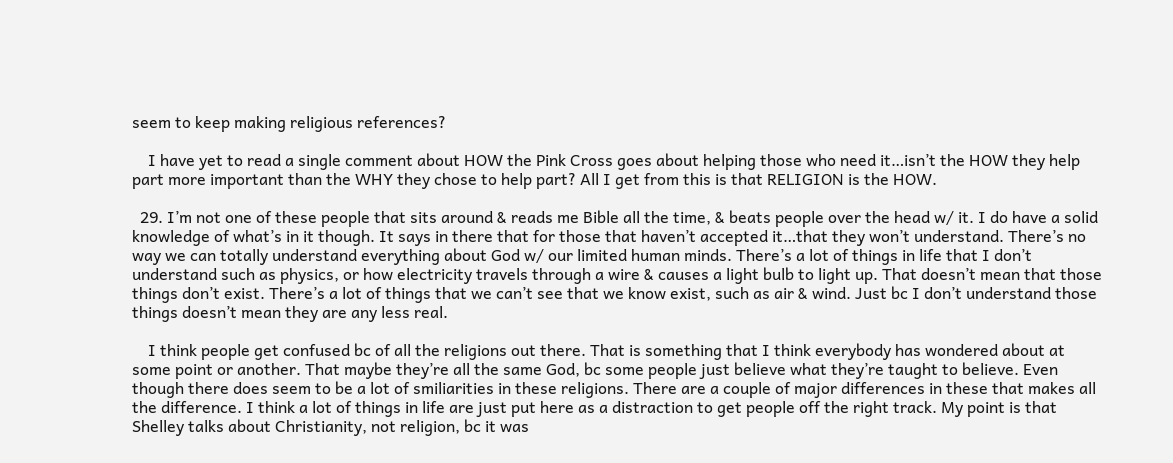seem to keep making religious references?

    I have yet to read a single comment about HOW the Pink Cross goes about helping those who need it…isn’t the HOW they help part more important than the WHY they chose to help part? All I get from this is that RELIGION is the HOW.

  29. I’m not one of these people that sits around & reads me Bible all the time, & beats people over the head w/ it. I do have a solid knowledge of what’s in it though. It says in there that for those that haven’t accepted it…that they won’t understand. There’s no way we can totally understand everything about God w/ our limited human minds. There’s a lot of things in life that I don’t understand such as physics, or how electricity travels through a wire & causes a light bulb to light up. That doesn’t mean that those things don’t exist. There’s a lot of things that we can’t see that we know exist, such as air & wind. Just bc I don’t understand those things doesn’t mean they are any less real.

    I think people get confused bc of all the religions out there. That is something that I think everybody has wondered about at some point or another. That maybe they’re all the same God, bc some people just believe what they’re taught to believe. Even though there does seem to be a lot of smiliarities in these religions. There are a couple of major differences in these that makes all the difference. I think a lot of things in life are just put here as a distraction to get people off the right track. My point is that Shelley talks about Christianity, not religion, bc it was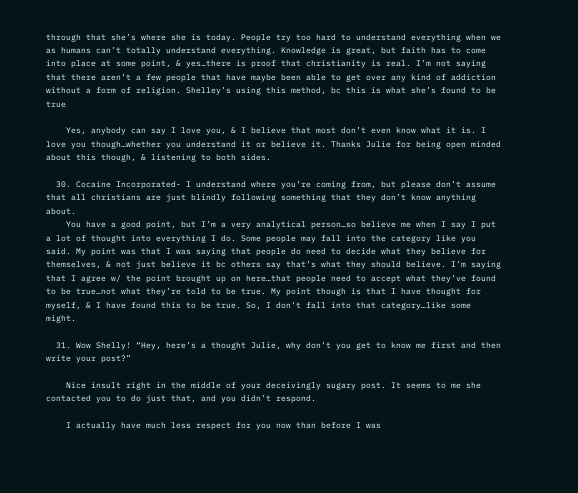through that she’s where she is today. People try too hard to understand everything when we as humans can’t totally understand everything. Knowledge is great, but faith has to come into place at some point, & yes…there is proof that christianity is real. I’m not saying that there aren’t a few people that have maybe been able to get over any kind of addiction without a form of religion. Shelley’s using this method, bc this is what she’s found to be true

    Yes, anybody can say I love you, & I believe that most don’t even know what it is. I love you though…whether you understand it or believe it. Thanks Julie for being open minded about this though, & listening to both sides.

  30. Cocaine Incorporated- I understand where you’re coming from, but please don’t assume that all christians are just blindly following something that they don’t know anything about.
    You have a good point, but I’m a very analytical person…so believe me when I say I put a lot of thought into everything I do. Some people may fall into the category like you said. My point was that I was saying that people do need to decide what they believe for themselves, & not just believe it bc others say that’s what they should believe. I’m saying that I agree w/ the point brought up on here…that people need to accept what they’ve found to be true…not what they’re told to be true. My point though is that I have thought for myself, & I have found this to be true. So, I don’t fall into that category…like some might.

  31. Wow Shelly! “Hey, here’s a thought Julie, why don’t you get to know me first and then write your post?”

    Nice insult right in the middle of your deceivingly sugary post. It seems to me she contacted you to do just that, and you didn’t respond.

    I actually have much less respect for you now than before I was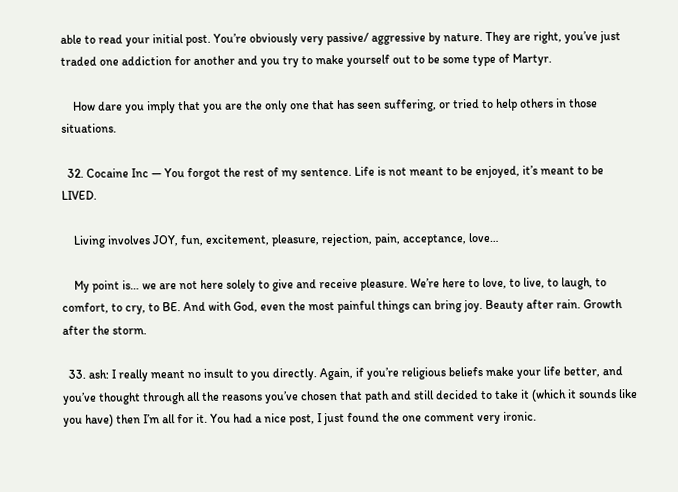able to read your initial post. You’re obviously very passive/ aggressive by nature. They are right, you’ve just traded one addiction for another and you try to make yourself out to be some type of Martyr.

    How dare you imply that you are the only one that has seen suffering, or tried to help others in those situations.

  32. Cocaine Inc — You forgot the rest of my sentence. Life is not meant to be enjoyed, it’s meant to be LIVED.

    Living involves JOY, fun, excitement, pleasure, rejection, pain, acceptance, love…

    My point is… we are not here solely to give and receive pleasure. We’re here to love, to live, to laugh, to comfort, to cry, to BE. And with God, even the most painful things can bring joy. Beauty after rain. Growth after the storm.

  33. ash: I really meant no insult to you directly. Again, if you’re religious beliefs make your life better, and you’ve thought through all the reasons you’ve chosen that path and still decided to take it (which it sounds like you have) then I’m all for it. You had a nice post, I just found the one comment very ironic.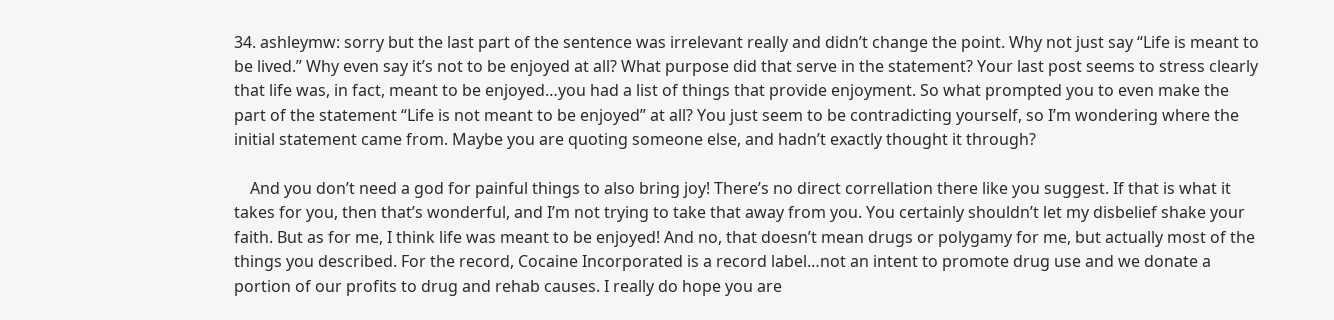34. ashleymw: sorry but the last part of the sentence was irrelevant really and didn’t change the point. Why not just say “Life is meant to be lived.” Why even say it’s not to be enjoyed at all? What purpose did that serve in the statement? Your last post seems to stress clearly that life was, in fact, meant to be enjoyed…you had a list of things that provide enjoyment. So what prompted you to even make the part of the statement “Life is not meant to be enjoyed” at all? You just seem to be contradicting yourself, so I’m wondering where the initial statement came from. Maybe you are quoting someone else, and hadn’t exactly thought it through?

    And you don’t need a god for painful things to also bring joy! There’s no direct correllation there like you suggest. If that is what it takes for you, then that’s wonderful, and I’m not trying to take that away from you. You certainly shouldn’t let my disbelief shake your faith. But as for me, I think life was meant to be enjoyed! And no, that doesn’t mean drugs or polygamy for me, but actually most of the things you described. For the record, Cocaine Incorporated is a record label…not an intent to promote drug use and we donate a portion of our profits to drug and rehab causes. I really do hope you are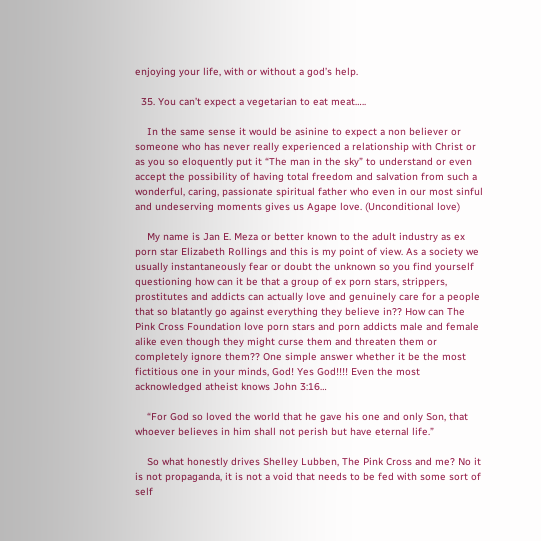enjoying your life, with or without a god’s help.

  35. You can’t expect a vegetarian to eat meat…..

    In the same sense it would be asinine to expect a non believer or someone who has never really experienced a relationship with Christ or as you so eloquently put it “The man in the sky” to understand or even accept the possibility of having total freedom and salvation from such a wonderful, caring, passionate spiritual father who even in our most sinful and undeserving moments gives us Agape love. (Unconditional love)

    My name is Jan E. Meza or better known to the adult industry as ex porn star Elizabeth Rollings and this is my point of view. As a society we usually instantaneously fear or doubt the unknown so you find yourself questioning how can it be that a group of ex porn stars, strippers, prostitutes and addicts can actually love and genuinely care for a people that so blatantly go against everything they believe in?? How can The Pink Cross Foundation love porn stars and porn addicts male and female alike even though they might curse them and threaten them or completely ignore them?? One simple answer whether it be the most fictitious one in your minds, God! Yes God!!!! Even the most acknowledged atheist knows John 3:16…

    “For God so loved the world that he gave his one and only Son, that whoever believes in him shall not perish but have eternal life.”

    So what honestly drives Shelley Lubben, The Pink Cross and me? No it is not propaganda, it is not a void that needs to be fed with some sort of self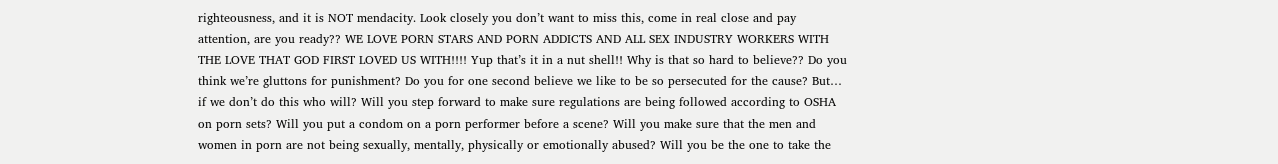righteousness, and it is NOT mendacity. Look closely you don’t want to miss this, come in real close and pay attention, are you ready?? WE LOVE PORN STARS AND PORN ADDICTS AND ALL SEX INDUSTRY WORKERS WITH THE LOVE THAT GOD FIRST LOVED US WITH!!!! Yup that’s it in a nut shell!! Why is that so hard to believe?? Do you think we’re gluttons for punishment? Do you for one second believe we like to be so persecuted for the cause? But… if we don’t do this who will? Will you step forward to make sure regulations are being followed according to OSHA on porn sets? Will you put a condom on a porn performer before a scene? Will you make sure that the men and women in porn are not being sexually, mentally, physically or emotionally abused? Will you be the one to take the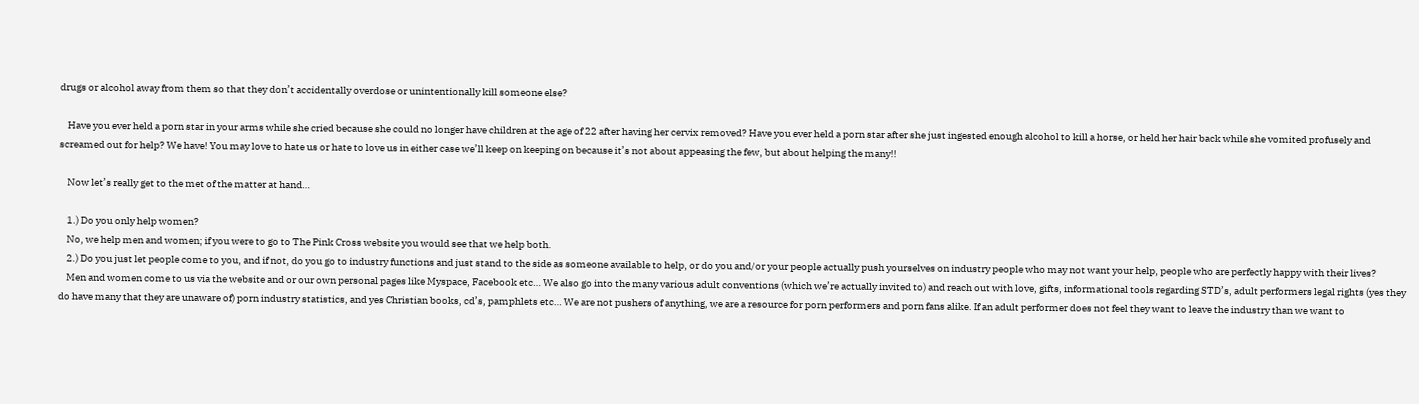drugs or alcohol away from them so that they don’t accidentally overdose or unintentionally kill someone else?

    Have you ever held a porn star in your arms while she cried because she could no longer have children at the age of 22 after having her cervix removed? Have you ever held a porn star after she just ingested enough alcohol to kill a horse, or held her hair back while she vomited profusely and screamed out for help? We have! You may love to hate us or hate to love us in either case we’ll keep on keeping on because it’s not about appeasing the few, but about helping the many!!

    Now let’s really get to the met of the matter at hand…

    1.) Do you only help women?
    No, we help men and women; if you were to go to The Pink Cross website you would see that we help both.
    2.) Do you just let people come to you, and if not, do you go to industry functions and just stand to the side as someone available to help, or do you and/or your people actually push yourselves on industry people who may not want your help, people who are perfectly happy with their lives?
    Men and women come to us via the website and or our own personal pages like Myspace, Facebook etc… We also go into the many various adult conventions (which we’re actually invited to) and reach out with love, gifts, informational tools regarding STD’s, adult performers legal rights (yes they do have many that they are unaware of) porn industry statistics, and yes Christian books, cd’s, pamphlets etc… We are not pushers of anything, we are a resource for porn performers and porn fans alike. If an adult performer does not feel they want to leave the industry than we want to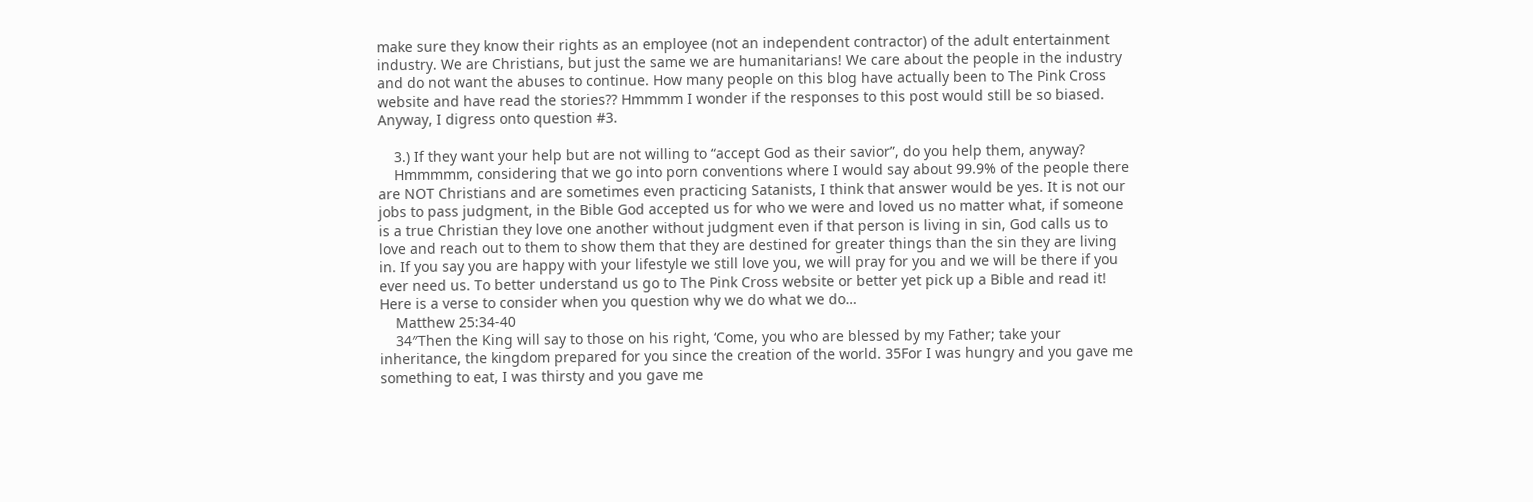make sure they know their rights as an employee (not an independent contractor) of the adult entertainment industry. We are Christians, but just the same we are humanitarians! We care about the people in the industry and do not want the abuses to continue. How many people on this blog have actually been to The Pink Cross website and have read the stories?? Hmmmm I wonder if the responses to this post would still be so biased. Anyway, I digress onto question #3.

    3.) If they want your help but are not willing to “accept God as their savior”, do you help them, anyway?
    Hmmmmm, considering that we go into porn conventions where I would say about 99.9% of the people there are NOT Christians and are sometimes even practicing Satanists, I think that answer would be yes. It is not our jobs to pass judgment, in the Bible God accepted us for who we were and loved us no matter what, if someone is a true Christian they love one another without judgment even if that person is living in sin, God calls us to love and reach out to them to show them that they are destined for greater things than the sin they are living in. If you say you are happy with your lifestyle we still love you, we will pray for you and we will be there if you ever need us. To better understand us go to The Pink Cross website or better yet pick up a Bible and read it! Here is a verse to consider when you question why we do what we do…
    Matthew 25:34-40
    34″Then the King will say to those on his right, ‘Come, you who are blessed by my Father; take your inheritance, the kingdom prepared for you since the creation of the world. 35For I was hungry and you gave me something to eat, I was thirsty and you gave me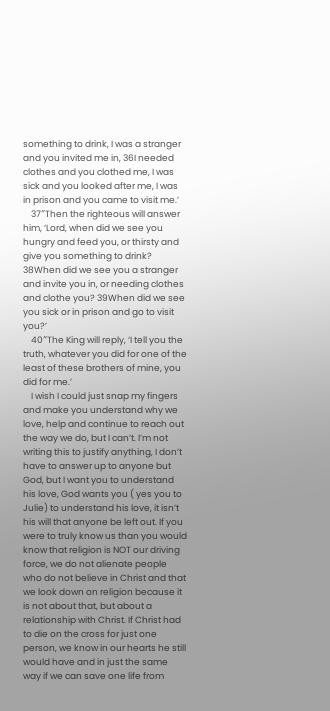something to drink, I was a stranger and you invited me in, 36I needed clothes and you clothed me, I was sick and you looked after me, I was in prison and you came to visit me.’
    37″Then the righteous will answer him, ‘Lord, when did we see you hungry and feed you, or thirsty and give you something to drink? 38When did we see you a stranger and invite you in, or needing clothes and clothe you? 39When did we see you sick or in prison and go to visit you?’
    40″The King will reply, ‘I tell you the truth, whatever you did for one of the least of these brothers of mine, you did for me.’
    I wish I could just snap my fingers and make you understand why we love, help and continue to reach out the way we do, but I can’t. I’m not writing this to justify anything, I don’t have to answer up to anyone but God, but I want you to understand his love, God wants you ( yes you to Julie) to understand his love, it isn’t his will that anyone be left out. If you were to truly know us than you would know that religion is NOT our driving force, we do not alienate people who do not believe in Christ and that we look down on religion because it is not about that, but about a relationship with Christ. If Christ had to die on the cross for just one person, we know in our hearts he still would have and in just the same way if we can save one life from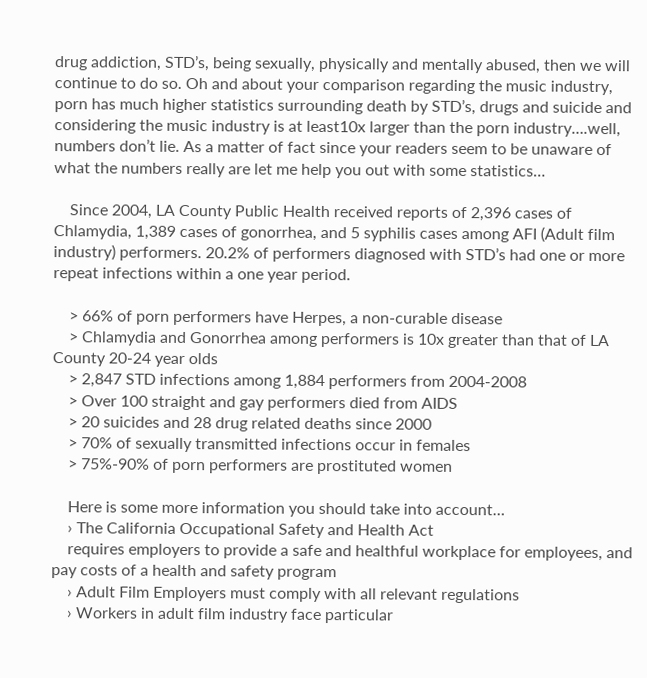drug addiction, STD’s, being sexually, physically and mentally abused, then we will continue to do so. Oh and about your comparison regarding the music industry, porn has much higher statistics surrounding death by STD’s, drugs and suicide and considering the music industry is at least10x larger than the porn industry….well, numbers don’t lie. As a matter of fact since your readers seem to be unaware of what the numbers really are let me help you out with some statistics…

    Since 2004, LA County Public Health received reports of 2,396 cases of Chlamydia, 1,389 cases of gonorrhea, and 5 syphilis cases among AFI (Adult film industry) performers. 20.2% of performers diagnosed with STD’s had one or more repeat infections within a one year period.

    > 66% of porn performers have Herpes, a non-curable disease
    > Chlamydia and Gonorrhea among performers is 10x greater than that of LA County 20-24 year olds
    > 2,847 STD infections among 1,884 performers from 2004-2008
    > Over 100 straight and gay performers died from AIDS
    > 20 suicides and 28 drug related deaths since 2000
    > 70% of sexually transmitted infections occur in females
    > 75%-90% of porn performers are prostituted women

    Here is some more information you should take into account…
    › The California Occupational Safety and Health Act
    requires employers to provide a safe and healthful workplace for employees, and pay costs of a health and safety program
    › Adult Film Employers must comply with all relevant regulations
    › Workers in adult film industry face particular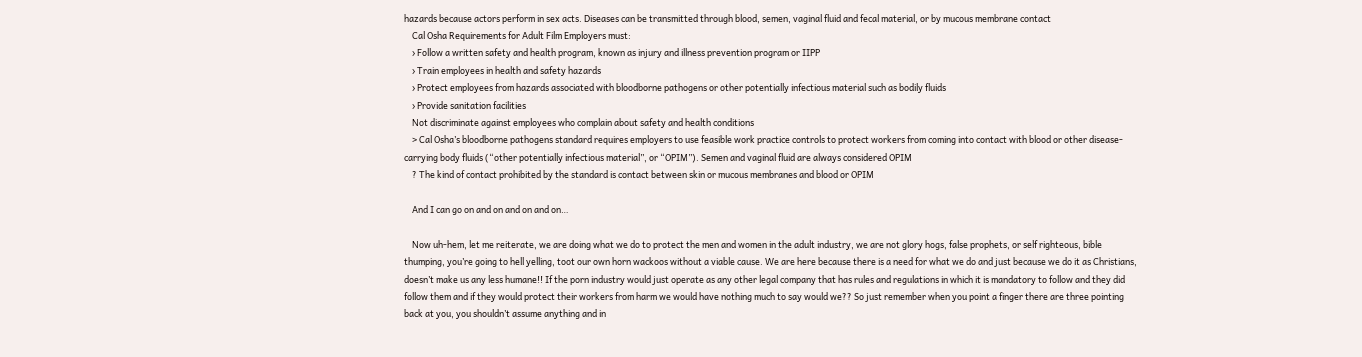hazards because actors perform in sex acts. Diseases can be transmitted through blood, semen, vaginal fluid and fecal material, or by mucous membrane contact
    Cal Osha Requirements for Adult Film Employers must:
    › Follow a written safety and health program, known as injury and illness prevention program or IIPP
    › Train employees in health and safety hazards
    › Protect employees from hazards associated with bloodborne pathogens or other potentially infectious material such as bodily fluids
    › Provide sanitation facilities
    Not discriminate against employees who complain about safety and health conditions
    > Cal Osha’s bloodborne pathogens standard requires employers to use feasible work practice controls to protect workers from coming into contact with blood or other disease-carrying body fluids (“other potentially infectious material”, or “OPIM”). Semen and vaginal fluid are always considered OPIM
    ? The kind of contact prohibited by the standard is contact between skin or mucous membranes and blood or OPIM

    And I can go on and on and on and on…

    Now uh-hem, let me reiterate, we are doing what we do to protect the men and women in the adult industry, we are not glory hogs, false prophets, or self righteous, bible thumping, you’re going to hell yelling, toot our own horn wackoos without a viable cause. We are here because there is a need for what we do and just because we do it as Christians, doesn’t make us any less humane!! If the porn industry would just operate as any other legal company that has rules and regulations in which it is mandatory to follow and they did follow them and if they would protect their workers from harm we would have nothing much to say would we?? So just remember when you point a finger there are three pointing back at you, you shouldn’t assume anything and in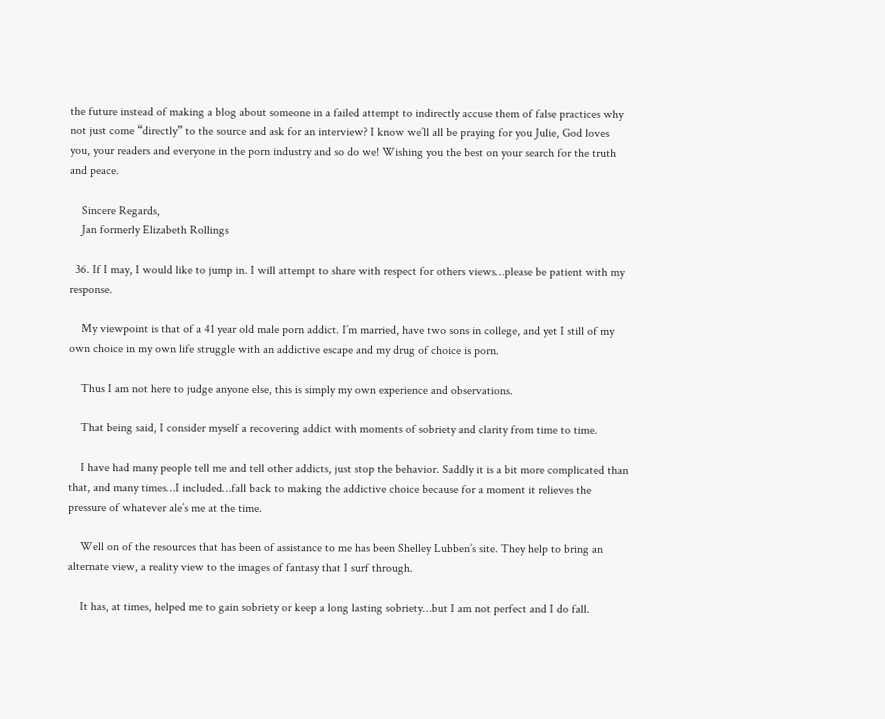the future instead of making a blog about someone in a failed attempt to indirectly accuse them of false practices why not just come “directly” to the source and ask for an interview? I know we’ll all be praying for you Julie, God loves you, your readers and everyone in the porn industry and so do we! Wishing you the best on your search for the truth and peace.

    Sincere Regards,
    Jan formerly Elizabeth Rollings

  36. If I may, I would like to jump in. I will attempt to share with respect for others views…please be patient with my response.

    My viewpoint is that of a 41 year old male porn addict. I’m married, have two sons in college, and yet I still of my own choice in my own life struggle with an addictive escape and my drug of choice is porn.

    Thus I am not here to judge anyone else, this is simply my own experience and observations.

    That being said, I consider myself a recovering addict with moments of sobriety and clarity from time to time.

    I have had many people tell me and tell other addicts, just stop the behavior. Saddly it is a bit more complicated than that, and many times…I included…fall back to making the addictive choice because for a moment it relieves the pressure of whatever ale’s me at the time.

    Well on of the resources that has been of assistance to me has been Shelley Lubben’s site. They help to bring an alternate view, a reality view to the images of fantasy that I surf through.

    It has, at times, helped me to gain sobriety or keep a long lasting sobriety…but I am not perfect and I do fall.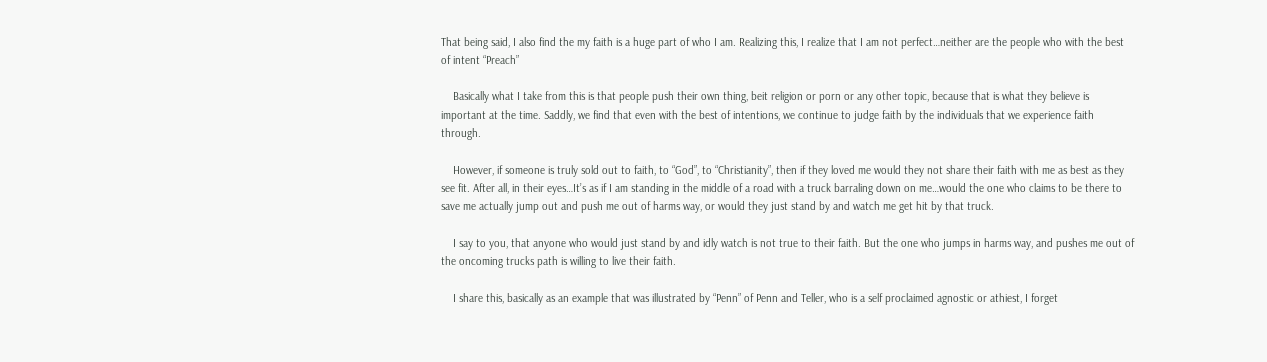That being said, I also find the my faith is a huge part of who I am. Realizing this, I realize that I am not perfect…neither are the people who with the best of intent “Preach”

    Basically what I take from this is that people push their own thing, beit religion or porn or any other topic, because that is what they believe is important at the time. Saddly, we find that even with the best of intentions, we continue to judge faith by the individuals that we experience faith through.

    However, if someone is truly sold out to faith, to “God”, to “Christianity”, then if they loved me would they not share their faith with me as best as they see fit. After all, in their eyes…It’s as if I am standing in the middle of a road with a truck barraling down on me…would the one who claims to be there to save me actually jump out and push me out of harms way, or would they just stand by and watch me get hit by that truck.

    I say to you, that anyone who would just stand by and idly watch is not true to their faith. But the one who jumps in harms way, and pushes me out of the oncoming trucks path is willing to live their faith.

    I share this, basically as an example that was illustrated by “Penn” of Penn and Teller, who is a self proclaimed agnostic or athiest, I forget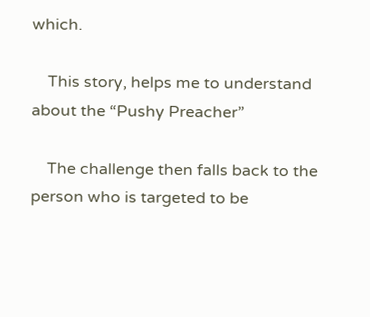which.

    This story, helps me to understand about the “Pushy Preacher”

    The challenge then falls back to the person who is targeted to be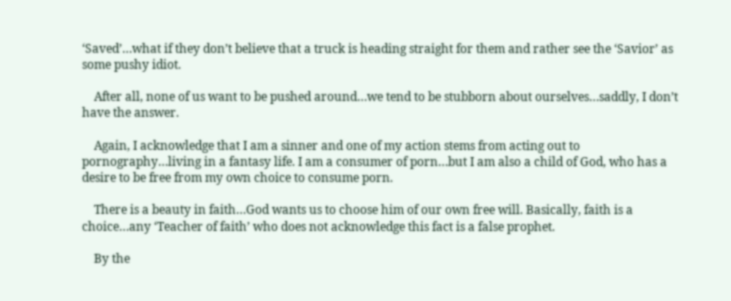‘Saved’…what if they don’t believe that a truck is heading straight for them and rather see the ‘Savior’ as some pushy idiot.

    After all, none of us want to be pushed around…we tend to be stubborn about ourselves…saddly, I don’t have the answer.

    Again, I acknowledge that I am a sinner and one of my action stems from acting out to pornography…living in a fantasy life. I am a consumer of porn…but I am also a child of God, who has a desire to be free from my own choice to consume porn.

    There is a beauty in faith…God wants us to choose him of our own free will. Basically, faith is a choice…any ‘Teacher of faith’ who does not acknowledge this fact is a false prophet.

    By the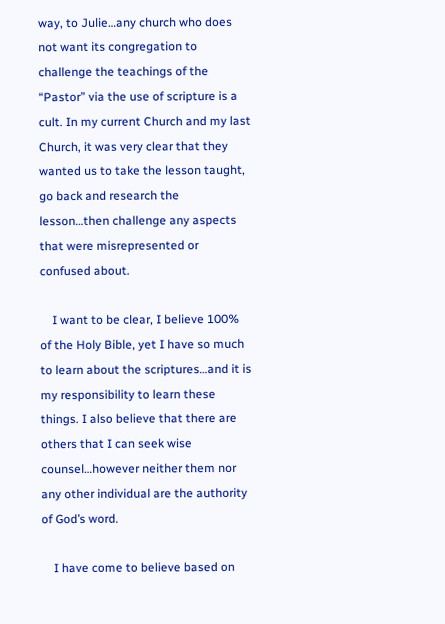way, to Julie…any church who does not want its congregation to challenge the teachings of the “Pastor” via the use of scripture is a cult. In my current Church and my last Church, it was very clear that they wanted us to take the lesson taught, go back and research the lesson…then challenge any aspects that were misrepresented or confused about.

    I want to be clear, I believe 100% of the Holy Bible, yet I have so much to learn about the scriptures…and it is my responsibility to learn these things. I also believe that there are others that I can seek wise counsel…however neither them nor any other individual are the authority of God’s word.

    I have come to believe based on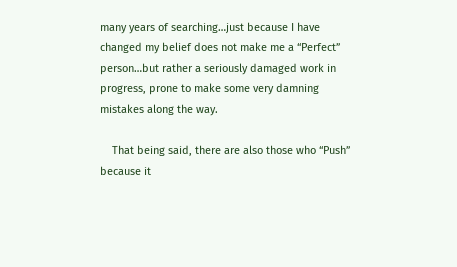many years of searching…just because I have changed my belief does not make me a “Perfect” person…but rather a seriously damaged work in progress, prone to make some very damning mistakes along the way.

    That being said, there are also those who “Push” because it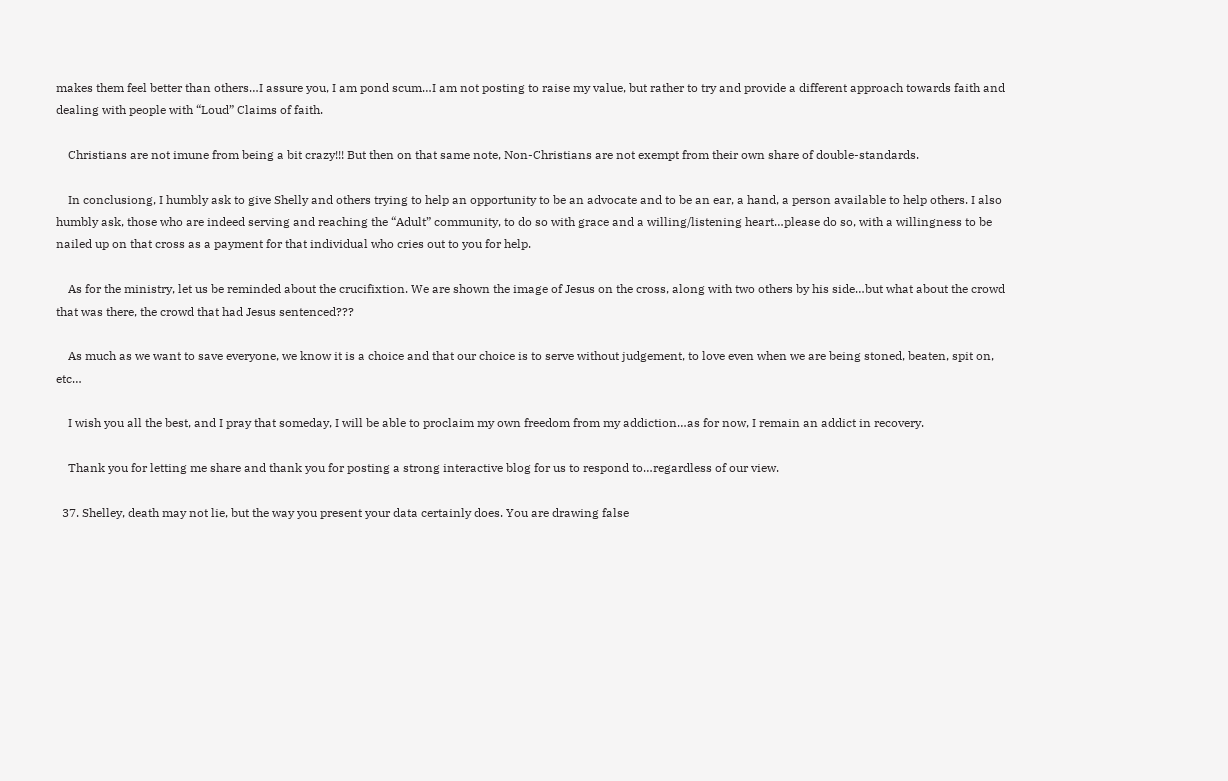makes them feel better than others…I assure you, I am pond scum…I am not posting to raise my value, but rather to try and provide a different approach towards faith and dealing with people with “Loud” Claims of faith.

    Christians are not imune from being a bit crazy!!! But then on that same note, Non-Christians are not exempt from their own share of double-standards.

    In conclusiong, I humbly ask to give Shelly and others trying to help an opportunity to be an advocate and to be an ear, a hand, a person available to help others. I also humbly ask, those who are indeed serving and reaching the “Adult” community, to do so with grace and a willing/listening heart…please do so, with a willingness to be nailed up on that cross as a payment for that individual who cries out to you for help.

    As for the ministry, let us be reminded about the crucifixtion. We are shown the image of Jesus on the cross, along with two others by his side…but what about the crowd that was there, the crowd that had Jesus sentenced???

    As much as we want to save everyone, we know it is a choice and that our choice is to serve without judgement, to love even when we are being stoned, beaten, spit on, etc…

    I wish you all the best, and I pray that someday, I will be able to proclaim my own freedom from my addiction…as for now, I remain an addict in recovery.

    Thank you for letting me share and thank you for posting a strong interactive blog for us to respond to…regardless of our view.

  37. Shelley, death may not lie, but the way you present your data certainly does. You are drawing false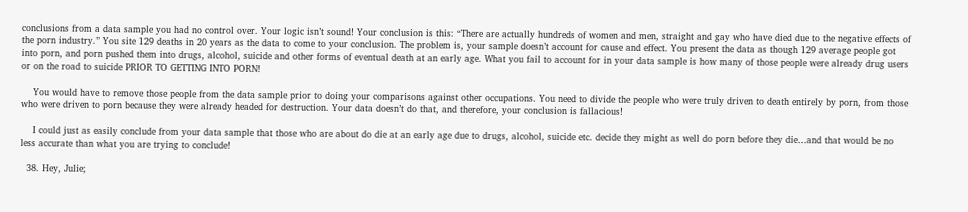conclusions from a data sample you had no control over. Your logic isn’t sound! Your conclusion is this: “There are actually hundreds of women and men, straight and gay who have died due to the negative effects of the porn industry.” You site 129 deaths in 20 years as the data to come to your conclusion. The problem is, your sample doesn’t account for cause and effect. You present the data as though 129 average people got into porn, and porn pushed them into drugs, alcohol, suicide and other forms of eventual death at an early age. What you fail to account for in your data sample is how many of those people were already drug users or on the road to suicide PRIOR TO GETTING INTO PORN!

    You would have to remove those people from the data sample prior to doing your comparisons against other occupations. You need to divide the people who were truly driven to death entirely by porn, from those who were driven to porn because they were already headed for destruction. Your data doesn’t do that, and therefore, your conclusion is fallacious!

    I could just as easily conclude from your data sample that those who are about do die at an early age due to drugs, alcohol, suicide etc. decide they might as well do porn before they die…and that would be no less accurate than what you are trying to conclude!

  38. Hey, Julie;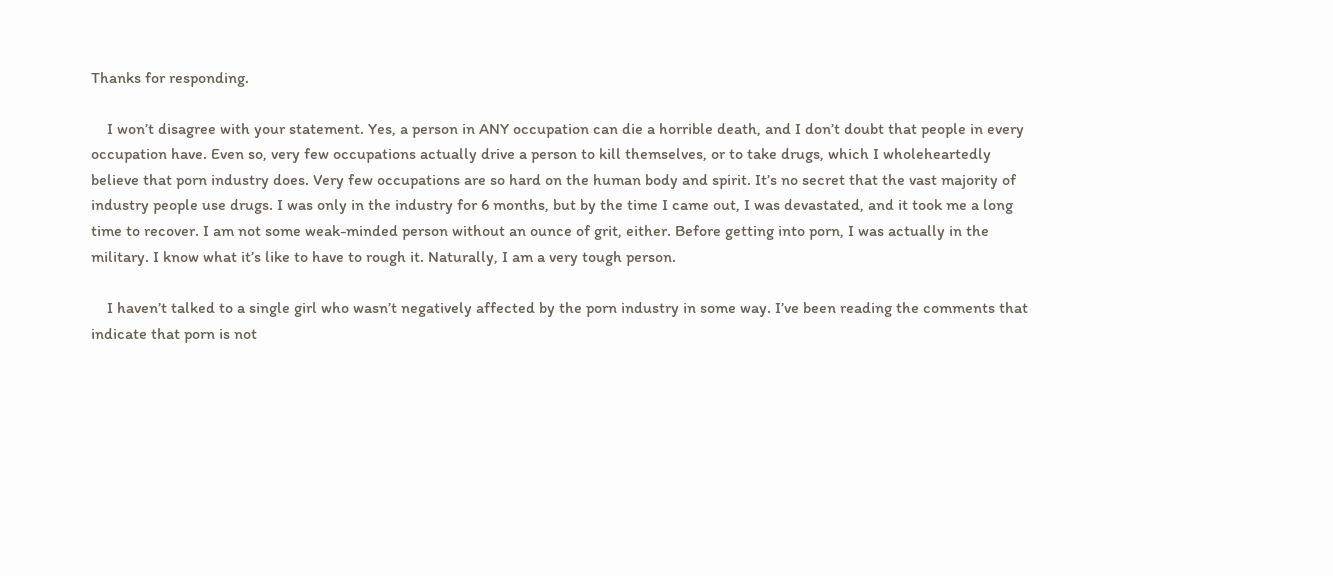Thanks for responding.

    I won’t disagree with your statement. Yes, a person in ANY occupation can die a horrible death, and I don’t doubt that people in every occupation have. Even so, very few occupations actually drive a person to kill themselves, or to take drugs, which I wholeheartedly believe that porn industry does. Very few occupations are so hard on the human body and spirit. It’s no secret that the vast majority of industry people use drugs. I was only in the industry for 6 months, but by the time I came out, I was devastated, and it took me a long time to recover. I am not some weak-minded person without an ounce of grit, either. Before getting into porn, I was actually in the military. I know what it’s like to have to rough it. Naturally, I am a very tough person.

    I haven’t talked to a single girl who wasn’t negatively affected by the porn industry in some way. I’ve been reading the comments that indicate that porn is not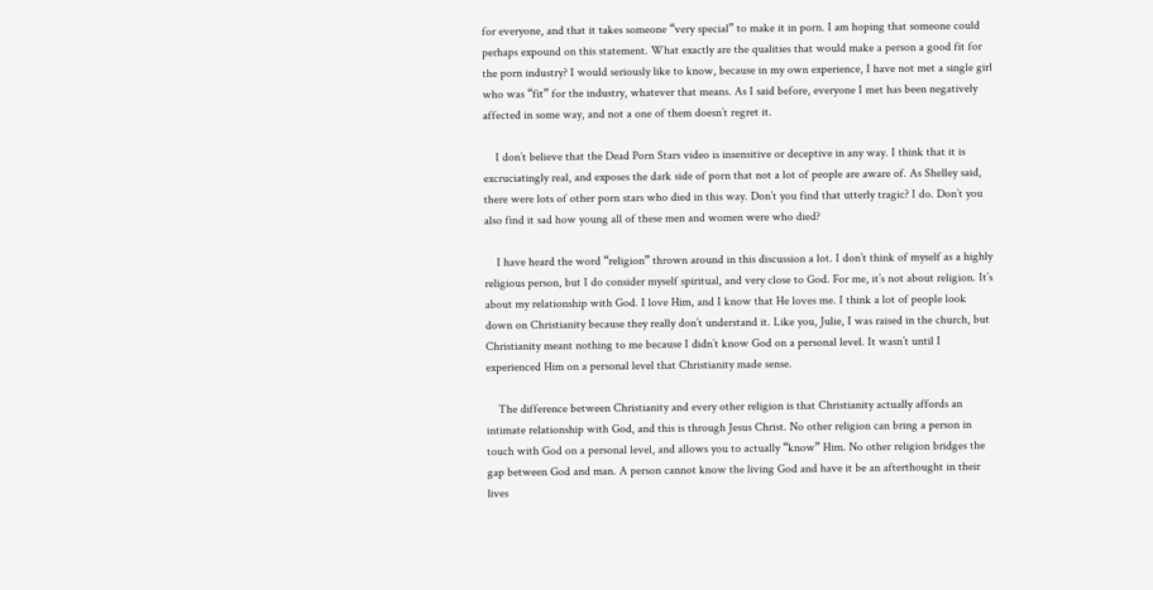for everyone, and that it takes someone “very special” to make it in porn. I am hoping that someone could perhaps expound on this statement. What exactly are the qualities that would make a person a good fit for the porn industry? I would seriously like to know, because in my own experience, I have not met a single girl who was “fit” for the industry, whatever that means. As I said before, everyone I met has been negatively affected in some way, and not a one of them doesn’t regret it.

    I don’t believe that the Dead Porn Stars video is insensitive or deceptive in any way. I think that it is excruciatingly real, and exposes the dark side of porn that not a lot of people are aware of. As Shelley said, there were lots of other porn stars who died in this way. Don’t you find that utterly tragic? I do. Don’t you also find it sad how young all of these men and women were who died?

    I have heard the word “religion” thrown around in this discussion a lot. I don’t think of myself as a highly religious person, but I do consider myself spiritual, and very close to God. For me, it’s not about religion. It’s about my relationship with God. I love Him, and I know that He loves me. I think a lot of people look down on Christianity because they really don’t understand it. Like you, Julie, I was raised in the church, but Christianity meant nothing to me because I didn’t know God on a personal level. It wasn’t until I experienced Him on a personal level that Christianity made sense.

    The difference between Christianity and every other religion is that Christianity actually affords an intimate relationship with God, and this is through Jesus Christ. No other religion can bring a person in touch with God on a personal level, and allows you to actually “know” Him. No other religion bridges the gap between God and man. A person cannot know the living God and have it be an afterthought in their lives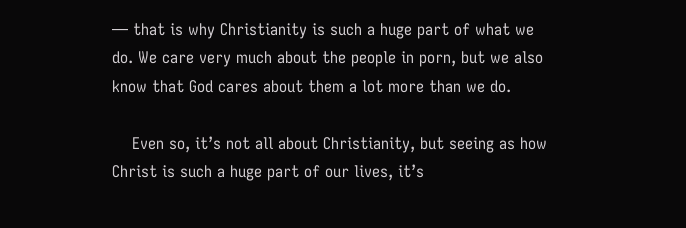— that is why Christianity is such a huge part of what we do. We care very much about the people in porn, but we also know that God cares about them a lot more than we do.

    Even so, it’s not all about Christianity, but seeing as how Christ is such a huge part of our lives, it’s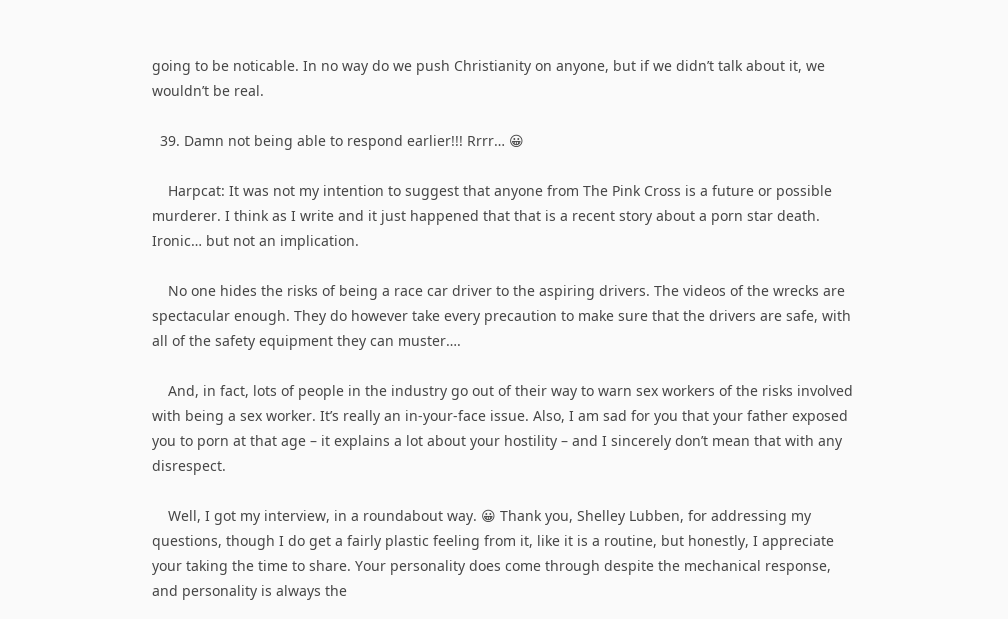going to be noticable. In no way do we push Christianity on anyone, but if we didn’t talk about it, we wouldn’t be real.

  39. Damn not being able to respond earlier!!! Rrrr… 😀

    Harpcat: It was not my intention to suggest that anyone from The Pink Cross is a future or possible murderer. I think as I write and it just happened that that is a recent story about a porn star death. Ironic… but not an implication.

    No one hides the risks of being a race car driver to the aspiring drivers. The videos of the wrecks are spectacular enough. They do however take every precaution to make sure that the drivers are safe, with all of the safety equipment they can muster….

    And, in fact, lots of people in the industry go out of their way to warn sex workers of the risks involved with being a sex worker. It’s really an in-your-face issue. Also, I am sad for you that your father exposed you to porn at that age – it explains a lot about your hostility – and I sincerely don’t mean that with any disrespect.

    Well, I got my interview, in a roundabout way. 😀 Thank you, Shelley Lubben, for addressing my questions, though I do get a fairly plastic feeling from it, like it is a routine, but honestly, I appreciate your taking the time to share. Your personality does come through despite the mechanical response, and personality is always the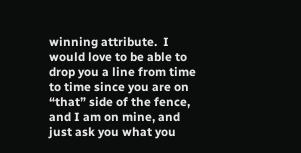winning attribute.  I would love to be able to drop you a line from time to time since you are on “that” side of the fence, and I am on mine, and just ask you what you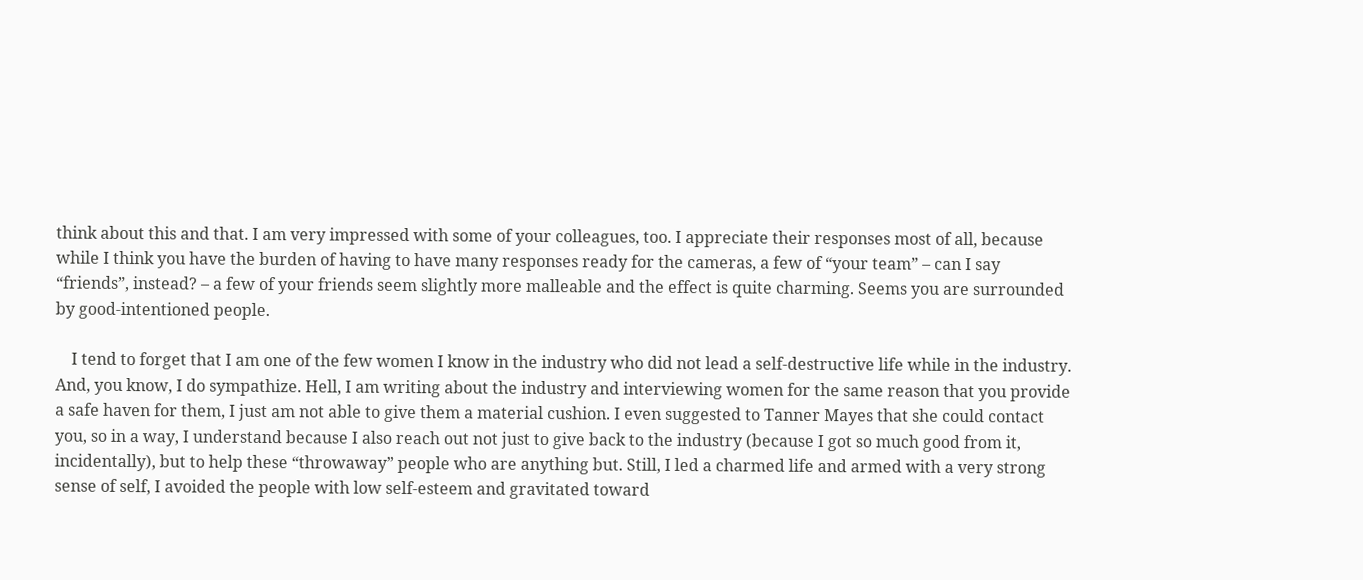think about this and that. I am very impressed with some of your colleagues, too. I appreciate their responses most of all, because while I think you have the burden of having to have many responses ready for the cameras, a few of “your team” – can I say “friends”, instead? – a few of your friends seem slightly more malleable and the effect is quite charming. Seems you are surrounded by good-intentioned people.

    I tend to forget that I am one of the few women I know in the industry who did not lead a self-destructive life while in the industry. And, you know, I do sympathize. Hell, I am writing about the industry and interviewing women for the same reason that you provide a safe haven for them, I just am not able to give them a material cushion. I even suggested to Tanner Mayes that she could contact you, so in a way, I understand because I also reach out not just to give back to the industry (because I got so much good from it, incidentally), but to help these “throwaway” people who are anything but. Still, I led a charmed life and armed with a very strong sense of self, I avoided the people with low self-esteem and gravitated toward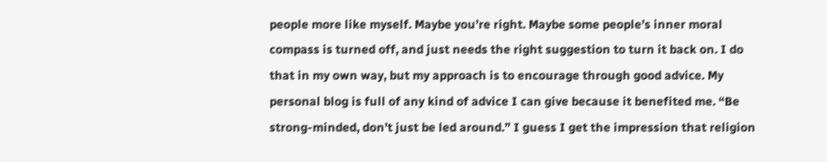people more like myself. Maybe you’re right. Maybe some people’s inner moral compass is turned off, and just needs the right suggestion to turn it back on. I do that in my own way, but my approach is to encourage through good advice. My personal blog is full of any kind of advice I can give because it benefited me. “Be strong-minded, don’t just be led around.” I guess I get the impression that religion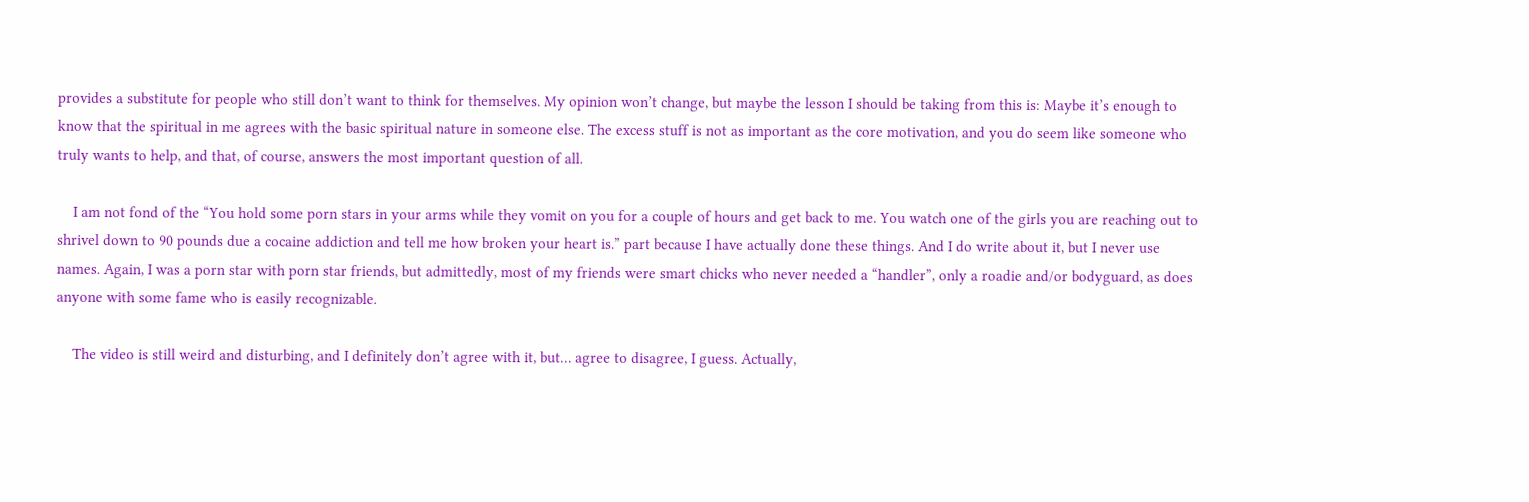provides a substitute for people who still don’t want to think for themselves. My opinion won’t change, but maybe the lesson I should be taking from this is: Maybe it’s enough to know that the spiritual in me agrees with the basic spiritual nature in someone else. The excess stuff is not as important as the core motivation, and you do seem like someone who truly wants to help, and that, of course, answers the most important question of all.

    I am not fond of the “You hold some porn stars in your arms while they vomit on you for a couple of hours and get back to me. You watch one of the girls you are reaching out to shrivel down to 90 pounds due a cocaine addiction and tell me how broken your heart is.” part because I have actually done these things. And I do write about it, but I never use names. Again, I was a porn star with porn star friends, but admittedly, most of my friends were smart chicks who never needed a “handler”, only a roadie and/or bodyguard, as does anyone with some fame who is easily recognizable.

    The video is still weird and disturbing, and I definitely don’t agree with it, but… agree to disagree, I guess. Actually,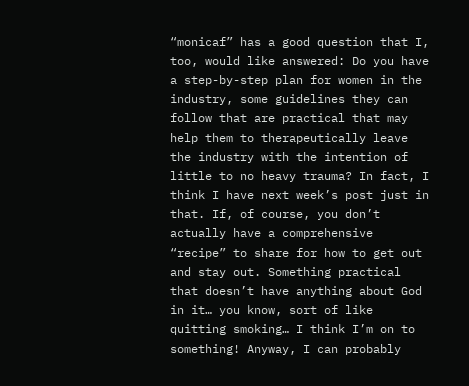“monicaf” has a good question that I, too, would like answered: Do you have a step-by-step plan for women in the industry, some guidelines they can follow that are practical that may help them to therapeutically leave the industry with the intention of little to no heavy trauma? In fact, I think I have next week’s post just in that. If, of course, you don’t actually have a comprehensive “recipe” to share for how to get out and stay out. Something practical that doesn’t have anything about God in it… you know, sort of like quitting smoking… I think I’m on to something! Anyway, I can probably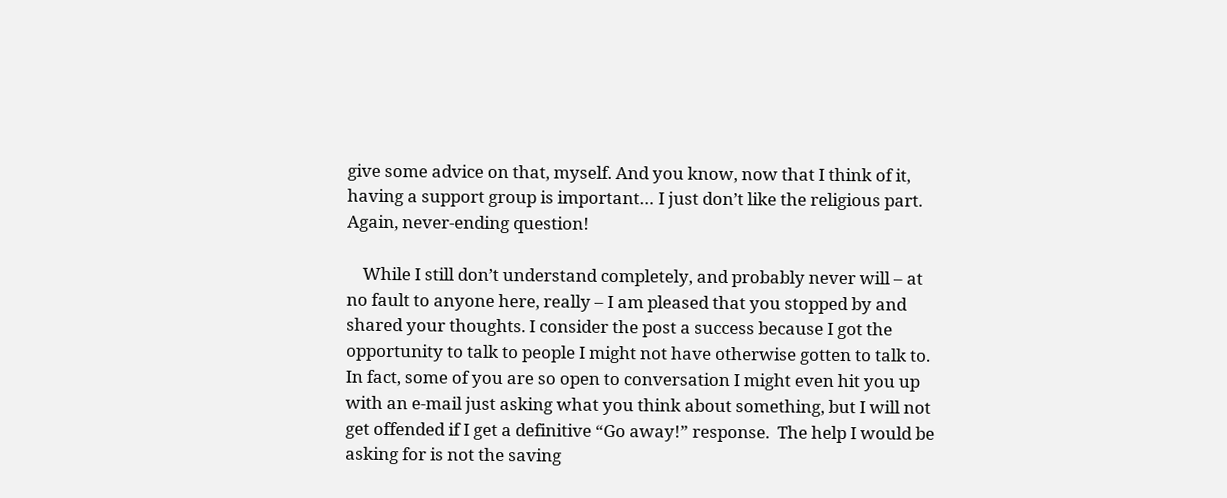give some advice on that, myself. And you know, now that I think of it, having a support group is important… I just don’t like the religious part. Again, never-ending question!

    While I still don’t understand completely, and probably never will – at no fault to anyone here, really – I am pleased that you stopped by and shared your thoughts. I consider the post a success because I got the opportunity to talk to people I might not have otherwise gotten to talk to. In fact, some of you are so open to conversation I might even hit you up with an e-mail just asking what you think about something, but I will not get offended if I get a definitive “Go away!” response.  The help I would be asking for is not the saving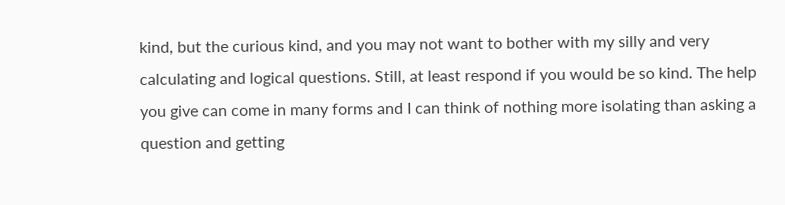kind, but the curious kind, and you may not want to bother with my silly and very calculating and logical questions. Still, at least respond if you would be so kind. The help you give can come in many forms and I can think of nothing more isolating than asking a question and getting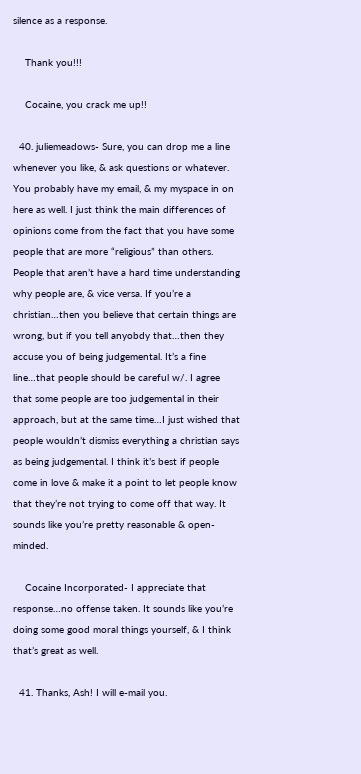silence as a response.

    Thank you!!!

    Cocaine, you crack me up!!

  40. juliemeadows- Sure, you can drop me a line whenever you like, & ask questions or whatever. You probably have my email, & my myspace in on here as well. I just think the main differences of opinions come from the fact that you have some people that are more “religious” than others. People that aren’t have a hard time understanding why people are, & vice versa. If you’re a christian…then you believe that certain things are wrong, but if you tell anyobdy that…then they accuse you of being judgemental. It’s a fine line…that people should be careful w/. I agree that some people are too judgemental in their approach, but at the same time…I just wished that people wouldn’t dismiss everything a christian says as being judgemental. I think it’s best if people come in love & make it a point to let people know that they’re not trying to come off that way. It sounds like you’re pretty reasonable & open-minded.

    Cocaine Incorporated- I appreciate that response…no offense taken. It sounds like you’re doing some good moral things yourself, & I think that’s great as well.

  41. Thanks, Ash! I will e-mail you.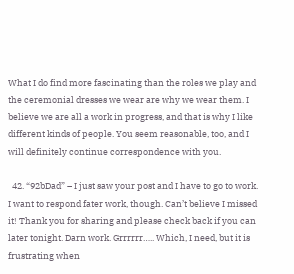What I do find more fascinating than the roles we play and the ceremonial dresses we wear are why we wear them. I believe we are all a work in progress, and that is why I like different kinds of people. You seem reasonable, too, and I will definitely continue correspondence with you.

  42. “92bDad” – I just saw your post and I have to go to work.  I want to respond fater work, though. Can’t believe I missed it! Thank you for sharing and please check back if you can later tonight. Darn work. Grrrrrr….. Which, I need, but it is frustrating when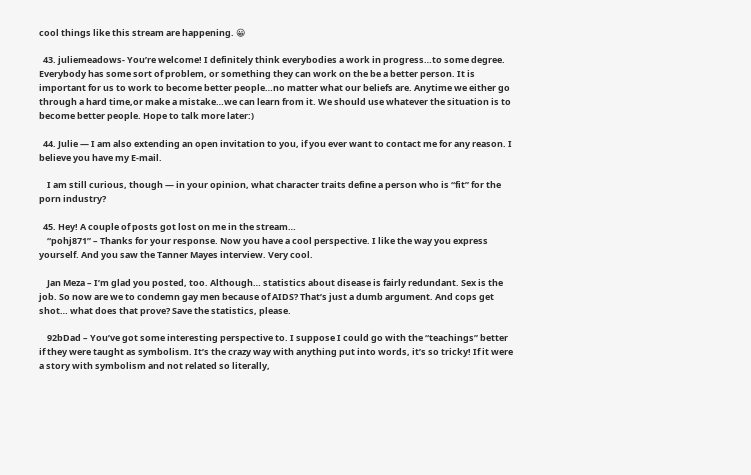cool things like this stream are happening. 😀

  43. juliemeadows- You’re welcome! I definitely think everybodies a work in progress…to some degree. Everybody has some sort of problem, or something they can work on the be a better person. It is important for us to work to become better people…no matter what our beliefs are. Anytime we either go through a hard time,or make a mistake…we can learn from it. We should use whatever the situation is to become better people. Hope to talk more later:)

  44. Julie — I am also extending an open invitation to you, if you ever want to contact me for any reason. I believe you have my E-mail.

    I am still curious, though — in your opinion, what character traits define a person who is “fit” for the porn industry?

  45. Hey! A couple of posts got lost on me in the stream…
    “pohj871” – Thanks for your response. Now you have a cool perspective. I like the way you express yourself. And you saw the Tanner Mayes interview. Very cool.

    Jan Meza – I’m glad you posted, too. Although… statistics about disease is fairly redundant. Sex is the job. So now are we to condemn gay men because of AIDS? That’s just a dumb argument. And cops get shot… what does that prove? Save the statistics, please.

    92bDad – You’ve got some interesting perspective to. I suppose I could go with the “teachings” better if they were taught as symbolism. It’s the crazy way with anything put into words, it’s so tricky! If it were a story with symbolism and not related so literally,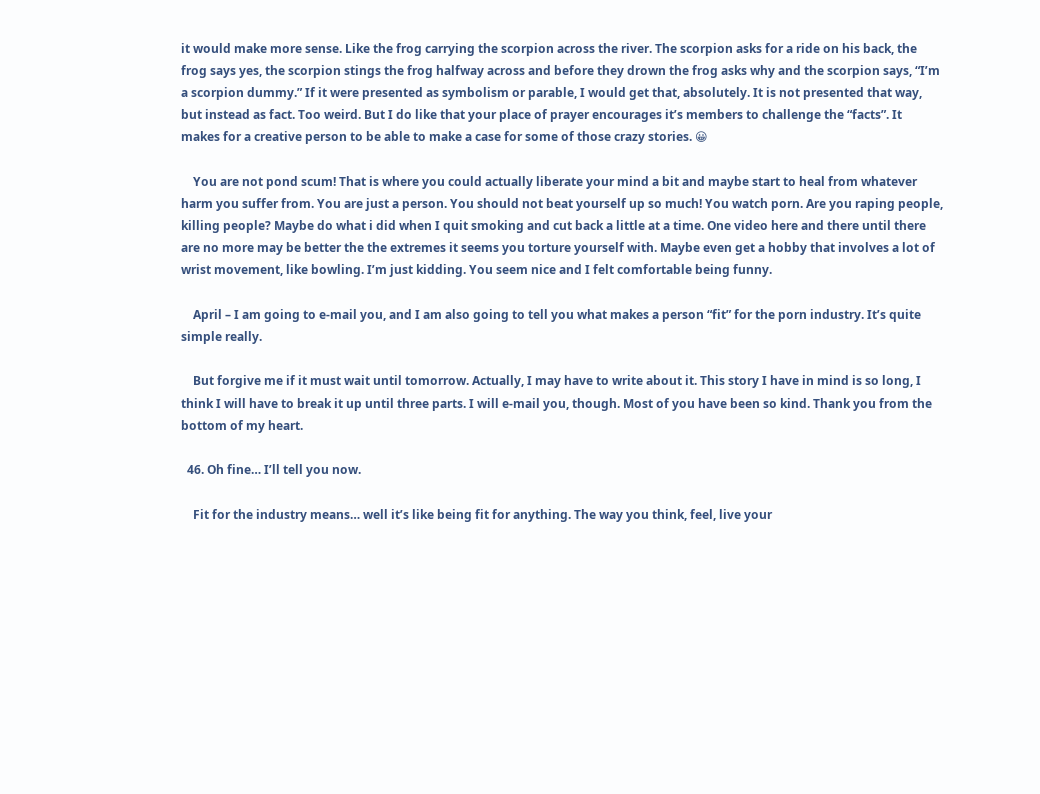it would make more sense. Like the frog carrying the scorpion across the river. The scorpion asks for a ride on his back, the frog says yes, the scorpion stings the frog halfway across and before they drown the frog asks why and the scorpion says, “I’m a scorpion dummy.” If it were presented as symbolism or parable, I would get that, absolutely. It is not presented that way, but instead as fact. Too weird. But I do like that your place of prayer encourages it’s members to challenge the “facts”. It makes for a creative person to be able to make a case for some of those crazy stories. 😀

    You are not pond scum! That is where you could actually liberate your mind a bit and maybe start to heal from whatever harm you suffer from. You are just a person. You should not beat yourself up so much! You watch porn. Are you raping people, killing people? Maybe do what i did when I quit smoking and cut back a little at a time. One video here and there until there are no more may be better the the extremes it seems you torture yourself with. Maybe even get a hobby that involves a lot of wrist movement, like bowling. I’m just kidding. You seem nice and I felt comfortable being funny.

    April – I am going to e-mail you, and I am also going to tell you what makes a person “fit” for the porn industry. It’s quite simple really.

    But forgive me if it must wait until tomorrow. Actually, I may have to write about it. This story I have in mind is so long, I think I will have to break it up until three parts. I will e-mail you, though. Most of you have been so kind. Thank you from the bottom of my heart.

  46. Oh fine… I’ll tell you now.

    Fit for the industry means… well it’s like being fit for anything. The way you think, feel, live your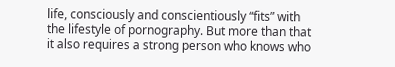life, consciously and conscientiously “fits” with the lifestyle of pornography. But more than that it also requires a strong person who knows who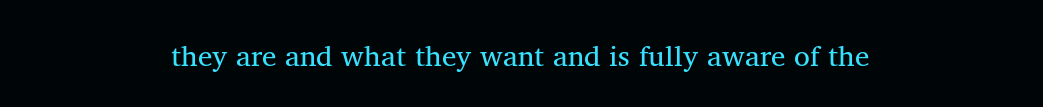they are and what they want and is fully aware of the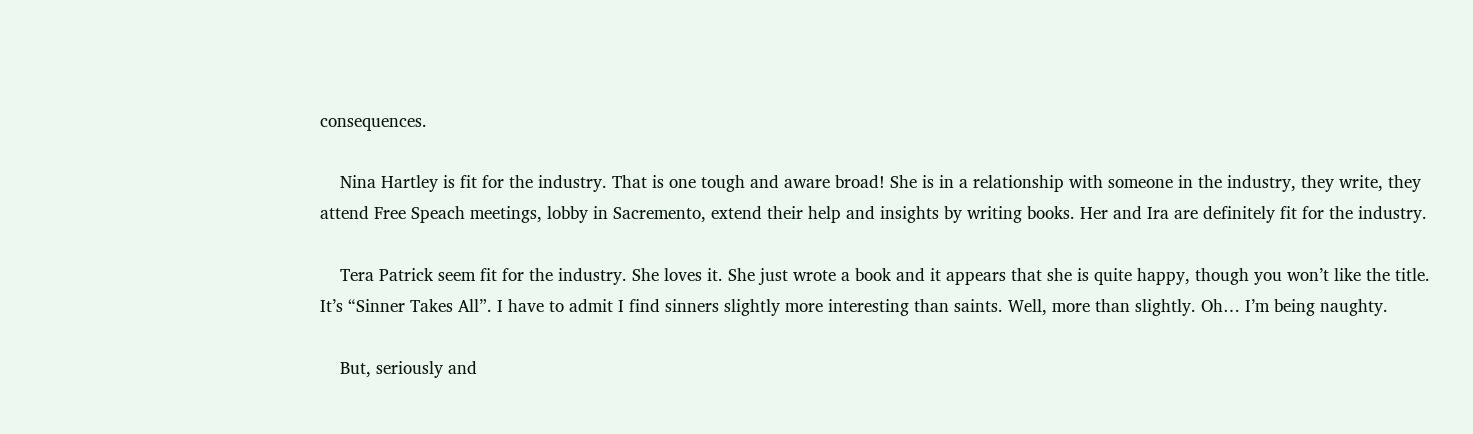consequences.

    Nina Hartley is fit for the industry. That is one tough and aware broad! She is in a relationship with someone in the industry, they write, they attend Free Speach meetings, lobby in Sacremento, extend their help and insights by writing books. Her and Ira are definitely fit for the industry.

    Tera Patrick seem fit for the industry. She loves it. She just wrote a book and it appears that she is quite happy, though you won’t like the title. It’s “Sinner Takes All”. I have to admit I find sinners slightly more interesting than saints. Well, more than slightly. Oh… I’m being naughty.

    But, seriously and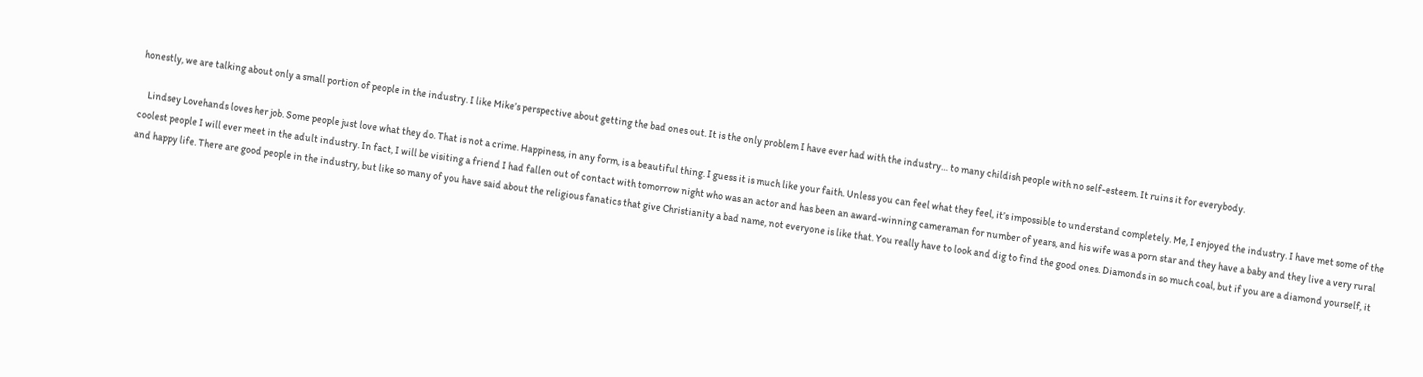honestly, we are talking about only a small portion of people in the industry. I like Mike’s perspective about getting the bad ones out. It is the only problem I have ever had with the industry… to many childish people with no self-esteem. It ruins it for everybody.

    Lindsey Lovehands loves her job. Some people just love what they do. That is not a crime. Happiness, in any form, is a beautiful thing. I guess it is much like your faith. Unless you can feel what they feel, it’s impossible to understand completely. Me, I enjoyed the industry. I have met some of the coolest people I will ever meet in the adult industry. In fact, I will be visiting a friend I had fallen out of contact with tomorrow night who was an actor and has been an award-winning cameraman for number of years, and his wife was a porn star and they have a baby and they live a very rural and happy life. There are good people in the industry, but like so many of you have said about the religious fanatics that give Christianity a bad name, not everyone is like that. You really have to look and dig to find the good ones. Diamonds in so much coal, but if you are a diamond yourself, it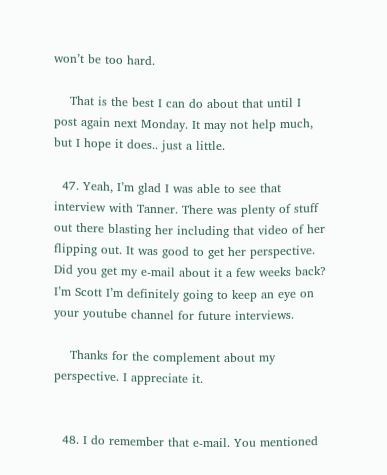won’t be too hard.

    That is the best I can do about that until I post again next Monday. It may not help much, but I hope it does.. just a little.

  47. Yeah, I’m glad I was able to see that interview with Tanner. There was plenty of stuff out there blasting her including that video of her flipping out. It was good to get her perspective. Did you get my e-mail about it a few weeks back? I’m Scott I’m definitely going to keep an eye on your youtube channel for future interviews.

    Thanks for the complement about my perspective. I appreciate it.


  48. I do remember that e-mail. You mentioned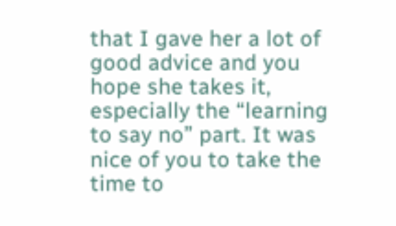that I gave her a lot of good advice and you hope she takes it, especially the “learning to say no” part. It was nice of you to take the time to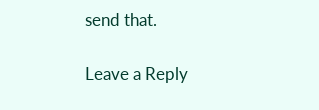send that.

Leave a Reply